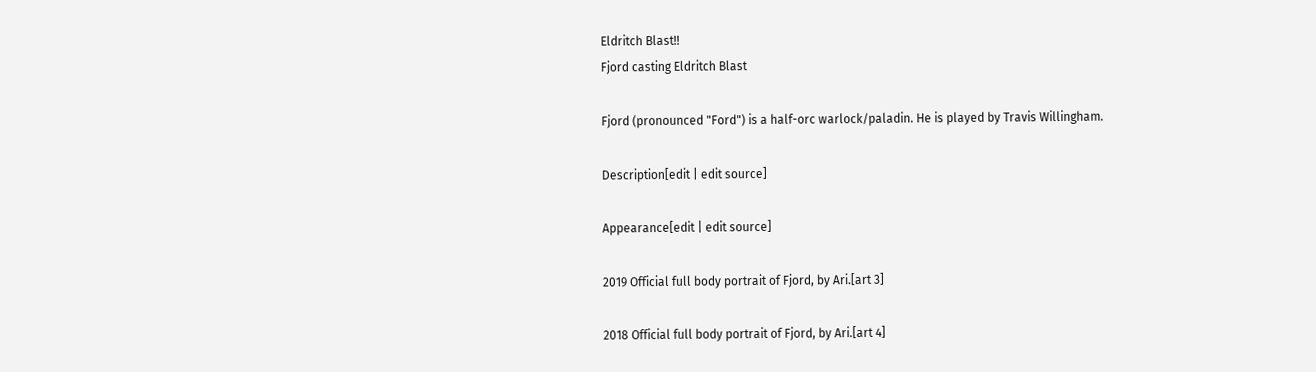Eldritch Blast!!
Fjord casting Eldritch Blast

Fjord (pronounced "Ford") is a half-orc warlock/paladin. He is played by Travis Willingham.

Description[edit | edit source]

Appearance[edit | edit source]

2019 Official full body portrait of Fjord, by Ari.[art 3]

2018 Official full body portrait of Fjord, by Ari.[art 4]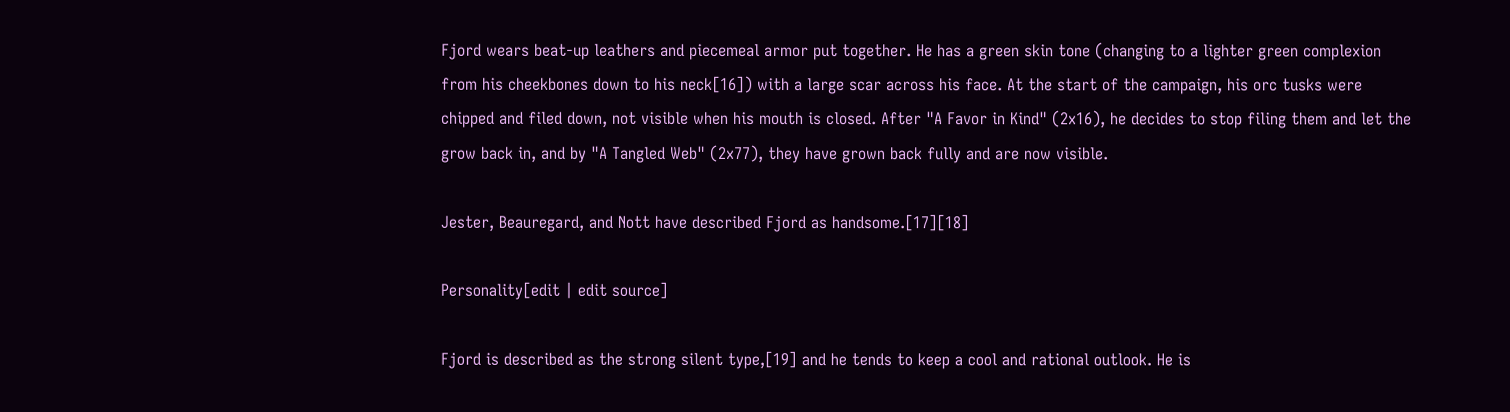Fjord wears beat-up leathers and piecemeal armor put together. He has a green skin tone (changing to a lighter green complexion from his cheekbones down to his neck[16]) with a large scar across his face. At the start of the campaign, his orc tusks were chipped and filed down, not visible when his mouth is closed. After "A Favor in Kind" (2x16), he decides to stop filing them and let the grow back in, and by "A Tangled Web" (2x77), they have grown back fully and are now visible.

Jester, Beauregard, and Nott have described Fjord as handsome.[17][18]

Personality[edit | edit source]

Fjord is described as the strong silent type,[19] and he tends to keep a cool and rational outlook. He is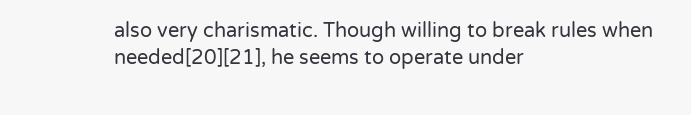also very charismatic. Though willing to break rules when needed[20][21], he seems to operate under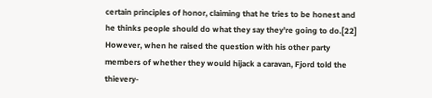certain principles of honor, claiming that he tries to be honest and he thinks people should do what they say they're going to do.[22] However, when he raised the question with his other party members of whether they would hijack a caravan, Fjord told the thievery-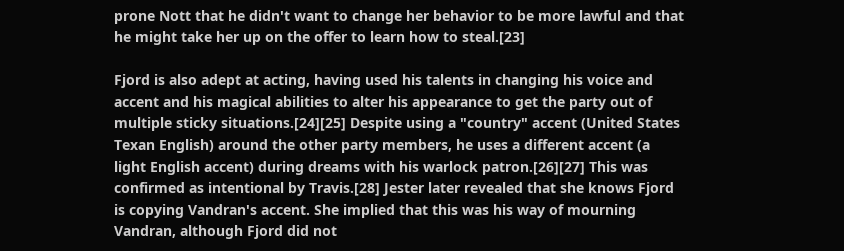prone Nott that he didn't want to change her behavior to be more lawful and that he might take her up on the offer to learn how to steal.[23]

Fjord is also adept at acting, having used his talents in changing his voice and accent and his magical abilities to alter his appearance to get the party out of multiple sticky situations.[24][25] Despite using a "country" accent (United States Texan English) around the other party members, he uses a different accent (a light English accent) during dreams with his warlock patron.[26][27] This was confirmed as intentional by Travis.[28] Jester later revealed that she knows Fjord is copying Vandran's accent. She implied that this was his way of mourning Vandran, although Fjord did not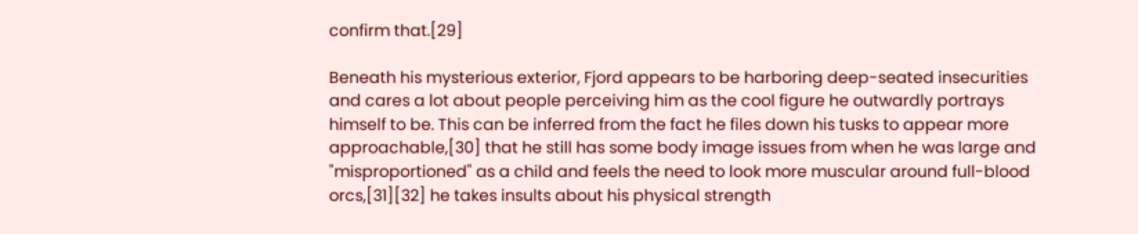confirm that.[29]

Beneath his mysterious exterior, Fjord appears to be harboring deep-seated insecurities and cares a lot about people perceiving him as the cool figure he outwardly portrays himself to be. This can be inferred from the fact he files down his tusks to appear more approachable,[30] that he still has some body image issues from when he was large and "misproportioned" as a child and feels the need to look more muscular around full-blood orcs,[31][32] he takes insults about his physical strength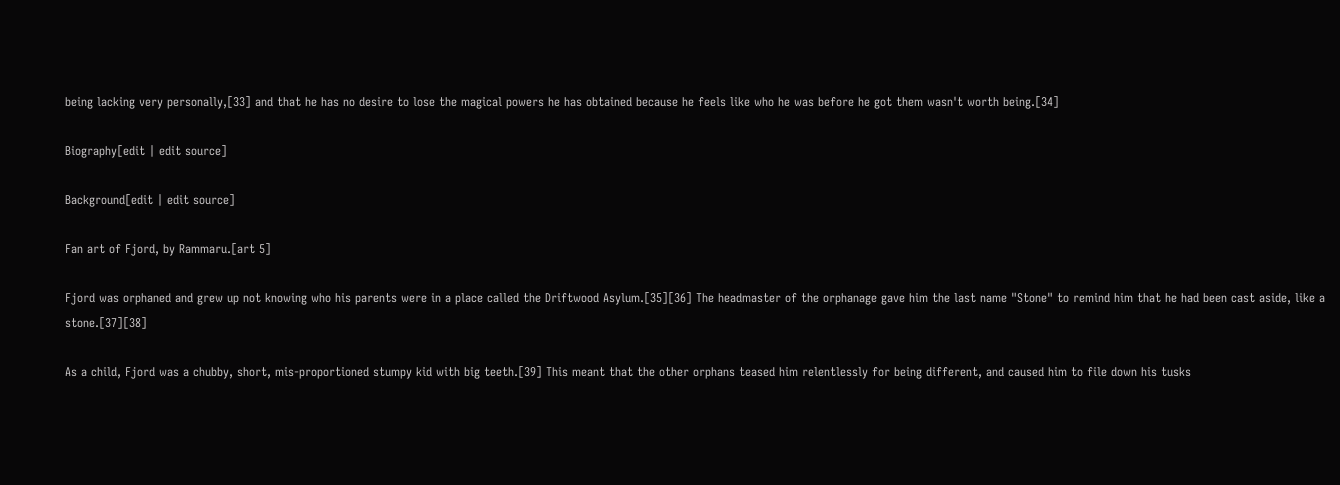being lacking very personally,[33] and that he has no desire to lose the magical powers he has obtained because he feels like who he was before he got them wasn't worth being.[34]

Biography[edit | edit source]

Background[edit | edit source]

Fan art of Fjord, by Rammaru.[art 5]

Fjord was orphaned and grew up not knowing who his parents were in a place called the Driftwood Asylum.[35][36] The headmaster of the orphanage gave him the last name "Stone" to remind him that he had been cast aside, like a stone.[37][38]

As a child, Fjord was a chubby, short, mis-proportioned stumpy kid with big teeth.[39] This meant that the other orphans teased him relentlessly for being different, and caused him to file down his tusks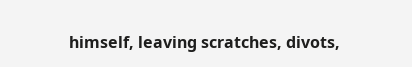himself, leaving scratches, divots,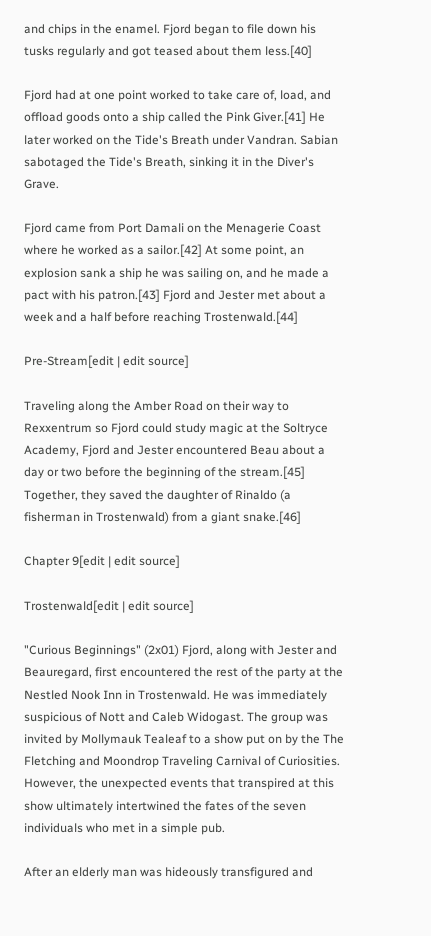and chips in the enamel. Fjord began to file down his tusks regularly and got teased about them less.[40]

Fjord had at one point worked to take care of, load, and offload goods onto a ship called the Pink Giver.[41] He later worked on the Tide's Breath under Vandran. Sabian sabotaged the Tide's Breath, sinking it in the Diver's Grave.

Fjord came from Port Damali on the Menagerie Coast where he worked as a sailor.[42] At some point, an explosion sank a ship he was sailing on, and he made a pact with his patron.[43] Fjord and Jester met about a week and a half before reaching Trostenwald.[44]

Pre-Stream[edit | edit source]

Traveling along the Amber Road on their way to Rexxentrum so Fjord could study magic at the Soltryce Academy, Fjord and Jester encountered Beau about a day or two before the beginning of the stream.[45] Together, they saved the daughter of Rinaldo (a fisherman in Trostenwald) from a giant snake.[46]

Chapter 9[edit | edit source]

Trostenwald[edit | edit source]

"Curious Beginnings" (2x01) Fjord, along with Jester and Beauregard, first encountered the rest of the party at the Nestled Nook Inn in Trostenwald. He was immediately suspicious of Nott and Caleb Widogast. The group was invited by Mollymauk Tealeaf to a show put on by the The Fletching and Moondrop Traveling Carnival of Curiosities. However, the unexpected events that transpired at this show ultimately intertwined the fates of the seven individuals who met in a simple pub.

After an elderly man was hideously transfigured and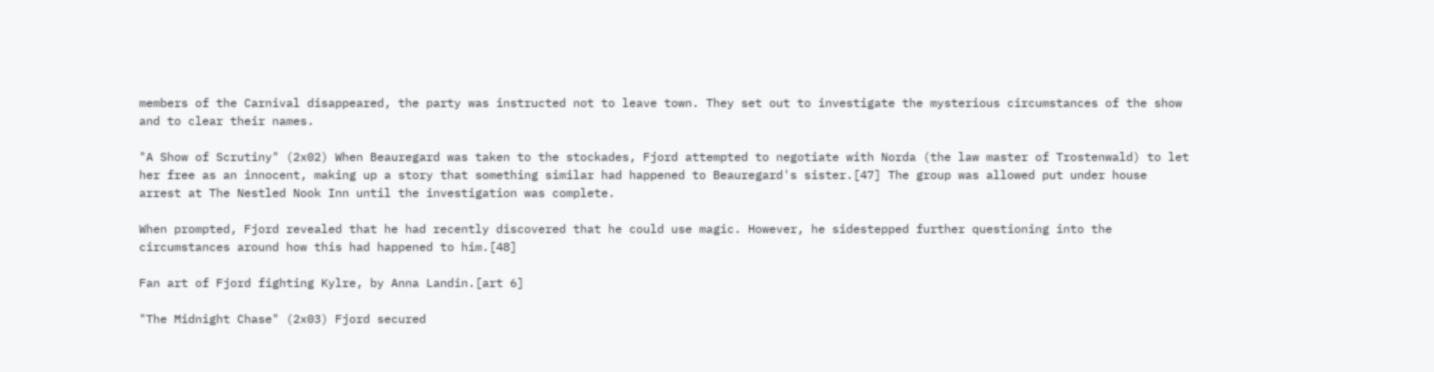members of the Carnival disappeared, the party was instructed not to leave town. They set out to investigate the mysterious circumstances of the show and to clear their names.

"A Show of Scrutiny" (2x02) When Beauregard was taken to the stockades, Fjord attempted to negotiate with Norda (the law master of Trostenwald) to let her free as an innocent, making up a story that something similar had happened to Beauregard's sister.[47] The group was allowed put under house arrest at The Nestled Nook Inn until the investigation was complete.

When prompted, Fjord revealed that he had recently discovered that he could use magic. However, he sidestepped further questioning into the circumstances around how this had happened to him.[48]

Fan art of Fjord fighting Kylre, by Anna Landin.[art 6]

"The Midnight Chase" (2x03) Fjord secured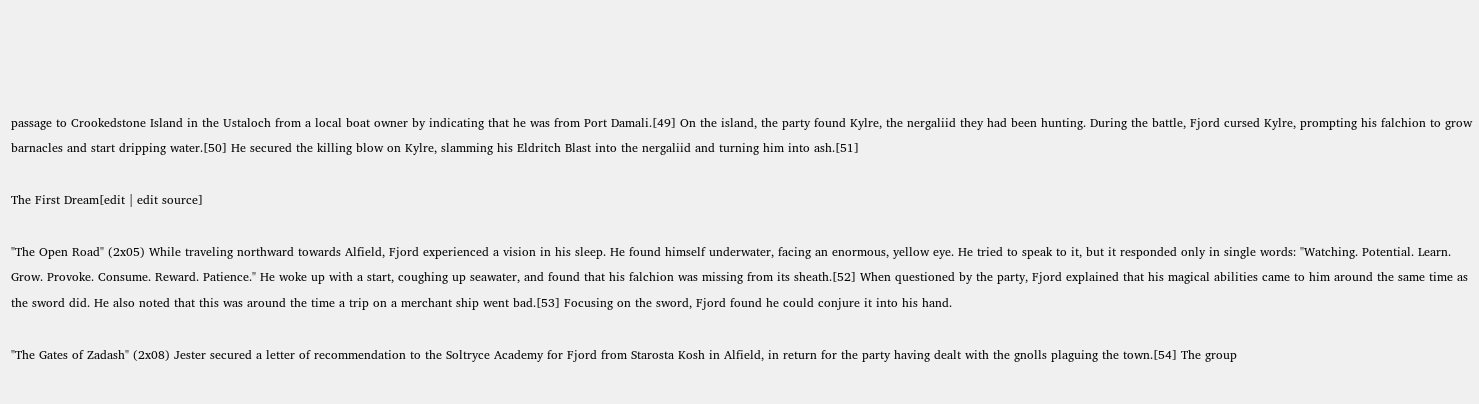passage to Crookedstone Island in the Ustaloch from a local boat owner by indicating that he was from Port Damali.[49] On the island, the party found Kylre, the nergaliid they had been hunting. During the battle, Fjord cursed Kylre, prompting his falchion to grow barnacles and start dripping water.[50] He secured the killing blow on Kylre, slamming his Eldritch Blast into the nergaliid and turning him into ash.[51]

The First Dream[edit | edit source]

"The Open Road" (2x05) While traveling northward towards Alfield, Fjord experienced a vision in his sleep. He found himself underwater, facing an enormous, yellow eye. He tried to speak to it, but it responded only in single words: "Watching. Potential. Learn. Grow. Provoke. Consume. Reward. Patience." He woke up with a start, coughing up seawater, and found that his falchion was missing from its sheath.[52] When questioned by the party, Fjord explained that his magical abilities came to him around the same time as the sword did. He also noted that this was around the time a trip on a merchant ship went bad.[53] Focusing on the sword, Fjord found he could conjure it into his hand.

"The Gates of Zadash" (2x08) Jester secured a letter of recommendation to the Soltryce Academy for Fjord from Starosta Kosh in Alfield, in return for the party having dealt with the gnolls plaguing the town.[54] The group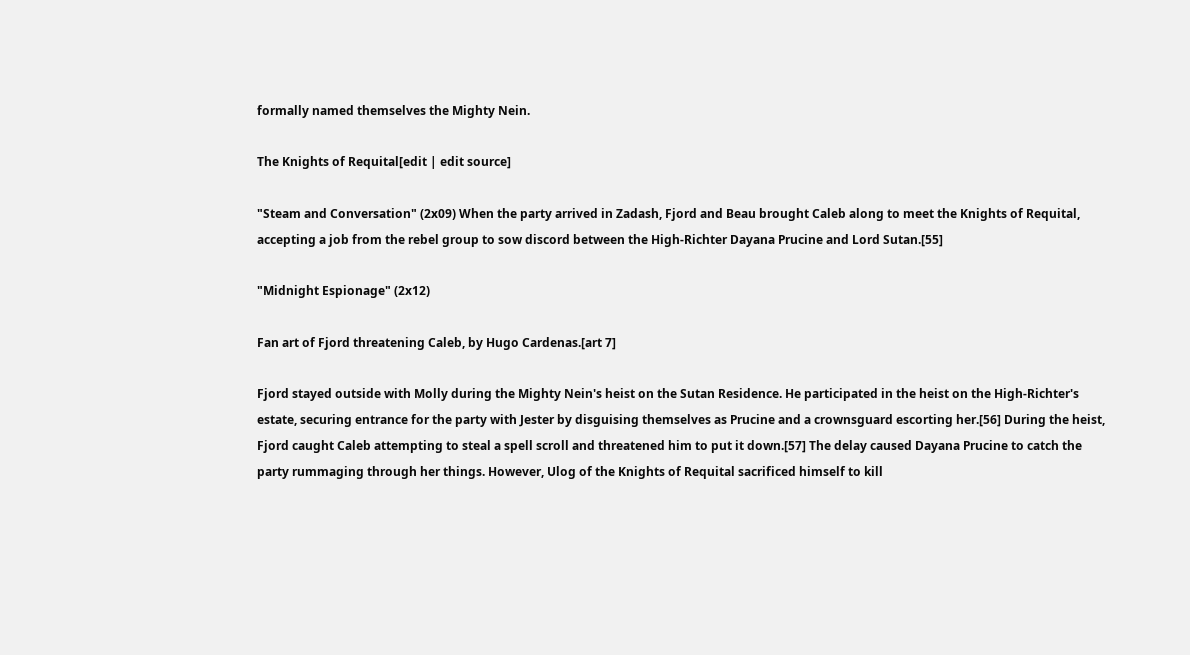formally named themselves the Mighty Nein.

The Knights of Requital[edit | edit source]

"Steam and Conversation" (2x09) When the party arrived in Zadash, Fjord and Beau brought Caleb along to meet the Knights of Requital, accepting a job from the rebel group to sow discord between the High-Richter Dayana Prucine and Lord Sutan.[55]

"Midnight Espionage" (2x12)

Fan art of Fjord threatening Caleb, by Hugo Cardenas.[art 7]

Fjord stayed outside with Molly during the Mighty Nein's heist on the Sutan Residence. He participated in the heist on the High-Richter's estate, securing entrance for the party with Jester by disguising themselves as Prucine and a crownsguard escorting her.[56] During the heist, Fjord caught Caleb attempting to steal a spell scroll and threatened him to put it down.[57] The delay caused Dayana Prucine to catch the party rummaging through her things. However, Ulog of the Knights of Requital sacrificed himself to kill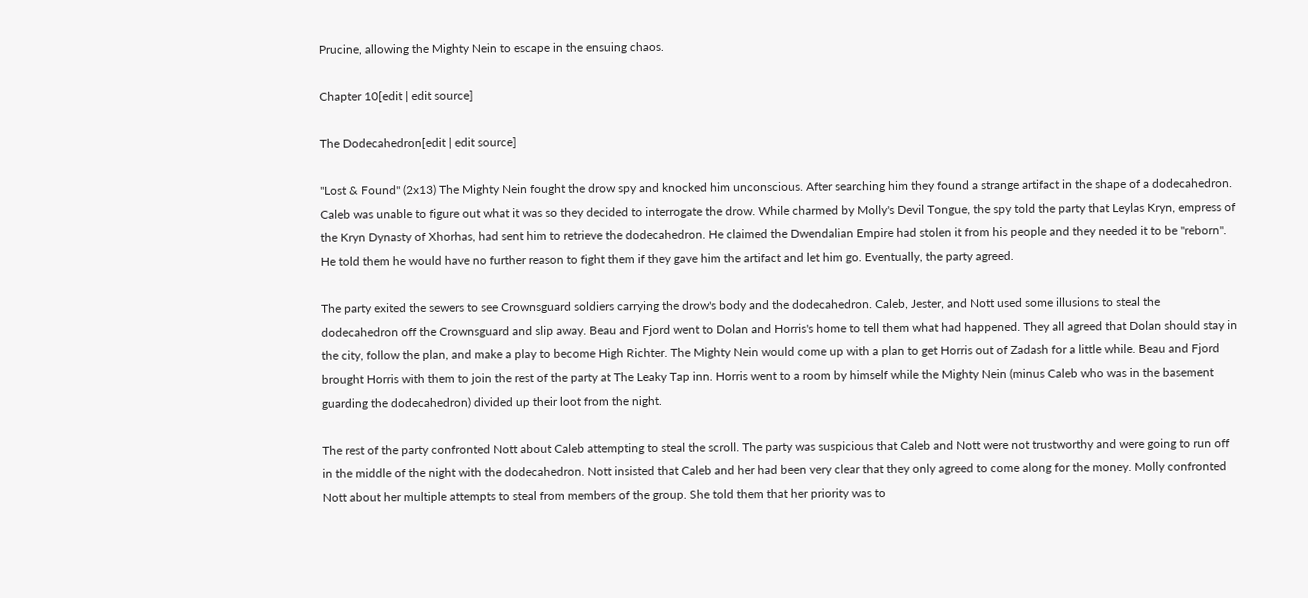Prucine, allowing the Mighty Nein to escape in the ensuing chaos.

Chapter 10[edit | edit source]

The Dodecahedron[edit | edit source]

"Lost & Found" (2x13) The Mighty Nein fought the drow spy and knocked him unconscious. After searching him they found a strange artifact in the shape of a dodecahedron. Caleb was unable to figure out what it was so they decided to interrogate the drow. While charmed by Molly's Devil Tongue, the spy told the party that Leylas Kryn, empress of the Kryn Dynasty of Xhorhas, had sent him to retrieve the dodecahedron. He claimed the Dwendalian Empire had stolen it from his people and they needed it to be "reborn". He told them he would have no further reason to fight them if they gave him the artifact and let him go. Eventually, the party agreed.

The party exited the sewers to see Crownsguard soldiers carrying the drow's body and the dodecahedron. Caleb, Jester, and Nott used some illusions to steal the dodecahedron off the Crownsguard and slip away. Beau and Fjord went to Dolan and Horris's home to tell them what had happened. They all agreed that Dolan should stay in the city, follow the plan, and make a play to become High Richter. The Mighty Nein would come up with a plan to get Horris out of Zadash for a little while. Beau and Fjord brought Horris with them to join the rest of the party at The Leaky Tap inn. Horris went to a room by himself while the Mighty Nein (minus Caleb who was in the basement guarding the dodecahedron) divided up their loot from the night.

The rest of the party confronted Nott about Caleb attempting to steal the scroll. The party was suspicious that Caleb and Nott were not trustworthy and were going to run off in the middle of the night with the dodecahedron. Nott insisted that Caleb and her had been very clear that they only agreed to come along for the money. Molly confronted Nott about her multiple attempts to steal from members of the group. She told them that her priority was to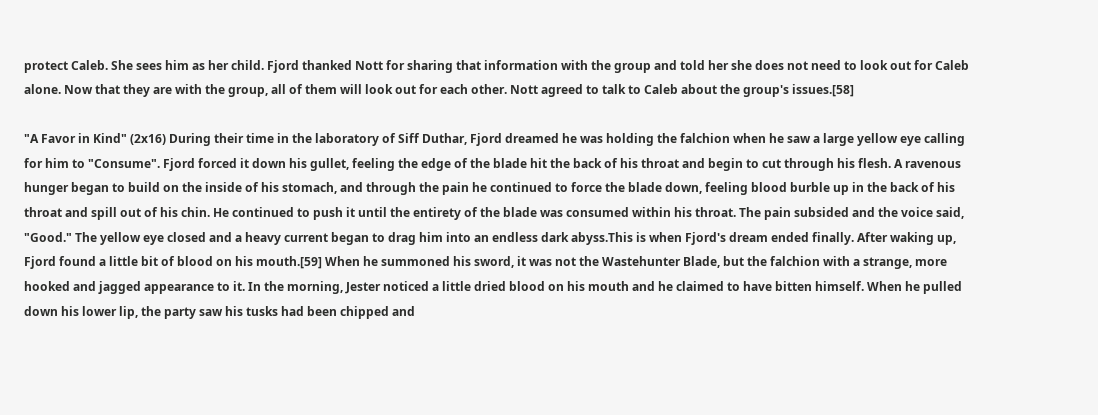protect Caleb. She sees him as her child. Fjord thanked Nott for sharing that information with the group and told her she does not need to look out for Caleb alone. Now that they are with the group, all of them will look out for each other. Nott agreed to talk to Caleb about the group's issues.[58]

"A Favor in Kind" (2x16) During their time in the laboratory of Siff Duthar, Fjord dreamed he was holding the falchion when he saw a large yellow eye calling for him to "Consume". Fjord forced it down his gullet, feeling the edge of the blade hit the back of his throat and begin to cut through his flesh. A ravenous hunger began to build on the inside of his stomach, and through the pain he continued to force the blade down, feeling blood burble up in the back of his throat and spill out of his chin. He continued to push it until the entirety of the blade was consumed within his throat. The pain subsided and the voice said, "Good." The yellow eye closed and a heavy current began to drag him into an endless dark abyss.This is when Fjord's dream ended finally. After waking up, Fjord found a little bit of blood on his mouth.[59] When he summoned his sword, it was not the Wastehunter Blade, but the falchion with a strange, more hooked and jagged appearance to it. In the morning, Jester noticed a little dried blood on his mouth and he claimed to have bitten himself. When he pulled down his lower lip, the party saw his tusks had been chipped and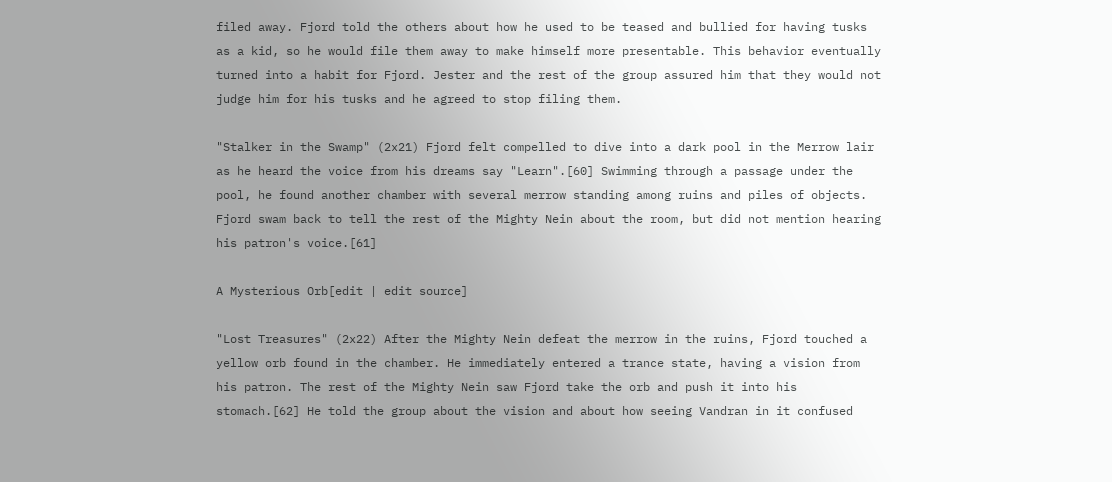filed away. Fjord told the others about how he used to be teased and bullied for having tusks as a kid, so he would file them away to make himself more presentable. This behavior eventually turned into a habit for Fjord. Jester and the rest of the group assured him that they would not judge him for his tusks and he agreed to stop filing them.

"Stalker in the Swamp" (2x21) Fjord felt compelled to dive into a dark pool in the Merrow lair as he heard the voice from his dreams say "Learn".[60] Swimming through a passage under the pool, he found another chamber with several merrow standing among ruins and piles of objects. Fjord swam back to tell the rest of the Mighty Nein about the room, but did not mention hearing his patron's voice.[61]

A Mysterious Orb[edit | edit source]

"Lost Treasures" (2x22) After the Mighty Nein defeat the merrow in the ruins, Fjord touched a yellow orb found in the chamber. He immediately entered a trance state, having a vision from his patron. The rest of the Mighty Nein saw Fjord take the orb and push it into his stomach.[62] He told the group about the vision and about how seeing Vandran in it confused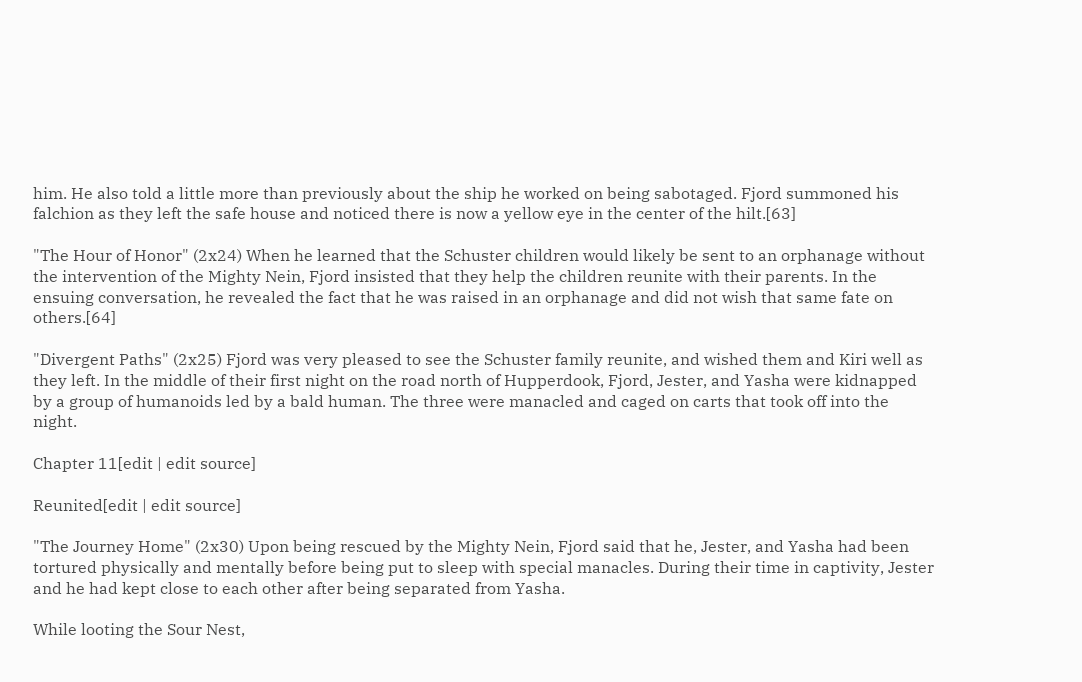him. He also told a little more than previously about the ship he worked on being sabotaged. Fjord summoned his falchion as they left the safe house and noticed there is now a yellow eye in the center of the hilt.[63]

"The Hour of Honor" (2x24) When he learned that the Schuster children would likely be sent to an orphanage without the intervention of the Mighty Nein, Fjord insisted that they help the children reunite with their parents. In the ensuing conversation, he revealed the fact that he was raised in an orphanage and did not wish that same fate on others.[64]

"Divergent Paths" (2x25) Fjord was very pleased to see the Schuster family reunite, and wished them and Kiri well as they left. In the middle of their first night on the road north of Hupperdook, Fjord, Jester, and Yasha were kidnapped by a group of humanoids led by a bald human. The three were manacled and caged on carts that took off into the night.

Chapter 11[edit | edit source]

Reunited[edit | edit source]

"The Journey Home" (2x30) Upon being rescued by the Mighty Nein, Fjord said that he, Jester, and Yasha had been tortured physically and mentally before being put to sleep with special manacles. During their time in captivity, Jester and he had kept close to each other after being separated from Yasha.

While looting the Sour Nest,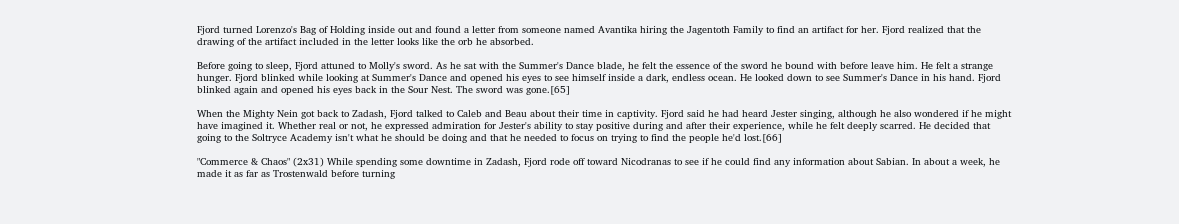Fjord turned Lorenzo's Bag of Holding inside out and found a letter from someone named Avantika hiring the Jagentoth Family to find an artifact for her. Fjord realized that the drawing of the artifact included in the letter looks like the orb he absorbed.

Before going to sleep, Fjord attuned to Molly's sword. As he sat with the Summer's Dance blade, he felt the essence of the sword he bound with before leave him. He felt a strange hunger. Fjord blinked while looking at Summer's Dance and opened his eyes to see himself inside a dark, endless ocean. He looked down to see Summer's Dance in his hand. Fjord blinked again and opened his eyes back in the Sour Nest. The sword was gone.[65]

When the Mighty Nein got back to Zadash, Fjord talked to Caleb and Beau about their time in captivity. Fjord said he had heard Jester singing, although he also wondered if he might have imagined it. Whether real or not, he expressed admiration for Jester's ability to stay positive during and after their experience, while he felt deeply scarred. He decided that going to the Soltryce Academy isn't what he should be doing and that he needed to focus on trying to find the people he'd lost.[66]

"Commerce & Chaos" (2x31) While spending some downtime in Zadash, Fjord rode off toward Nicodranas to see if he could find any information about Sabian. In about a week, he made it as far as Trostenwald before turning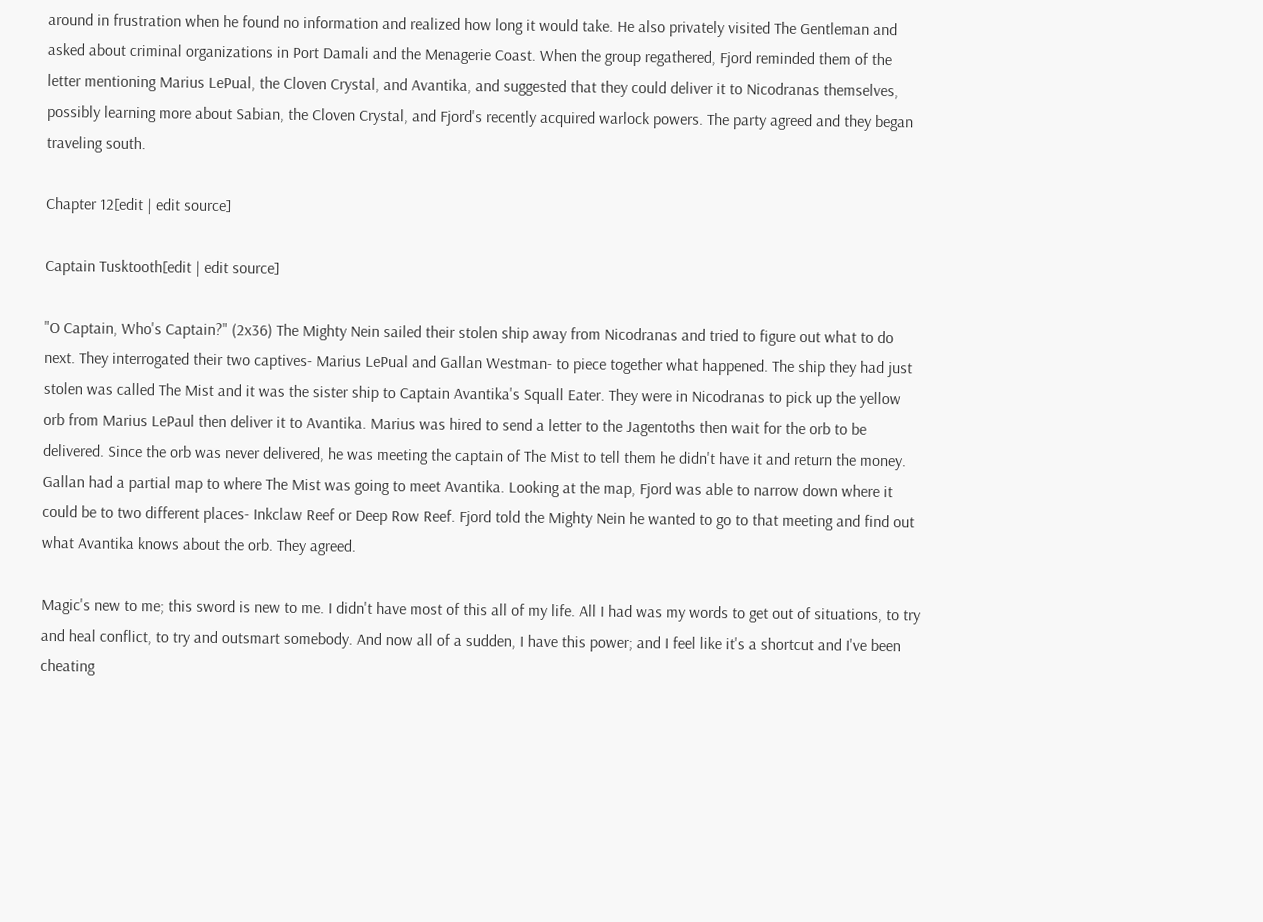around in frustration when he found no information and realized how long it would take. He also privately visited The Gentleman and asked about criminal organizations in Port Damali and the Menagerie Coast. When the group regathered, Fjord reminded them of the letter mentioning Marius LePual, the Cloven Crystal, and Avantika, and suggested that they could deliver it to Nicodranas themselves, possibly learning more about Sabian, the Cloven Crystal, and Fjord's recently acquired warlock powers. The party agreed and they began traveling south.

Chapter 12[edit | edit source]

Captain Tusktooth[edit | edit source]

"O Captain, Who's Captain?" (2x36) The Mighty Nein sailed their stolen ship away from Nicodranas and tried to figure out what to do next. They interrogated their two captives- Marius LePual and Gallan Westman- to piece together what happened. The ship they had just stolen was called The Mist and it was the sister ship to Captain Avantika's Squall Eater. They were in Nicodranas to pick up the yellow orb from Marius LePaul then deliver it to Avantika. Marius was hired to send a letter to the Jagentoths then wait for the orb to be delivered. Since the orb was never delivered, he was meeting the captain of The Mist to tell them he didn't have it and return the money. Gallan had a partial map to where The Mist was going to meet Avantika. Looking at the map, Fjord was able to narrow down where it could be to two different places- Inkclaw Reef or Deep Row Reef. Fjord told the Mighty Nein he wanted to go to that meeting and find out what Avantika knows about the orb. They agreed.

Magic's new to me; this sword is new to me. I didn't have most of this all of my life. All I had was my words to get out of situations, to try and heal conflict, to try and outsmart somebody. And now all of a sudden, I have this power; and I feel like it's a shortcut and I've been cheating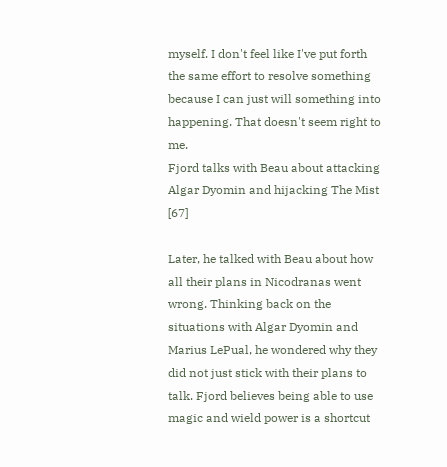myself. I don't feel like I've put forth the same effort to resolve something because I can just will something into happening. That doesn't seem right to me.
Fjord talks with Beau about attacking Algar Dyomin and hijacking The Mist [67]

Later, he talked with Beau about how all their plans in Nicodranas went wrong. Thinking back on the situations with Algar Dyomin and Marius LePual, he wondered why they did not just stick with their plans to talk. Fjord believes being able to use magic and wield power is a shortcut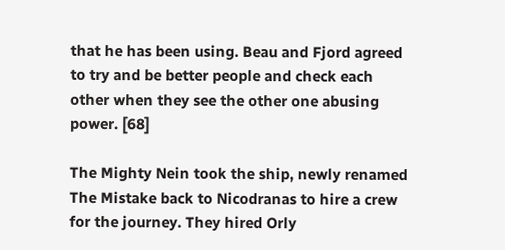that he has been using. Beau and Fjord agreed to try and be better people and check each other when they see the other one abusing power. [68]

The Mighty Nein took the ship, newly renamed The Mistake back to Nicodranas to hire a crew for the journey. They hired Orly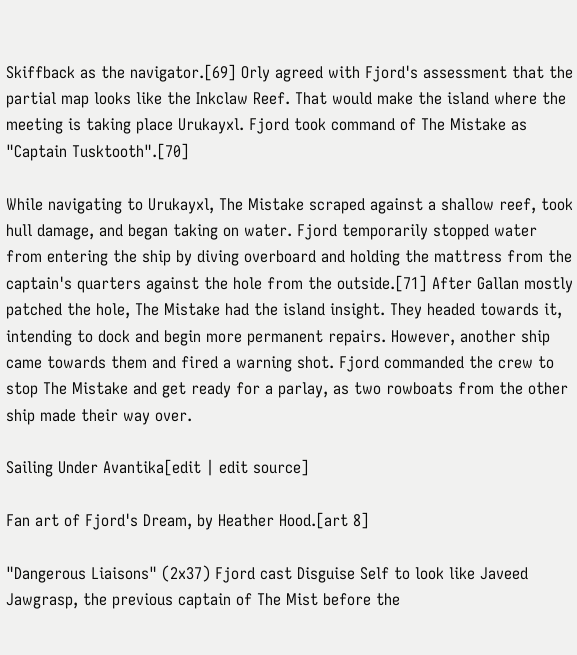Skiffback as the navigator.[69] Orly agreed with Fjord's assessment that the partial map looks like the Inkclaw Reef. That would make the island where the meeting is taking place Urukayxl. Fjord took command of The Mistake as "Captain Tusktooth".[70]

While navigating to Urukayxl, The Mistake scraped against a shallow reef, took hull damage, and began taking on water. Fjord temporarily stopped water from entering the ship by diving overboard and holding the mattress from the captain's quarters against the hole from the outside.[71] After Gallan mostly patched the hole, The Mistake had the island insight. They headed towards it, intending to dock and begin more permanent repairs. However, another ship came towards them and fired a warning shot. Fjord commanded the crew to stop The Mistake and get ready for a parlay, as two rowboats from the other ship made their way over.

Sailing Under Avantika[edit | edit source]

Fan art of Fjord's Dream, by Heather Hood.[art 8]

"Dangerous Liaisons" (2x37) Fjord cast Disguise Self to look like Javeed Jawgrasp, the previous captain of The Mist before the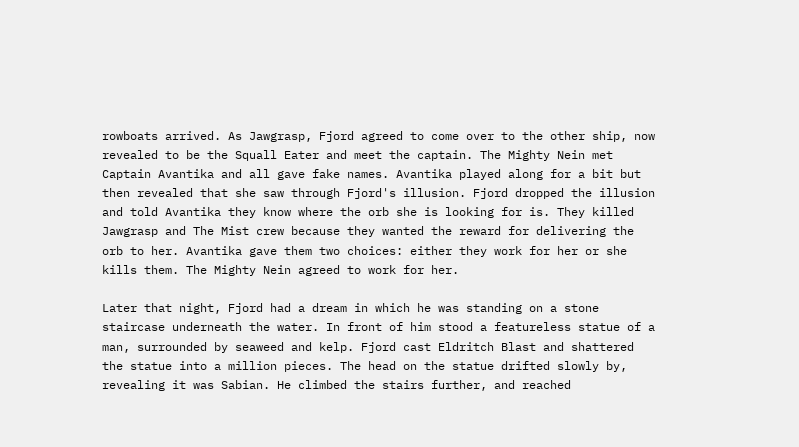rowboats arrived. As Jawgrasp, Fjord agreed to come over to the other ship, now revealed to be the Squall Eater and meet the captain. The Mighty Nein met Captain Avantika and all gave fake names. Avantika played along for a bit but then revealed that she saw through Fjord's illusion. Fjord dropped the illusion and told Avantika they know where the orb she is looking for is. They killed Jawgrasp and The Mist crew because they wanted the reward for delivering the orb to her. Avantika gave them two choices: either they work for her or she kills them. The Mighty Nein agreed to work for her.

Later that night, Fjord had a dream in which he was standing on a stone staircase underneath the water. In front of him stood a featureless statue of a man, surrounded by seaweed and kelp. Fjord cast Eldritch Blast and shattered the statue into a million pieces. The head on the statue drifted slowly by, revealing it was Sabian. He climbed the stairs further, and reached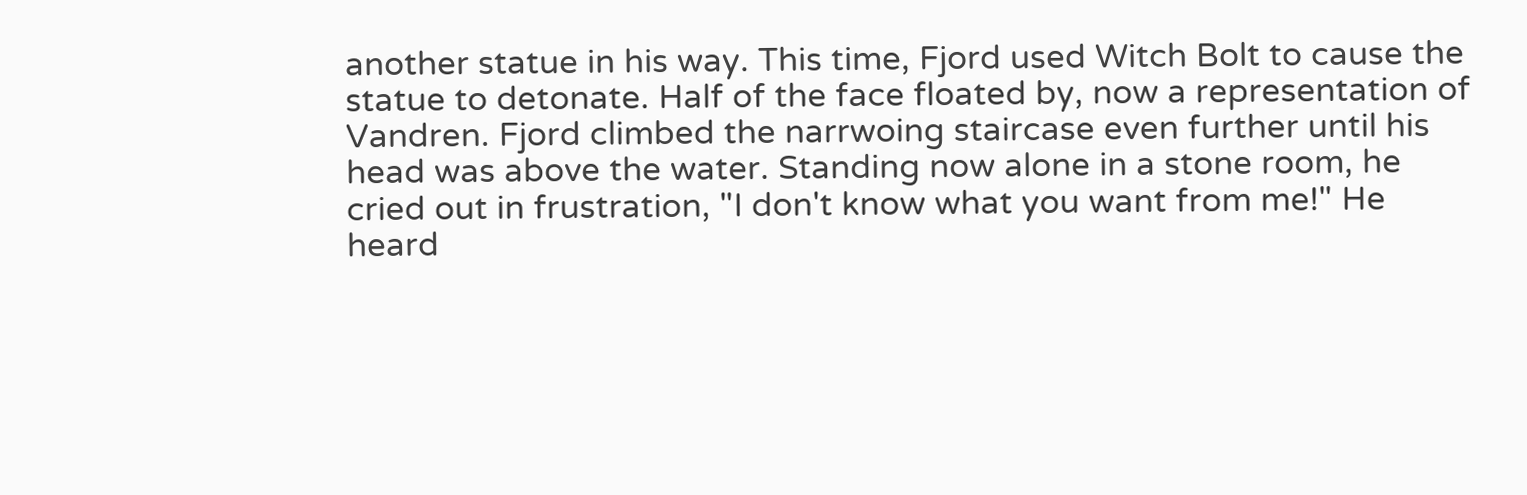another statue in his way. This time, Fjord used Witch Bolt to cause the statue to detonate. Half of the face floated by, now a representation of Vandren. Fjord climbed the narrwoing staircase even further until his head was above the water. Standing now alone in a stone room, he cried out in frustration, "I don't know what you want from me!" He heard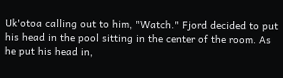Uk'otoa calling out to him, "Watch." Fjord decided to put his head in the pool sitting in the center of the room. As he put his head in,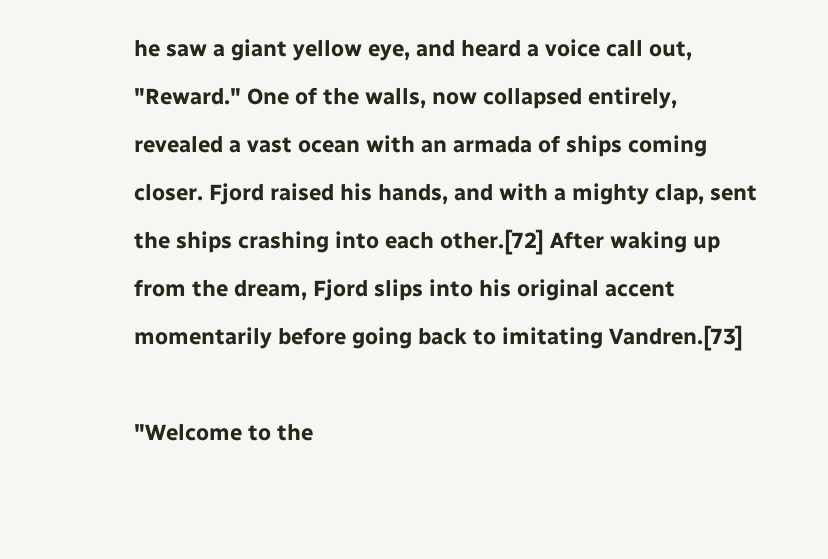he saw a giant yellow eye, and heard a voice call out, "Reward." One of the walls, now collapsed entirely, revealed a vast ocean with an armada of ships coming closer. Fjord raised his hands, and with a mighty clap, sent the ships crashing into each other.[72] After waking up from the dream, Fjord slips into his original accent momentarily before going back to imitating Vandren.[73]

"Welcome to the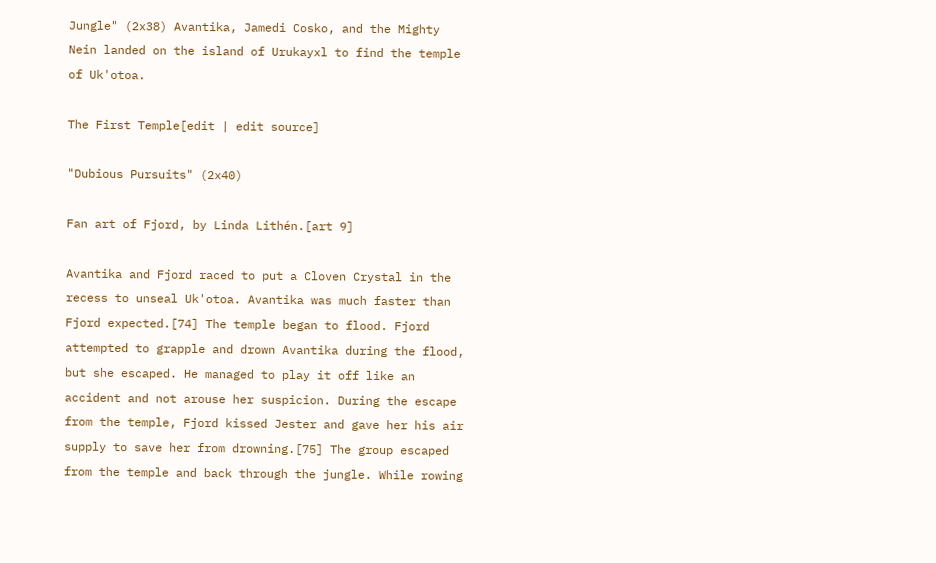Jungle" (2x38) Avantika, Jamedi Cosko, and the Mighty Nein landed on the island of Urukayxl to find the temple of Uk'otoa.

The First Temple[edit | edit source]

"Dubious Pursuits" (2x40)

Fan art of Fjord, by Linda Lithén.[art 9]

Avantika and Fjord raced to put a Cloven Crystal in the recess to unseal Uk'otoa. Avantika was much faster than Fjord expected.[74] The temple began to flood. Fjord attempted to grapple and drown Avantika during the flood, but she escaped. He managed to play it off like an accident and not arouse her suspicion. During the escape from the temple, Fjord kissed Jester and gave her his air supply to save her from drowning.[75] The group escaped from the temple and back through the jungle. While rowing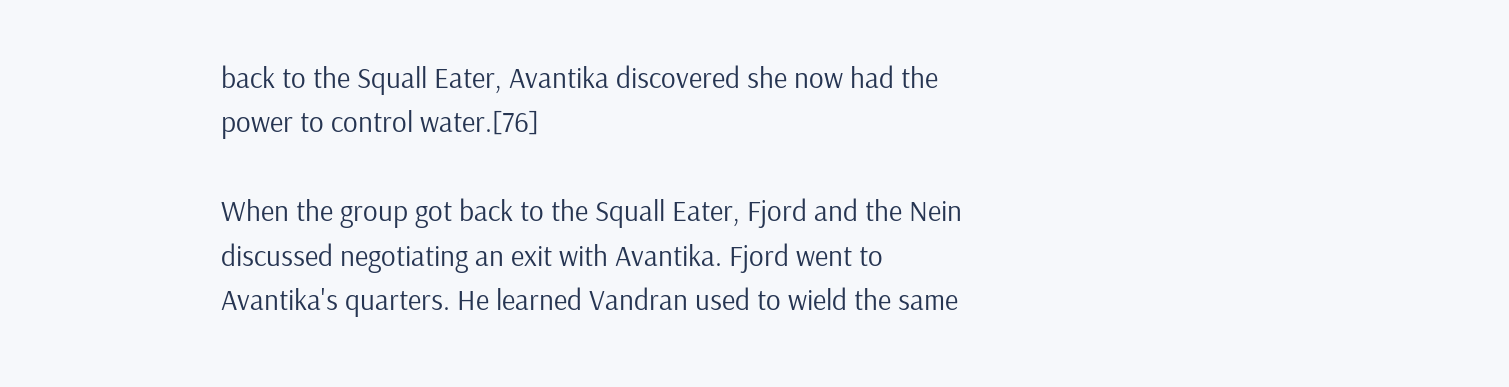back to the Squall Eater, Avantika discovered she now had the power to control water.[76]

When the group got back to the Squall Eater, Fjord and the Nein discussed negotiating an exit with Avantika. Fjord went to Avantika's quarters. He learned Vandran used to wield the same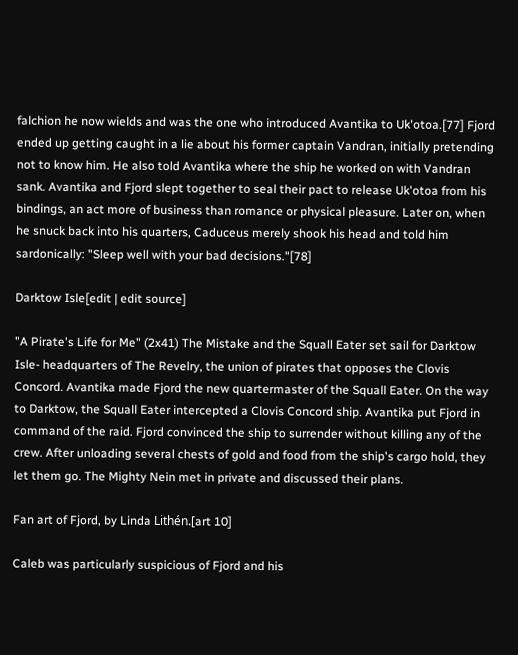falchion he now wields and was the one who introduced Avantika to Uk'otoa.[77] Fjord ended up getting caught in a lie about his former captain Vandran, initially pretending not to know him. He also told Avantika where the ship he worked on with Vandran sank. Avantika and Fjord slept together to seal their pact to release Uk'otoa from his bindings, an act more of business than romance or physical pleasure. Later on, when he snuck back into his quarters, Caduceus merely shook his head and told him sardonically: "Sleep well with your bad decisions."[78]

Darktow Isle[edit | edit source]

"A Pirate's Life for Me" (2x41) The Mistake and the Squall Eater set sail for Darktow Isle- headquarters of The Revelry, the union of pirates that opposes the Clovis Concord. Avantika made Fjord the new quartermaster of the Squall Eater. On the way to Darktow, the Squall Eater intercepted a Clovis Concord ship. Avantika put Fjord in command of the raid. Fjord convinced the ship to surrender without killing any of the crew. After unloading several chests of gold and food from the ship's cargo hold, they let them go. The Mighty Nein met in private and discussed their plans.

Fan art of Fjord, by Linda Lithén.[art 10]

Caleb was particularly suspicious of Fjord and his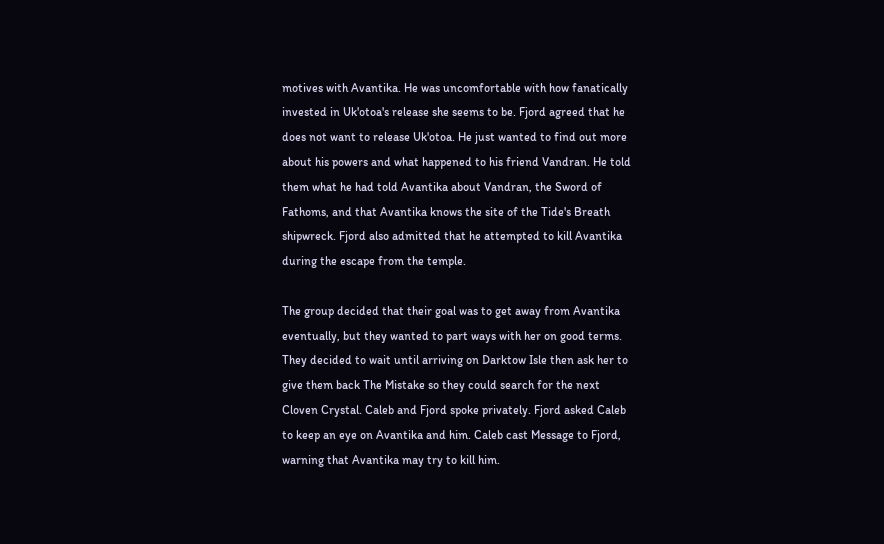motives with Avantika. He was uncomfortable with how fanatically invested in Uk'otoa's release she seems to be. Fjord agreed that he does not want to release Uk'otoa. He just wanted to find out more about his powers and what happened to his friend Vandran. He told them what he had told Avantika about Vandran, the Sword of Fathoms, and that Avantika knows the site of the Tide's Breath shipwreck. Fjord also admitted that he attempted to kill Avantika during the escape from the temple.

The group decided that their goal was to get away from Avantika eventually, but they wanted to part ways with her on good terms. They decided to wait until arriving on Darktow Isle then ask her to give them back The Mistake so they could search for the next Cloven Crystal. Caleb and Fjord spoke privately. Fjord asked Caleb to keep an eye on Avantika and him. Caleb cast Message to Fjord, warning that Avantika may try to kill him.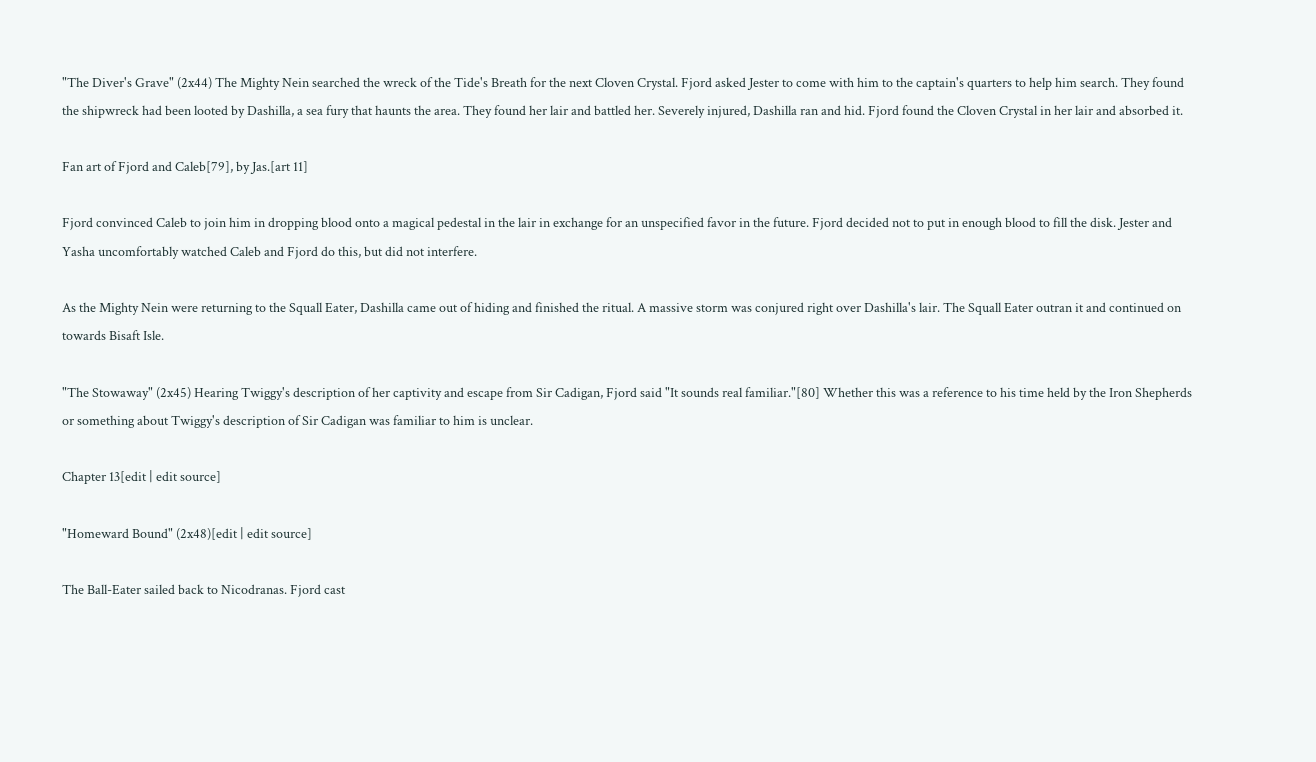"The Diver's Grave" (2x44) The Mighty Nein searched the wreck of the Tide's Breath for the next Cloven Crystal. Fjord asked Jester to come with him to the captain's quarters to help him search. They found the shipwreck had been looted by Dashilla, a sea fury that haunts the area. They found her lair and battled her. Severely injured, Dashilla ran and hid. Fjord found the Cloven Crystal in her lair and absorbed it.

Fan art of Fjord and Caleb[79], by Jas.[art 11]

Fjord convinced Caleb to join him in dropping blood onto a magical pedestal in the lair in exchange for an unspecified favor in the future. Fjord decided not to put in enough blood to fill the disk. Jester and Yasha uncomfortably watched Caleb and Fjord do this, but did not interfere.

As the Mighty Nein were returning to the Squall Eater, Dashilla came out of hiding and finished the ritual. A massive storm was conjured right over Dashilla's lair. The Squall Eater outran it and continued on towards Bisaft Isle.

"The Stowaway" (2x45) Hearing Twiggy's description of her captivity and escape from Sir Cadigan, Fjord said "It sounds real familiar."[80] Whether this was a reference to his time held by the Iron Shepherds or something about Twiggy's description of Sir Cadigan was familiar to him is unclear.

Chapter 13[edit | edit source]

"Homeward Bound" (2x48)[edit | edit source]

The Ball-Eater sailed back to Nicodranas. Fjord cast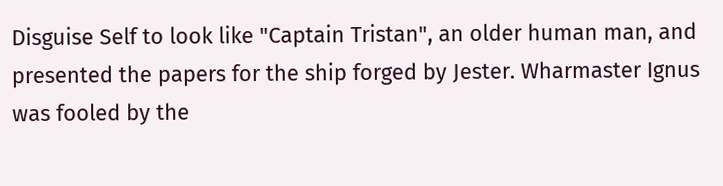Disguise Self to look like "Captain Tristan", an older human man, and presented the papers for the ship forged by Jester. Wharmaster Ignus was fooled by the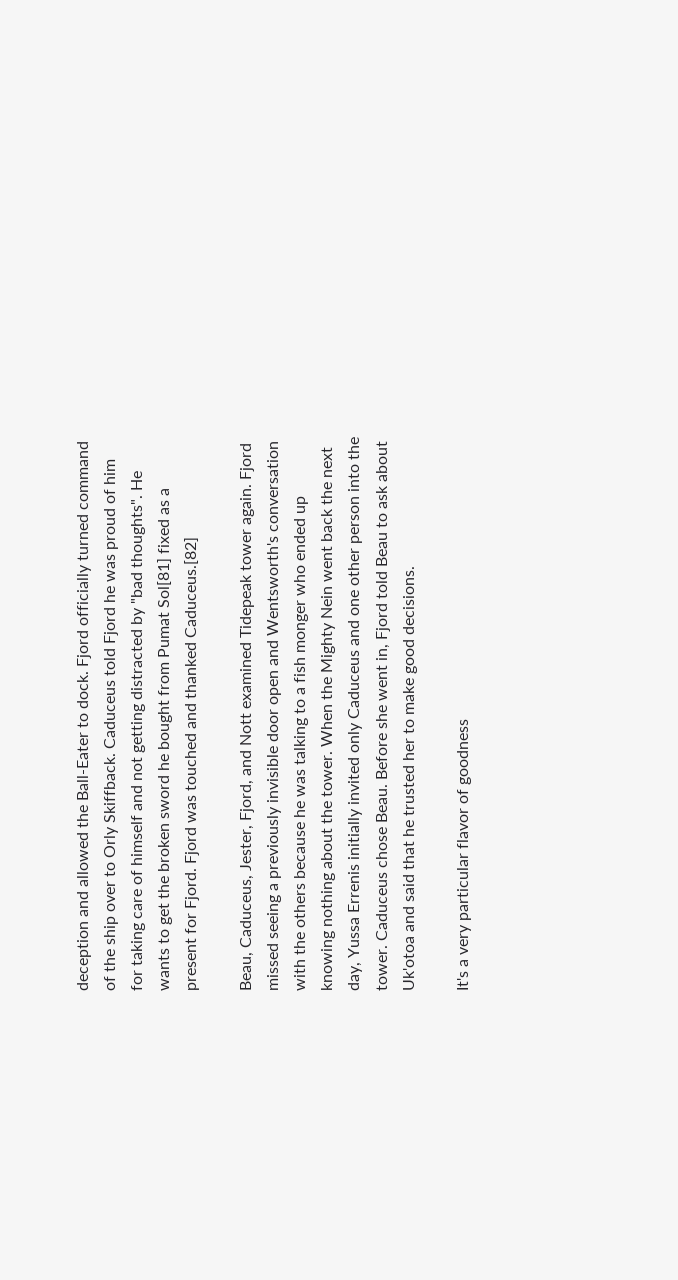deception and allowed the Ball-Eater to dock. Fjord officially turned command of the ship over to Orly Skiffback. Caduceus told Fjord he was proud of him for taking care of himself and not getting distracted by "bad thoughts". He wants to get the broken sword he bought from Pumat Sol[81] fixed as a present for Fjord. Fjord was touched and thanked Caduceus.[82]

Beau, Caduceus, Jester, Fjord, and Nott examined Tidepeak tower again. Fjord missed seeing a previously invisible door open and Wentsworth's conversation with the others because he was talking to a fish monger who ended up knowing nothing about the tower. When the Mighty Nein went back the next day, Yussa Errenis initially invited only Caduceus and one other person into the tower. Caduceus chose Beau. Before she went in, Fjord told Beau to ask about Uk'otoa and said that he trusted her to make good decisions.

It's a very particular flavor of goodness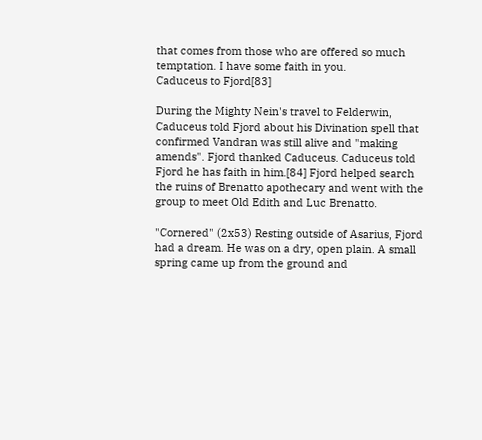that comes from those who are offered so much temptation. I have some faith in you.
Caduceus to Fjord[83]

During the Mighty Nein's travel to Felderwin, Caduceus told Fjord about his Divination spell that confirmed Vandran was still alive and "making amends". Fjord thanked Caduceus. Caduceus told Fjord he has faith in him.[84] Fjord helped search the ruins of Brenatto apothecary and went with the group to meet Old Edith and Luc Brenatto.

"Cornered" (2x53) Resting outside of Asarius, Fjord had a dream. He was on a dry, open plain. A small spring came up from the ground and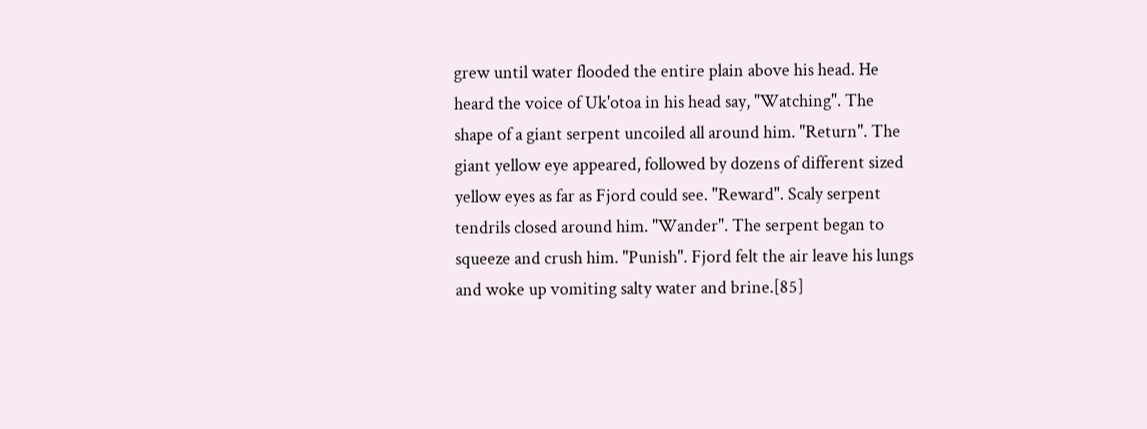grew until water flooded the entire plain above his head. He heard the voice of Uk'otoa in his head say, "Watching". The shape of a giant serpent uncoiled all around him. "Return". The giant yellow eye appeared, followed by dozens of different sized yellow eyes as far as Fjord could see. "Reward". Scaly serpent tendrils closed around him. "Wander". The serpent began to squeeze and crush him. "Punish". Fjord felt the air leave his lungs and woke up vomiting salty water and brine.[85]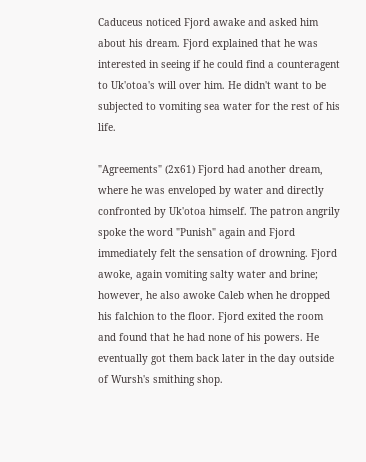Caduceus noticed Fjord awake and asked him about his dream. Fjord explained that he was interested in seeing if he could find a counteragent to Uk'otoa's will over him. He didn't want to be subjected to vomiting sea water for the rest of his life.

"Agreements" (2x61) Fjord had another dream, where he was enveloped by water and directly confronted by Uk'otoa himself. The patron angrily spoke the word "Punish" again and Fjord immediately felt the sensation of drowning. Fjord awoke, again vomiting salty water and brine; however, he also awoke Caleb when he dropped his falchion to the floor. Fjord exited the room and found that he had none of his powers. He eventually got them back later in the day outside of Wursh's smithing shop.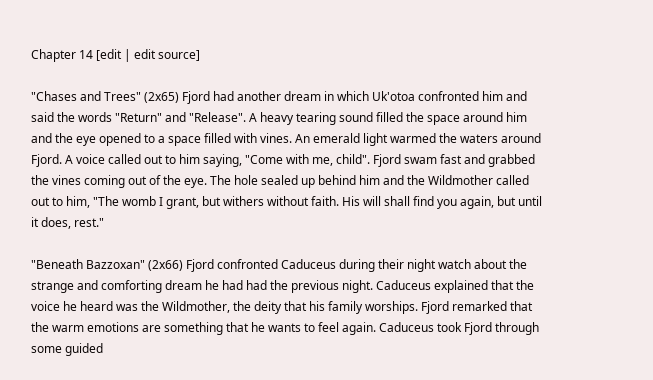Chapter 14 [edit | edit source]

"Chases and Trees" (2x65) Fjord had another dream in which Uk'otoa confronted him and said the words "Return" and "Release". A heavy tearing sound filled the space around him and the eye opened to a space filled with vines. An emerald light warmed the waters around Fjord. A voice called out to him saying, "Come with me, child". Fjord swam fast and grabbed the vines coming out of the eye. The hole sealed up behind him and the Wildmother called out to him, "The womb I grant, but withers without faith. His will shall find you again, but until it does, rest."

"Beneath Bazzoxan" (2x66) Fjord confronted Caduceus during their night watch about the strange and comforting dream he had had the previous night. Caduceus explained that the voice he heard was the Wildmother, the deity that his family worships. Fjord remarked that the warm emotions are something that he wants to feel again. Caduceus took Fjord through some guided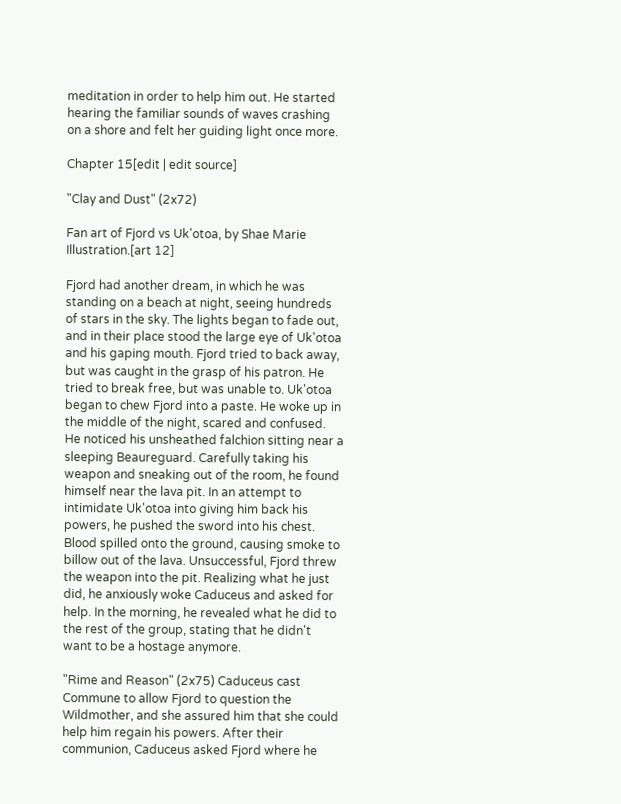meditation in order to help him out. He started hearing the familiar sounds of waves crashing on a shore and felt her guiding light once more.

Chapter 15[edit | edit source]

"Clay and Dust" (2x72)

Fan art of Fjord vs Uk'otoa, by Shae Marie Illustration.[art 12]

Fjord had another dream, in which he was standing on a beach at night, seeing hundreds of stars in the sky. The lights began to fade out, and in their place stood the large eye of Uk'otoa and his gaping mouth. Fjord tried to back away, but was caught in the grasp of his patron. He tried to break free, but was unable to. Uk'otoa began to chew Fjord into a paste. He woke up in the middle of the night, scared and confused. He noticed his unsheathed falchion sitting near a sleeping Beaureguard. Carefully taking his weapon and sneaking out of the room, he found himself near the lava pit. In an attempt to intimidate Uk'otoa into giving him back his powers, he pushed the sword into his chest. Blood spilled onto the ground, causing smoke to billow out of the lava. Unsuccessful, Fjord threw the weapon into the pit. Realizing what he just did, he anxiously woke Caduceus and asked for help. In the morning, he revealed what he did to the rest of the group, stating that he didn't want to be a hostage anymore.

"Rime and Reason" (2x75) Caduceus cast Commune to allow Fjord to question the Wildmother, and she assured him that she could help him regain his powers. After their communion, Caduceus asked Fjord where he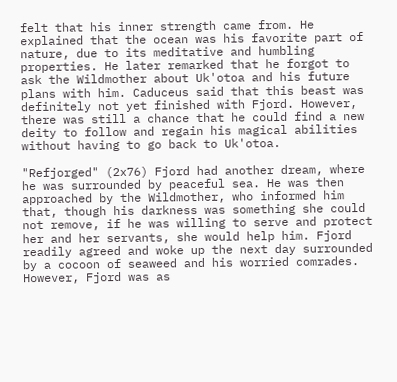felt that his inner strength came from. He explained that the ocean was his favorite part of nature, due to its meditative and humbling properties. He later remarked that he forgot to ask the Wildmother about Uk'otoa and his future plans with him. Caduceus said that this beast was definitely not yet finished with Fjord. However, there was still a chance that he could find a new deity to follow and regain his magical abilities without having to go back to Uk'otoa.

"Refjorged" (2x76) Fjord had another dream, where he was surrounded by peaceful sea. He was then approached by the Wildmother, who informed him that, though his darkness was something she could not remove, if he was willing to serve and protect her and her servants, she would help him. Fjord readily agreed and woke up the next day surrounded by a cocoon of seaweed and his worried comrades. However, Fjord was as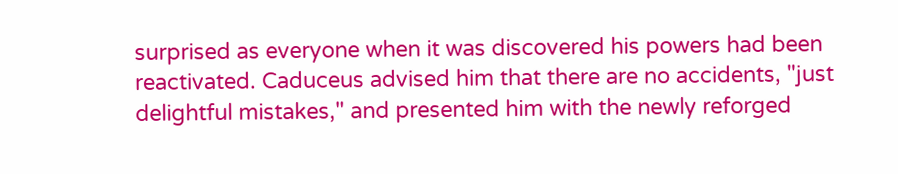surprised as everyone when it was discovered his powers had been reactivated. Caduceus advised him that there are no accidents, "just delightful mistakes," and presented him with the newly reforged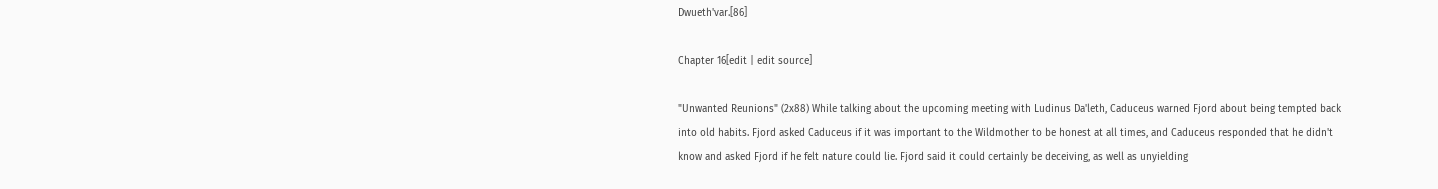Dwueth'var.[86]

Chapter 16[edit | edit source]

"Unwanted Reunions" (2x88) While talking about the upcoming meeting with Ludinus Da'leth, Caduceus warned Fjord about being tempted back into old habits. Fjord asked Caduceus if it was important to the Wildmother to be honest at all times, and Caduceus responded that he didn't know and asked Fjord if he felt nature could lie. Fjord said it could certainly be deceiving, as well as unyielding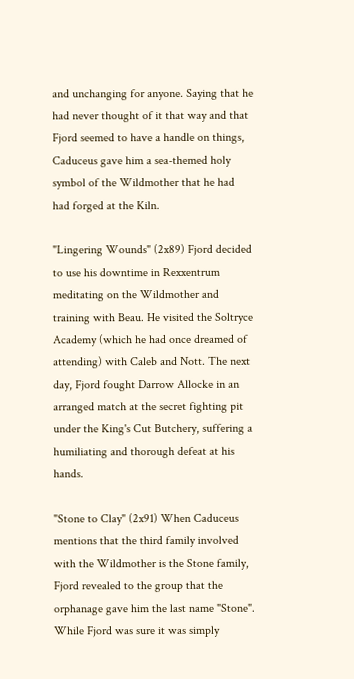and unchanging for anyone. Saying that he had never thought of it that way and that Fjord seemed to have a handle on things, Caduceus gave him a sea-themed holy symbol of the Wildmother that he had had forged at the Kiln.

"Lingering Wounds" (2x89) Fjord decided to use his downtime in Rexxentrum meditating on the Wildmother and training with Beau. He visited the Soltryce Academy (which he had once dreamed of attending) with Caleb and Nott. The next day, Fjord fought Darrow Allocke in an arranged match at the secret fighting pit under the King's Cut Butchery, suffering a humiliating and thorough defeat at his hands.

"Stone to Clay" (2x91) When Caduceus mentions that the third family involved with the Wildmother is the Stone family, Fjord revealed to the group that the orphanage gave him the last name "Stone". While Fjord was sure it was simply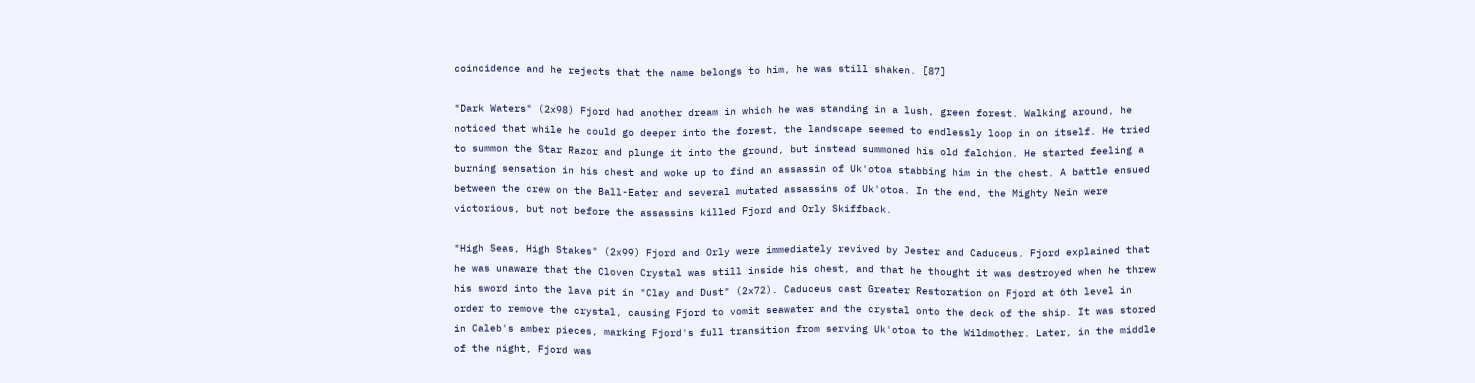coincidence and he rejects that the name belongs to him, he was still shaken. [87]

"Dark Waters" (2x98) Fjord had another dream in which he was standing in a lush, green forest. Walking around, he noticed that while he could go deeper into the forest, the landscape seemed to endlessly loop in on itself. He tried to summon the Star Razor and plunge it into the ground, but instead summoned his old falchion. He started feeling a burning sensation in his chest and woke up to find an assassin of Uk'otoa stabbing him in the chest. A battle ensued between the crew on the Ball-Eater and several mutated assassins of Uk'otoa. In the end, the Mighty Nein were victorious, but not before the assassins killed Fjord and Orly Skiffback.

"High Seas, High Stakes" (2x99) Fjord and Orly were immediately revived by Jester and Caduceus. Fjord explained that he was unaware that the Cloven Crystal was still inside his chest, and that he thought it was destroyed when he threw his sword into the lava pit in "Clay and Dust" (2x72). Caduceus cast Greater Restoration on Fjord at 6th level in order to remove the crystal, causing Fjord to vomit seawater and the crystal onto the deck of the ship. It was stored in Caleb's amber pieces, marking Fjord's full transition from serving Uk'otoa to the Wildmother. Later, in the middle of the night, Fjord was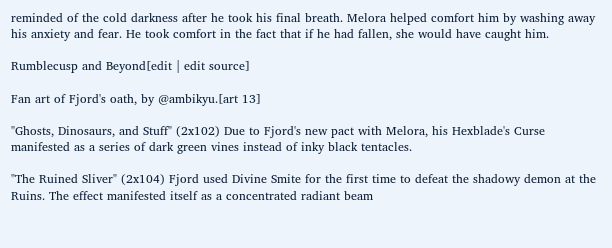reminded of the cold darkness after he took his final breath. Melora helped comfort him by washing away his anxiety and fear. He took comfort in the fact that if he had fallen, she would have caught him.

Rumblecusp and Beyond[edit | edit source]

Fan art of Fjord's oath, by @ambikyu.[art 13]

"Ghosts, Dinosaurs, and Stuff" (2x102) Due to Fjord's new pact with Melora, his Hexblade's Curse manifested as a series of dark green vines instead of inky black tentacles.

"The Ruined Sliver" (2x104) Fjord used Divine Smite for the first time to defeat the shadowy demon at the Ruins. The effect manifested itself as a concentrated radiant beam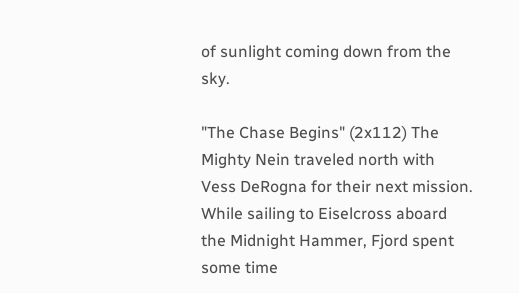of sunlight coming down from the sky.

"The Chase Begins" (2x112) The Mighty Nein traveled north with Vess DeRogna for their next mission. While sailing to Eiselcross aboard the Midnight Hammer, Fjord spent some time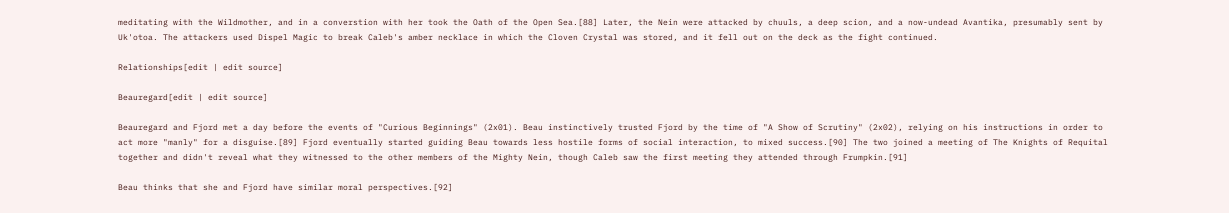meditating with the Wildmother, and in a converstion with her took the Oath of the Open Sea.[88] Later, the Nein were attacked by chuuls, a deep scion, and a now-undead Avantika, presumably sent by Uk'otoa. The attackers used Dispel Magic to break Caleb's amber necklace in which the Cloven Crystal was stored, and it fell out on the deck as the fight continued.

Relationships[edit | edit source]

Beauregard[edit | edit source]

Beauregard and Fjord met a day before the events of "Curious Beginnings" (2x01). Beau instinctively trusted Fjord by the time of "A Show of Scrutiny" (2x02), relying on his instructions in order to act more "manly" for a disguise.[89] Fjord eventually started guiding Beau towards less hostile forms of social interaction, to mixed success.[90] The two joined a meeting of The Knights of Requital together and didn't reveal what they witnessed to the other members of the Mighty Nein, though Caleb saw the first meeting they attended through Frumpkin.[91]

Beau thinks that she and Fjord have similar moral perspectives.[92]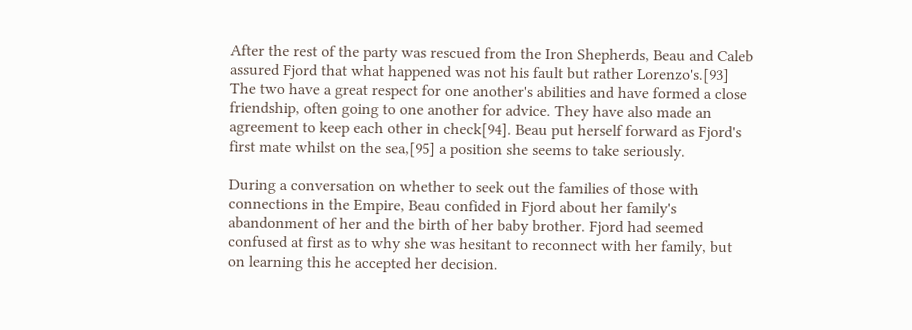After the rest of the party was rescued from the Iron Shepherds, Beau and Caleb assured Fjord that what happened was not his fault but rather Lorenzo's.[93] The two have a great respect for one another's abilities and have formed a close friendship, often going to one another for advice. They have also made an agreement to keep each other in check[94]. Beau put herself forward as Fjord's first mate whilst on the sea,[95] a position she seems to take seriously.

During a conversation on whether to seek out the families of those with connections in the Empire, Beau confided in Fjord about her family's abandonment of her and the birth of her baby brother. Fjord had seemed confused at first as to why she was hesitant to reconnect with her family, but on learning this he accepted her decision.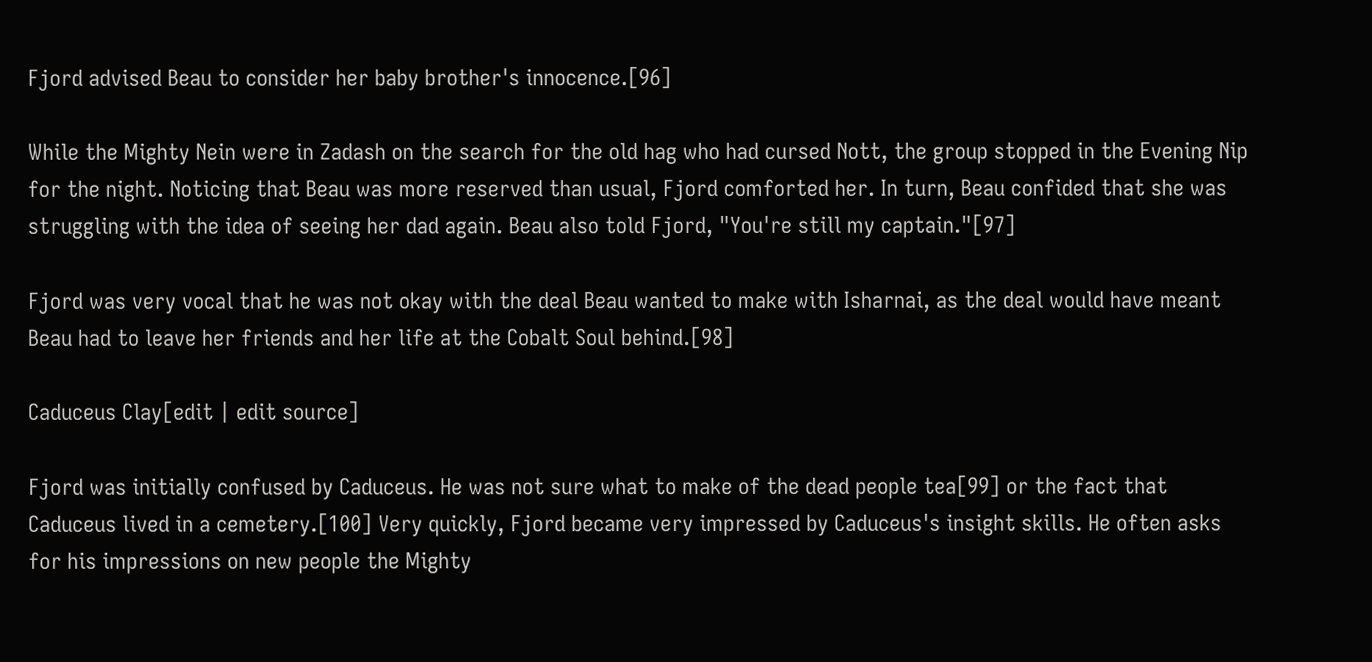Fjord advised Beau to consider her baby brother's innocence.[96]

While the Mighty Nein were in Zadash on the search for the old hag who had cursed Nott, the group stopped in the Evening Nip for the night. Noticing that Beau was more reserved than usual, Fjord comforted her. In turn, Beau confided that she was struggling with the idea of seeing her dad again. Beau also told Fjord, "You're still my captain."[97]

Fjord was very vocal that he was not okay with the deal Beau wanted to make with Isharnai, as the deal would have meant Beau had to leave her friends and her life at the Cobalt Soul behind.[98]

Caduceus Clay[edit | edit source]

Fjord was initially confused by Caduceus. He was not sure what to make of the dead people tea[99] or the fact that Caduceus lived in a cemetery.[100] Very quickly, Fjord became very impressed by Caduceus's insight skills. He often asks for his impressions on new people the Mighty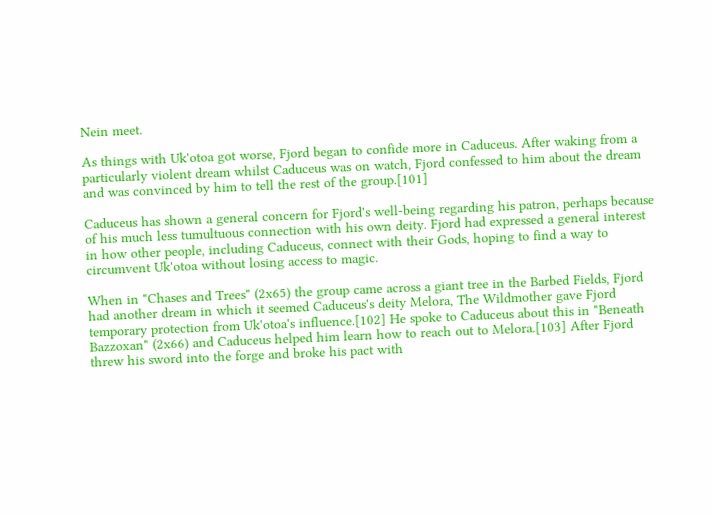Nein meet.

As things with Uk'otoa got worse, Fjord began to confide more in Caduceus. After waking from a particularly violent dream whilst Caduceus was on watch, Fjord confessed to him about the dream and was convinced by him to tell the rest of the group.[101]

Caduceus has shown a general concern for Fjord's well-being regarding his patron, perhaps because of his much less tumultuous connection with his own deity. Fjord had expressed a general interest in how other people, including Caduceus, connect with their Gods, hoping to find a way to circumvent Uk'otoa without losing access to magic.

When in "Chases and Trees" (2x65) the group came across a giant tree in the Barbed Fields, Fjord had another dream in which it seemed Caduceus's deity Melora, The Wildmother gave Fjord temporary protection from Uk'otoa's influence.[102] He spoke to Caduceus about this in "Beneath Bazzoxan" (2x66) and Caduceus helped him learn how to reach out to Melora.[103] After Fjord threw his sword into the forge and broke his pact with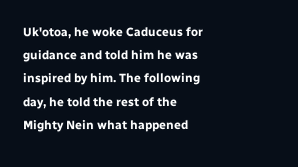Uk'otoa, he woke Caduceus for guidance and told him he was inspired by him. The following day, he told the rest of the Mighty Nein what happened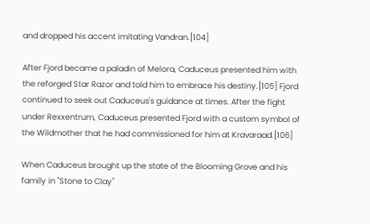and dropped his accent imitating Vandran.[104]

After Fjord became a paladin of Melora, Caduceus presented him with the reforged Star Razor and told him to embrace his destiny.[105] Fjord continued to seek out Caduceus's guidance at times. After the fight under Rexxentrum, Caduceus presented Fjord with a custom symbol of the Wildmother that he had commissioned for him at Kravaraad.[106]

When Caduceus brought up the state of the Blooming Grove and his family in "Stone to Clay"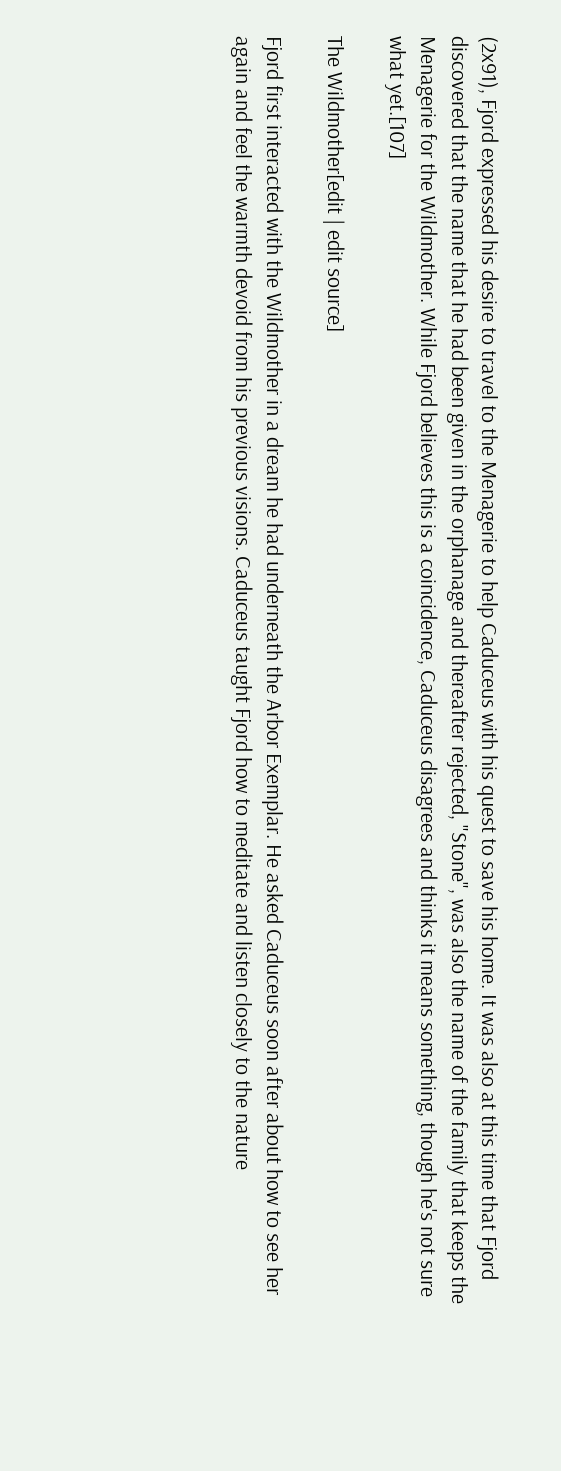(2x91), Fjord expressed his desire to travel to the Menagerie to help Caduceus with his quest to save his home. It was also at this time that Fjord discovered that the name that he had been given in the orphanage and thereafter rejected, "Stone", was also the name of the family that keeps the Menagerie for the Wildmother. While Fjord believes this is a coincidence, Caduceus disagrees and thinks it means something, though he's not sure what yet.[107]

The Wildmother[edit | edit source]

Fjord first interacted with the Wildmother in a dream he had underneath the Arbor Exemplar. He asked Caduceus soon after about how to see her again and feel the warmth devoid from his previous visions. Caduceus taught Fjord how to meditate and listen closely to the nature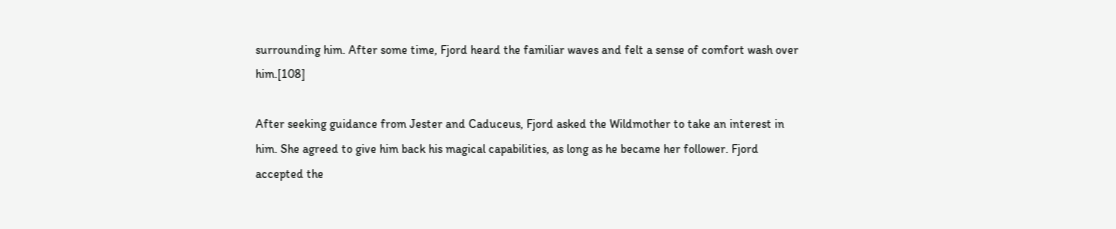surrounding him. After some time, Fjord heard the familiar waves and felt a sense of comfort wash over him.[108]

After seeking guidance from Jester and Caduceus, Fjord asked the Wildmother to take an interest in him. She agreed to give him back his magical capabilities, as long as he became her follower. Fjord accepted the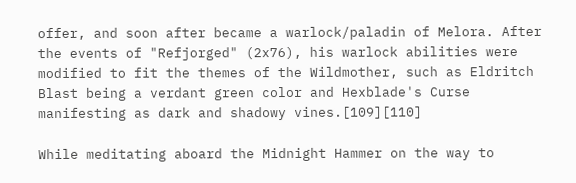offer, and soon after became a warlock/paladin of Melora. After the events of "Refjorged" (2x76), his warlock abilities were modified to fit the themes of the Wildmother, such as Eldritch Blast being a verdant green color and Hexblade's Curse manifesting as dark and shadowy vines.[109][110]

While meditating aboard the Midnight Hammer on the way to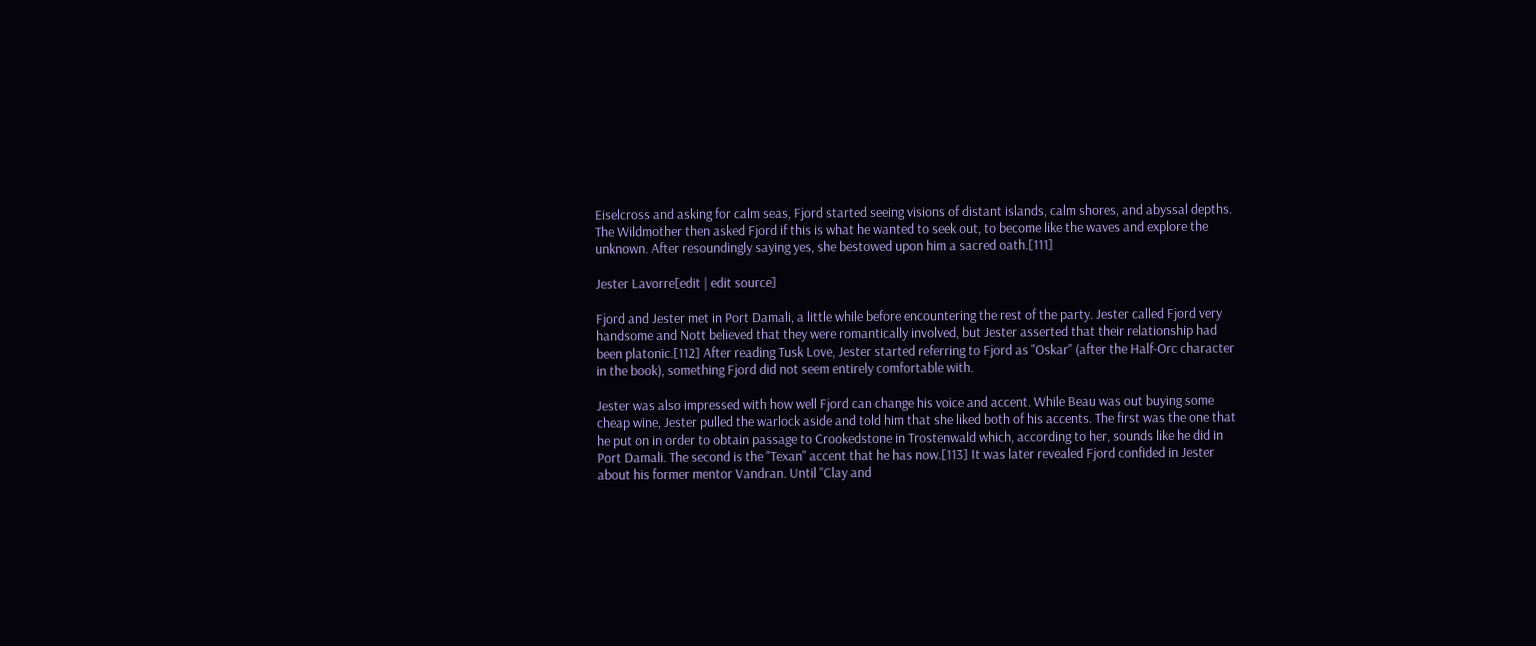Eiselcross and asking for calm seas, Fjord started seeing visions of distant islands, calm shores, and abyssal depths. The Wildmother then asked Fjord if this is what he wanted to seek out, to become like the waves and explore the unknown. After resoundingly saying yes, she bestowed upon him a sacred oath.[111]

Jester Lavorre[edit | edit source]

Fjord and Jester met in Port Damali, a little while before encountering the rest of the party. Jester called Fjord very handsome and Nott believed that they were romantically involved, but Jester asserted that their relationship had been platonic.[112] After reading Tusk Love, Jester started referring to Fjord as "Oskar" (after the Half-Orc character in the book), something Fjord did not seem entirely comfortable with.

Jester was also impressed with how well Fjord can change his voice and accent. While Beau was out buying some cheap wine, Jester pulled the warlock aside and told him that she liked both of his accents. The first was the one that he put on in order to obtain passage to Crookedstone in Trostenwald which, according to her, sounds like he did in Port Damali. The second is the "Texan" accent that he has now.[113] It was later revealed Fjord confided in Jester about his former mentor Vandran. Until "Clay and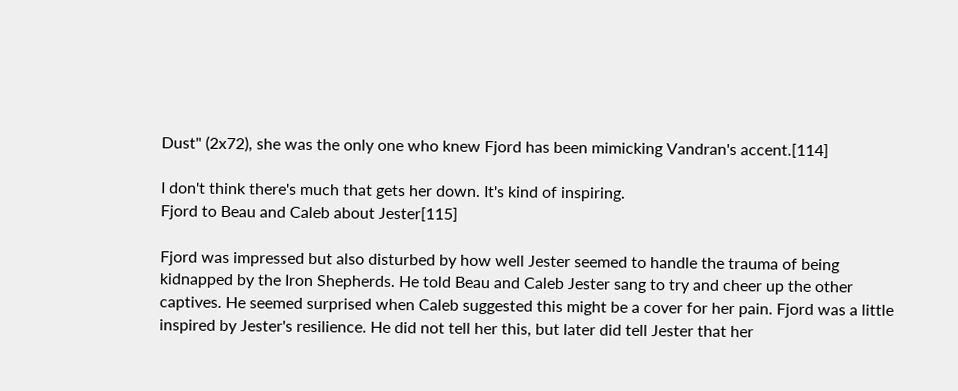Dust" (2x72), she was the only one who knew Fjord has been mimicking Vandran's accent.[114]

I don't think there's much that gets her down. It's kind of inspiring.
Fjord to Beau and Caleb about Jester[115]

Fjord was impressed but also disturbed by how well Jester seemed to handle the trauma of being kidnapped by the Iron Shepherds. He told Beau and Caleb Jester sang to try and cheer up the other captives. He seemed surprised when Caleb suggested this might be a cover for her pain. Fjord was a little inspired by Jester's resilience. He did not tell her this, but later did tell Jester that her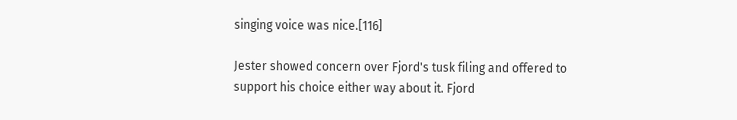singing voice was nice.[116]

Jester showed concern over Fjord's tusk filing and offered to support his choice either way about it. Fjord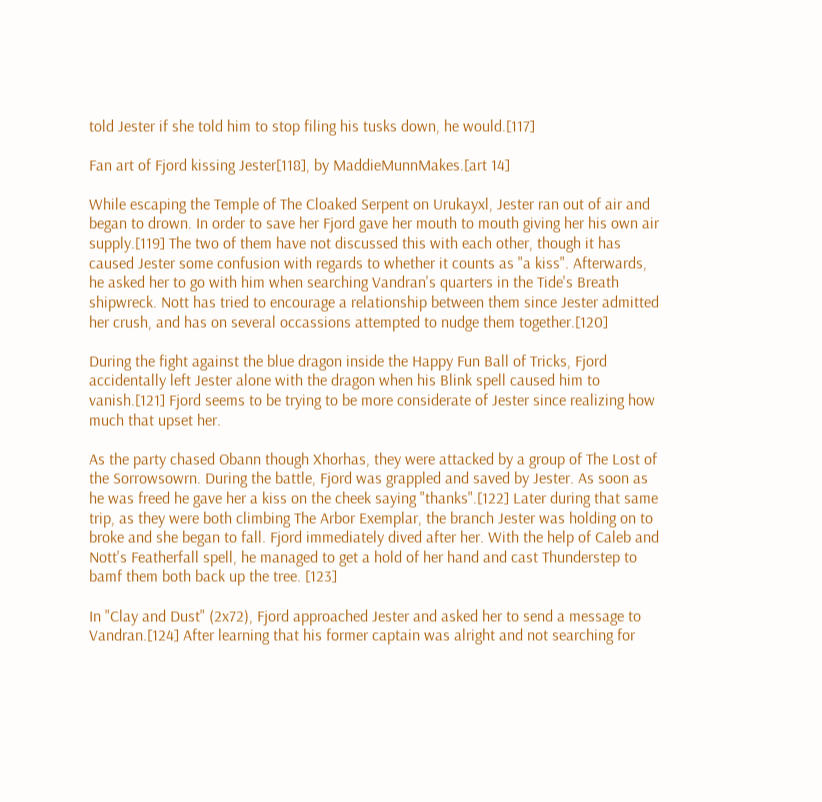told Jester if she told him to stop filing his tusks down, he would.[117]

Fan art of Fjord kissing Jester[118], by MaddieMunnMakes.[art 14]

While escaping the Temple of The Cloaked Serpent on Urukayxl, Jester ran out of air and began to drown. In order to save her Fjord gave her mouth to mouth giving her his own air supply.[119] The two of them have not discussed this with each other, though it has caused Jester some confusion with regards to whether it counts as "a kiss". Afterwards, he asked her to go with him when searching Vandran's quarters in the Tide's Breath shipwreck. Nott has tried to encourage a relationship between them since Jester admitted her crush, and has on several occassions attempted to nudge them together.[120]

During the fight against the blue dragon inside the Happy Fun Ball of Tricks, Fjord accidentally left Jester alone with the dragon when his Blink spell caused him to vanish.[121] Fjord seems to be trying to be more considerate of Jester since realizing how much that upset her.

As the party chased Obann though Xhorhas, they were attacked by a group of The Lost of the Sorrowsowrn. During the battle, Fjord was grappled and saved by Jester. As soon as he was freed he gave her a kiss on the cheek saying "thanks".[122] Later during that same trip, as they were both climbing The Arbor Exemplar, the branch Jester was holding on to broke and she began to fall. Fjord immediately dived after her. With the help of Caleb and Nott's Featherfall spell, he managed to get a hold of her hand and cast Thunderstep to bamf them both back up the tree. [123]

In "Clay and Dust" (2x72), Fjord approached Jester and asked her to send a message to Vandran.[124] After learning that his former captain was alright and not searching for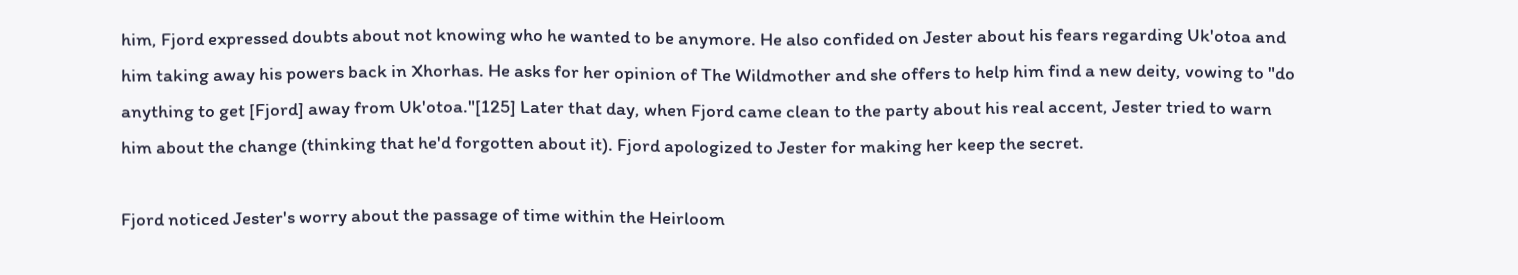him, Fjord expressed doubts about not knowing who he wanted to be anymore. He also confided on Jester about his fears regarding Uk'otoa and him taking away his powers back in Xhorhas. He asks for her opinion of The Wildmother and she offers to help him find a new deity, vowing to "do anything to get [Fjord] away from Uk'otoa."[125] Later that day, when Fjord came clean to the party about his real accent, Jester tried to warn him about the change (thinking that he'd forgotten about it). Fjord apologized to Jester for making her keep the secret.

Fjord noticed Jester's worry about the passage of time within the Heirloom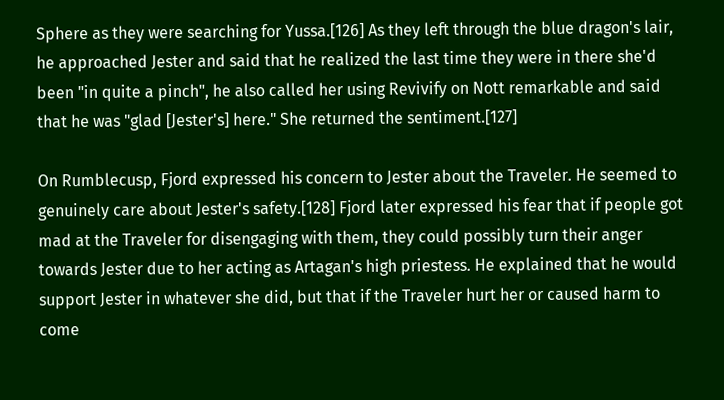Sphere as they were searching for Yussa.[126] As they left through the blue dragon's lair, he approached Jester and said that he realized the last time they were in there she'd been "in quite a pinch", he also called her using Revivify on Nott remarkable and said that he was "glad [Jester's] here." She returned the sentiment.[127]

On Rumblecusp, Fjord expressed his concern to Jester about the Traveler. He seemed to genuinely care about Jester's safety.[128] Fjord later expressed his fear that if people got mad at the Traveler for disengaging with them, they could possibly turn their anger towards Jester due to her acting as Artagan's high priestess. He explained that he would support Jester in whatever she did, but that if the Traveler hurt her or caused harm to come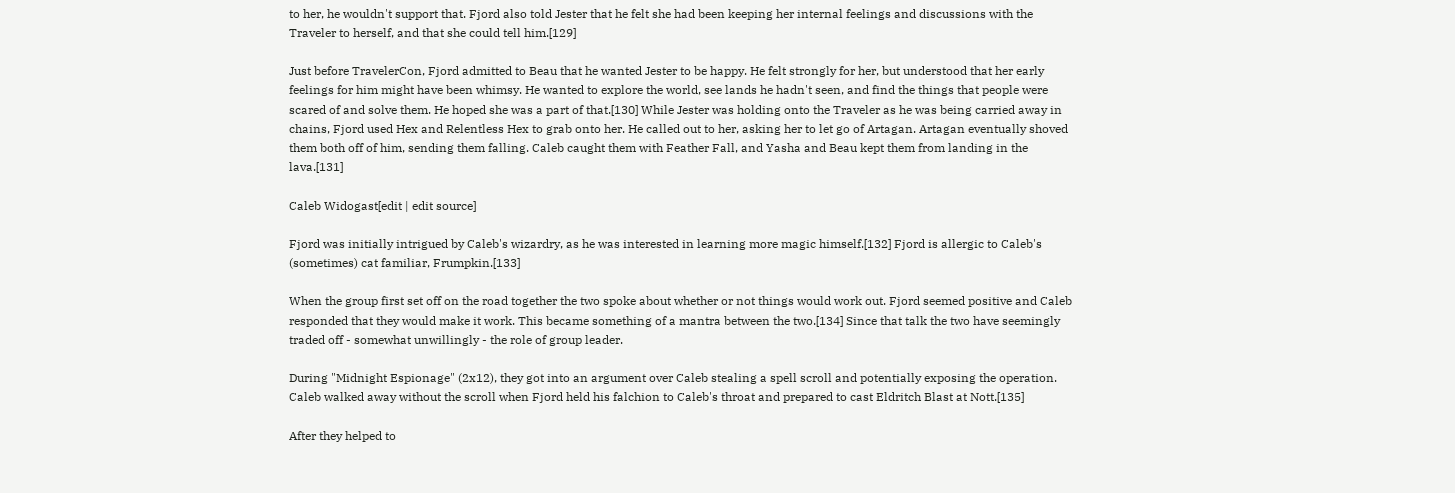to her, he wouldn't support that. Fjord also told Jester that he felt she had been keeping her internal feelings and discussions with the Traveler to herself, and that she could tell him.[129]

Just before TravelerCon, Fjord admitted to Beau that he wanted Jester to be happy. He felt strongly for her, but understood that her early feelings for him might have been whimsy. He wanted to explore the world, see lands he hadn't seen, and find the things that people were scared of and solve them. He hoped she was a part of that.[130] While Jester was holding onto the Traveler as he was being carried away in chains, Fjord used Hex and Relentless Hex to grab onto her. He called out to her, asking her to let go of Artagan. Artagan eventually shoved them both off of him, sending them falling. Caleb caught them with Feather Fall, and Yasha and Beau kept them from landing in the lava.[131]

Caleb Widogast[edit | edit source]

Fjord was initially intrigued by Caleb's wizardry, as he was interested in learning more magic himself.[132] Fjord is allergic to Caleb's (sometimes) cat familiar, Frumpkin.[133]

When the group first set off on the road together the two spoke about whether or not things would work out. Fjord seemed positive and Caleb responded that they would make it work. This became something of a mantra between the two.[134] Since that talk the two have seemingly traded off - somewhat unwillingly - the role of group leader.

During "Midnight Espionage" (2x12), they got into an argument over Caleb stealing a spell scroll and potentially exposing the operation. Caleb walked away without the scroll when Fjord held his falchion to Caleb's throat and prepared to cast Eldritch Blast at Nott.[135]

After they helped to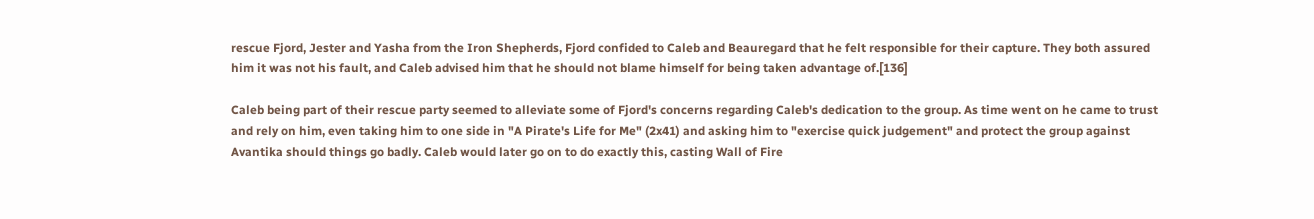rescue Fjord, Jester and Yasha from the Iron Shepherds, Fjord confided to Caleb and Beauregard that he felt responsible for their capture. They both assured him it was not his fault, and Caleb advised him that he should not blame himself for being taken advantage of.[136]

Caleb being part of their rescue party seemed to alleviate some of Fjord's concerns regarding Caleb's dedication to the group. As time went on he came to trust and rely on him, even taking him to one side in "A Pirate's Life for Me" (2x41) and asking him to "exercise quick judgement" and protect the group against Avantika should things go badly. Caleb would later go on to do exactly this, casting Wall of Fire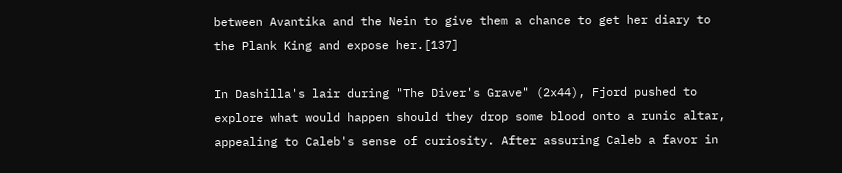between Avantika and the Nein to give them a chance to get her diary to the Plank King and expose her.[137]

In Dashilla's lair during "The Diver's Grave" (2x44), Fjord pushed to explore what would happen should they drop some blood onto a runic altar, appealing to Caleb's sense of curiosity. After assuring Caleb a favor in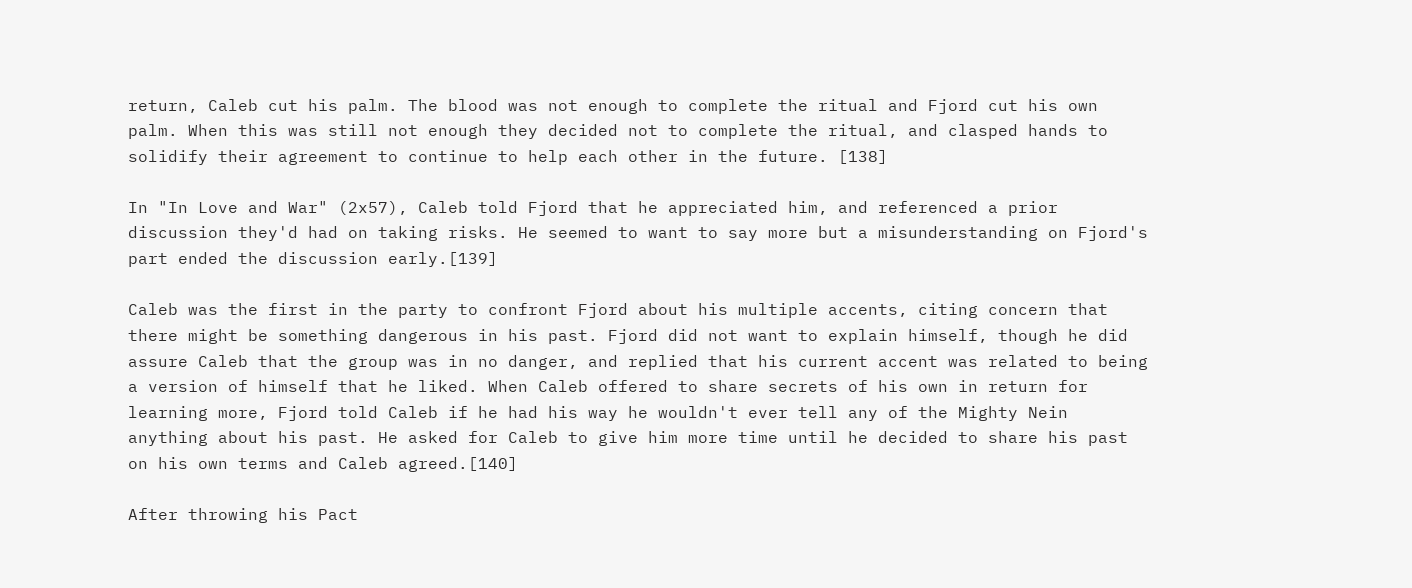return, Caleb cut his palm. The blood was not enough to complete the ritual and Fjord cut his own palm. When this was still not enough they decided not to complete the ritual, and clasped hands to solidify their agreement to continue to help each other in the future. [138]

In "In Love and War" (2x57), Caleb told Fjord that he appreciated him, and referenced a prior discussion they'd had on taking risks. He seemed to want to say more but a misunderstanding on Fjord's part ended the discussion early.[139]

Caleb was the first in the party to confront Fjord about his multiple accents, citing concern that there might be something dangerous in his past. Fjord did not want to explain himself, though he did assure Caleb that the group was in no danger, and replied that his current accent was related to being a version of himself that he liked. When Caleb offered to share secrets of his own in return for learning more, Fjord told Caleb if he had his way he wouldn't ever tell any of the Mighty Nein anything about his past. He asked for Caleb to give him more time until he decided to share his past on his own terms and Caleb agreed.[140]

After throwing his Pact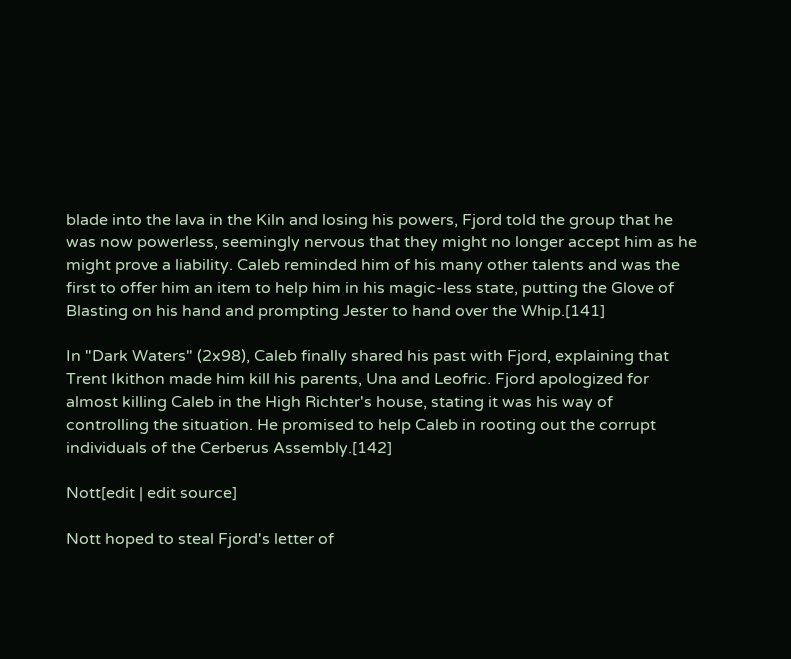blade into the lava in the Kiln and losing his powers, Fjord told the group that he was now powerless, seemingly nervous that they might no longer accept him as he might prove a liability. Caleb reminded him of his many other talents and was the first to offer him an item to help him in his magic-less state, putting the Glove of Blasting on his hand and prompting Jester to hand over the Whip.[141]

In "Dark Waters" (2x98), Caleb finally shared his past with Fjord, explaining that Trent Ikithon made him kill his parents, Una and Leofric. Fjord apologized for almost killing Caleb in the High Richter's house, stating it was his way of controlling the situation. He promised to help Caleb in rooting out the corrupt individuals of the Cerberus Assembly.[142]

Nott[edit | edit source]

Nott hoped to steal Fjord's letter of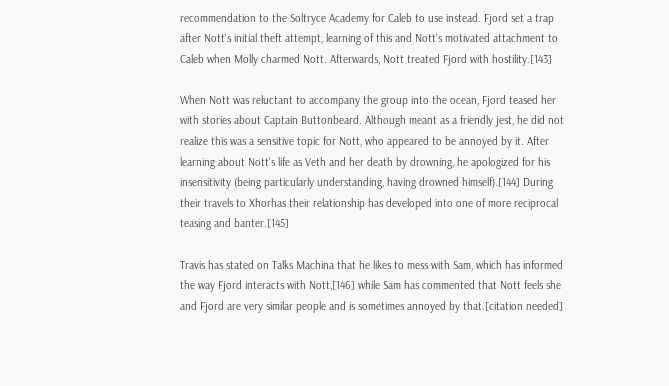recommendation to the Soltryce Academy for Caleb to use instead. Fjord set a trap after Nott's initial theft attempt, learning of this and Nott's motivated attachment to Caleb when Molly charmed Nott. Afterwards, Nott treated Fjord with hostility.[143]

When Nott was reluctant to accompany the group into the ocean, Fjord teased her with stories about Captain Buttonbeard. Although meant as a friendly jest, he did not realize this was a sensitive topic for Nott, who appeared to be annoyed by it. After learning about Nott's life as Veth and her death by drowning, he apologized for his insensitivity (being particularly understanding, having drowned himself).[144] During their travels to Xhorhas their relationship has developed into one of more reciprocal teasing and banter.[145]

Travis has stated on Talks Machina that he likes to mess with Sam, which has informed the way Fjord interacts with Nott,[146] while Sam has commented that Nott feels she and Fjord are very similar people and is sometimes annoyed by that.[citation needed]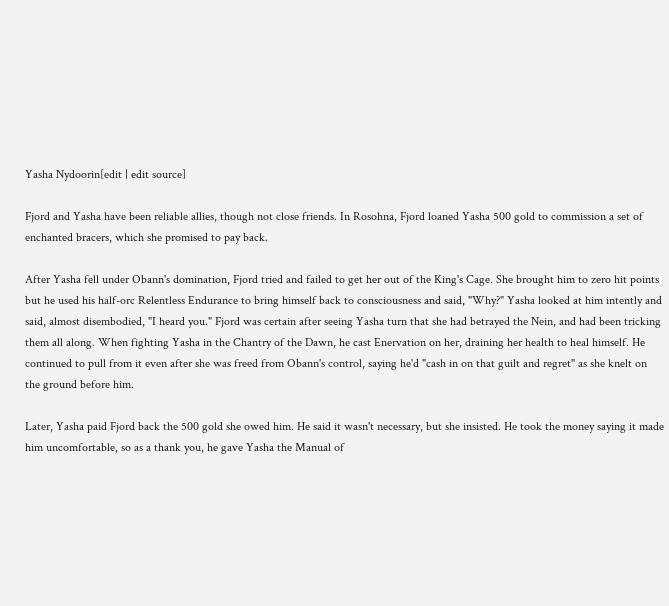Yasha Nydoorin[edit | edit source]

Fjord and Yasha have been reliable allies, though not close friends. In Rosohna, Fjord loaned Yasha 500 gold to commission a set of enchanted bracers, which she promised to pay back.

After Yasha fell under Obann's domination, Fjord tried and failed to get her out of the King's Cage. She brought him to zero hit points but he used his half-orc Relentless Endurance to bring himself back to consciousness and said, "Why?" Yasha looked at him intently and said, almost disembodied, "I heard you." Fjord was certain after seeing Yasha turn that she had betrayed the Nein, and had been tricking them all along. When fighting Yasha in the Chantry of the Dawn, he cast Enervation on her, draining her health to heal himself. He continued to pull from it even after she was freed from Obann's control, saying he'd "cash in on that guilt and regret" as she knelt on the ground before him.

Later, Yasha paid Fjord back the 500 gold she owed him. He said it wasn't necessary, but she insisted. He took the money saying it made him uncomfortable, so as a thank you, he gave Yasha the Manual of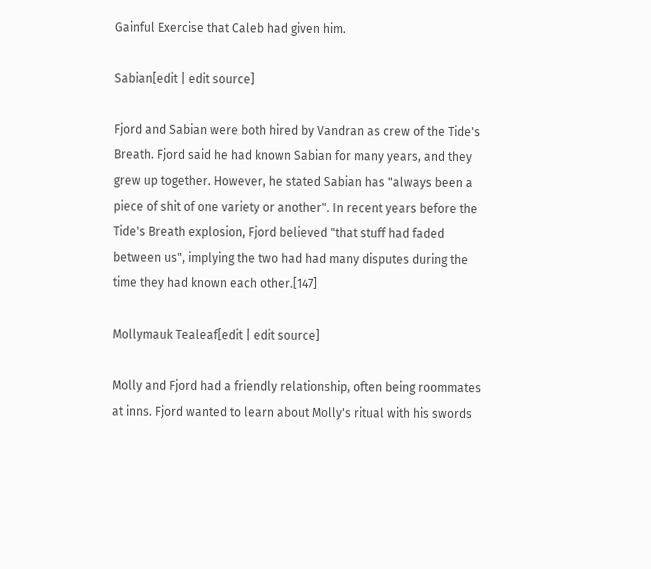Gainful Exercise that Caleb had given him.

Sabian[edit | edit source]

Fjord and Sabian were both hired by Vandran as crew of the Tide's Breath. Fjord said he had known Sabian for many years, and they grew up together. However, he stated Sabian has "always been a piece of shit of one variety or another". In recent years before the Tide's Breath explosion, Fjord believed "that stuff had faded between us", implying the two had had many disputes during the time they had known each other.[147]

Mollymauk Tealeaf[edit | edit source]

Molly and Fjord had a friendly relationship, often being roommates at inns. Fjord wanted to learn about Molly's ritual with his swords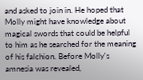and asked to join in. He hoped that Molly might have knowledge about magical swords that could be helpful to him as he searched for the meaning of his falchion. Before Molly's amnesia was revealed,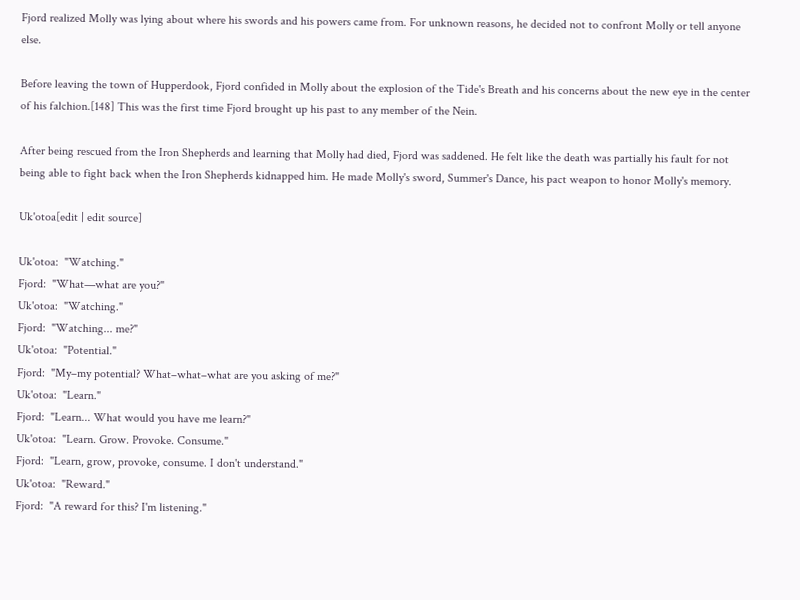Fjord realized Molly was lying about where his swords and his powers came from. For unknown reasons, he decided not to confront Molly or tell anyone else.

Before leaving the town of Hupperdook, Fjord confided in Molly about the explosion of the Tide's Breath and his concerns about the new eye in the center of his falchion.[148] This was the first time Fjord brought up his past to any member of the Nein.

After being rescued from the Iron Shepherds and learning that Molly had died, Fjord was saddened. He felt like the death was partially his fault for not being able to fight back when the Iron Shepherds kidnapped him. He made Molly's sword, Summer's Dance, his pact weapon to honor Molly's memory.

Uk'otoa[edit | edit source]

Uk'otoa:  "Watching."
Fjord:  "What—what are you?"
Uk'otoa:  "Watching."
Fjord:  "Watching... me?"
Uk'otoa:  "Potential."
Fjord:  "My–my potential? What–what–what are you asking of me?"
Uk'otoa:  "Learn."
Fjord:  "Learn... What would you have me learn?"
Uk'otoa:  "Learn. Grow. Provoke. Consume."
Fjord:  "Learn, grow, provoke, consume. I don't understand."
Uk'otoa:  "Reward."
Fjord:  "A reward for this? I'm listening."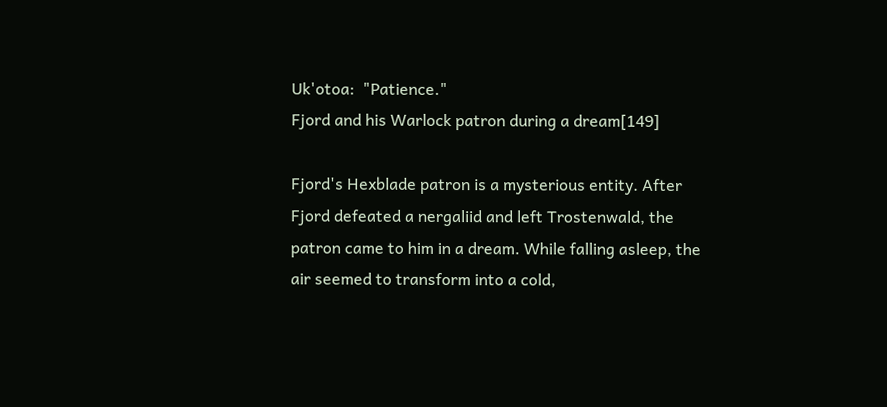Uk'otoa:  "Patience."
Fjord and his Warlock patron during a dream[149]

Fjord's Hexblade patron is a mysterious entity. After Fjord defeated a nergaliid and left Trostenwald, the patron came to him in a dream. While falling asleep, the air seemed to transform into a cold,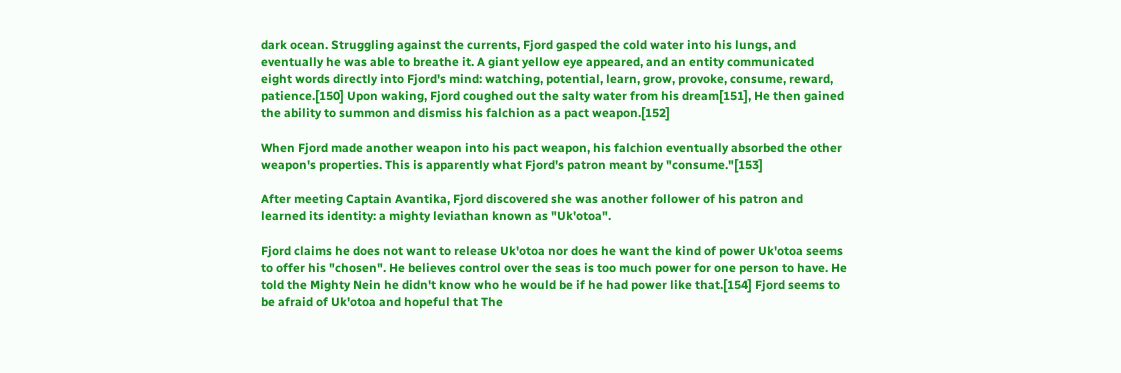dark ocean. Struggling against the currents, Fjord gasped the cold water into his lungs, and eventually he was able to breathe it. A giant yellow eye appeared, and an entity communicated eight words directly into Fjord's mind: watching, potential, learn, grow, provoke, consume, reward, patience.[150] Upon waking, Fjord coughed out the salty water from his dream[151], He then gained the ability to summon and dismiss his falchion as a pact weapon.[152]

When Fjord made another weapon into his pact weapon, his falchion eventually absorbed the other weapon's properties. This is apparently what Fjord's patron meant by "consume."[153]

After meeting Captain Avantika, Fjord discovered she was another follower of his patron and learned its identity: a mighty leviathan known as "Uk'otoa".

Fjord claims he does not want to release Uk'otoa nor does he want the kind of power Uk'otoa seems to offer his "chosen". He believes control over the seas is too much power for one person to have. He told the Mighty Nein he didn't know who he would be if he had power like that.[154] Fjord seems to be afraid of Uk'otoa and hopeful that The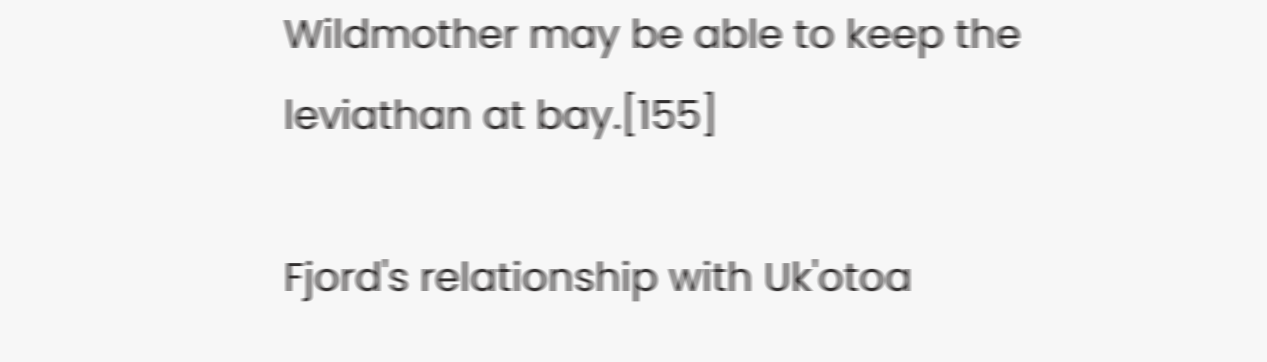Wildmother may be able to keep the leviathan at bay.[155]

Fjord's relationship with Uk'otoa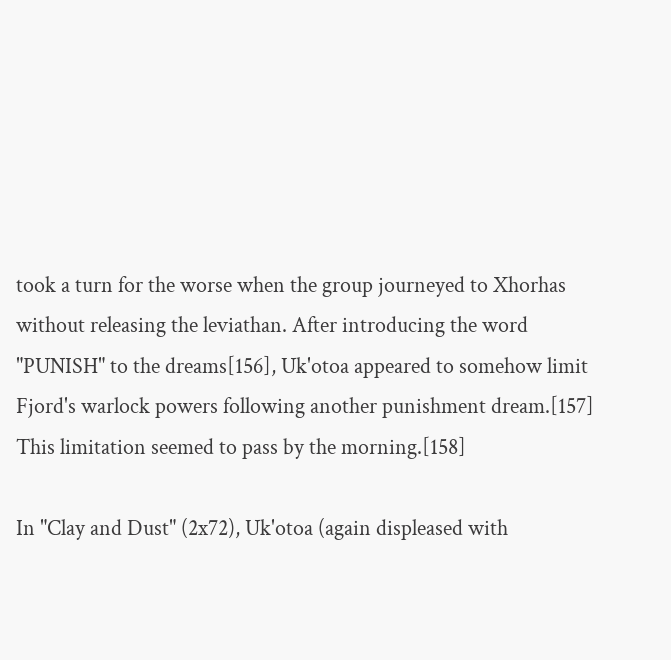took a turn for the worse when the group journeyed to Xhorhas without releasing the leviathan. After introducing the word "PUNISH" to the dreams[156], Uk'otoa appeared to somehow limit Fjord's warlock powers following another punishment dream.[157] This limitation seemed to pass by the morning.[158]

In "Clay and Dust" (2x72), Uk'otoa (again displeased with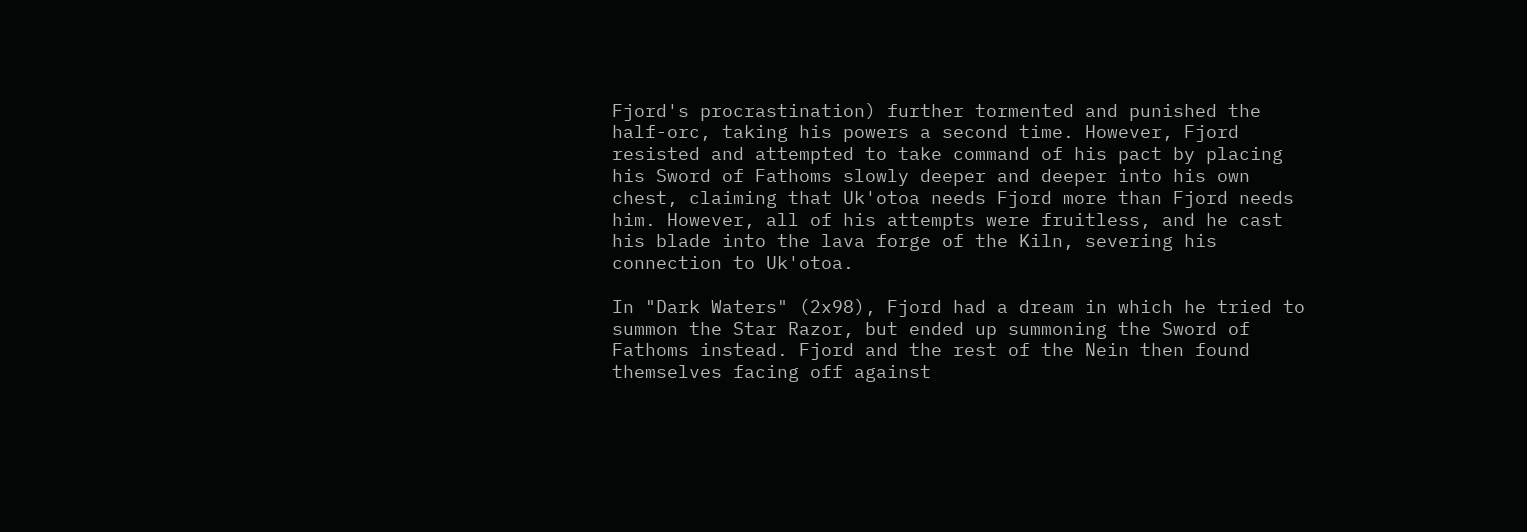Fjord's procrastination) further tormented and punished the half-orc, taking his powers a second time. However, Fjord resisted and attempted to take command of his pact by placing his Sword of Fathoms slowly deeper and deeper into his own chest, claiming that Uk'otoa needs Fjord more than Fjord needs him. However, all of his attempts were fruitless, and he cast his blade into the lava forge of the Kiln, severing his connection to Uk'otoa.

In "Dark Waters" (2x98), Fjord had a dream in which he tried to summon the Star Razor, but ended up summoning the Sword of Fathoms instead. Fjord and the rest of the Nein then found themselves facing off against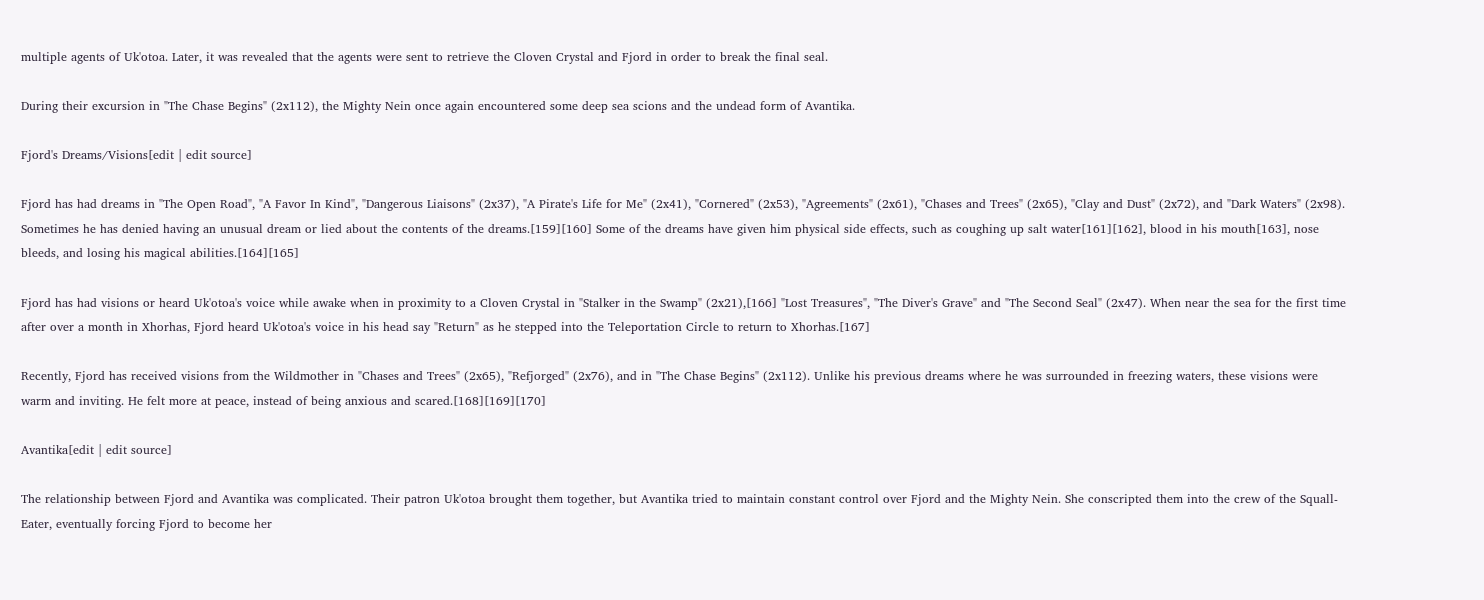multiple agents of Uk'otoa. Later, it was revealed that the agents were sent to retrieve the Cloven Crystal and Fjord in order to break the final seal.

During their excursion in "The Chase Begins" (2x112), the Mighty Nein once again encountered some deep sea scions and the undead form of Avantika.

Fjord's Dreams/Visions[edit | edit source]

Fjord has had dreams in "The Open Road", "A Favor In Kind", "Dangerous Liaisons" (2x37), "A Pirate's Life for Me" (2x41), "Cornered" (2x53), "Agreements" (2x61), "Chases and Trees" (2x65), "Clay and Dust" (2x72), and "Dark Waters" (2x98). Sometimes he has denied having an unusual dream or lied about the contents of the dreams.[159][160] Some of the dreams have given him physical side effects, such as coughing up salt water[161][162], blood in his mouth[163], nose bleeds, and losing his magical abilities.[164][165]

Fjord has had visions or heard Uk'otoa's voice while awake when in proximity to a Cloven Crystal in "Stalker in the Swamp" (2x21),[166] "Lost Treasures", "The Diver's Grave" and "The Second Seal" (2x47). When near the sea for the first time after over a month in Xhorhas, Fjord heard Uk'otoa's voice in his head say "Return" as he stepped into the Teleportation Circle to return to Xhorhas.[167]

Recently, Fjord has received visions from the Wildmother in "Chases and Trees" (2x65), "Refjorged" (2x76), and in "The Chase Begins" (2x112). Unlike his previous dreams where he was surrounded in freezing waters, these visions were warm and inviting. He felt more at peace, instead of being anxious and scared.[168][169][170]

Avantika[edit | edit source]

The relationship between Fjord and Avantika was complicated. Their patron Uk'otoa brought them together, but Avantika tried to maintain constant control over Fjord and the Mighty Nein. She conscripted them into the crew of the Squall-Eater, eventually forcing Fjord to become her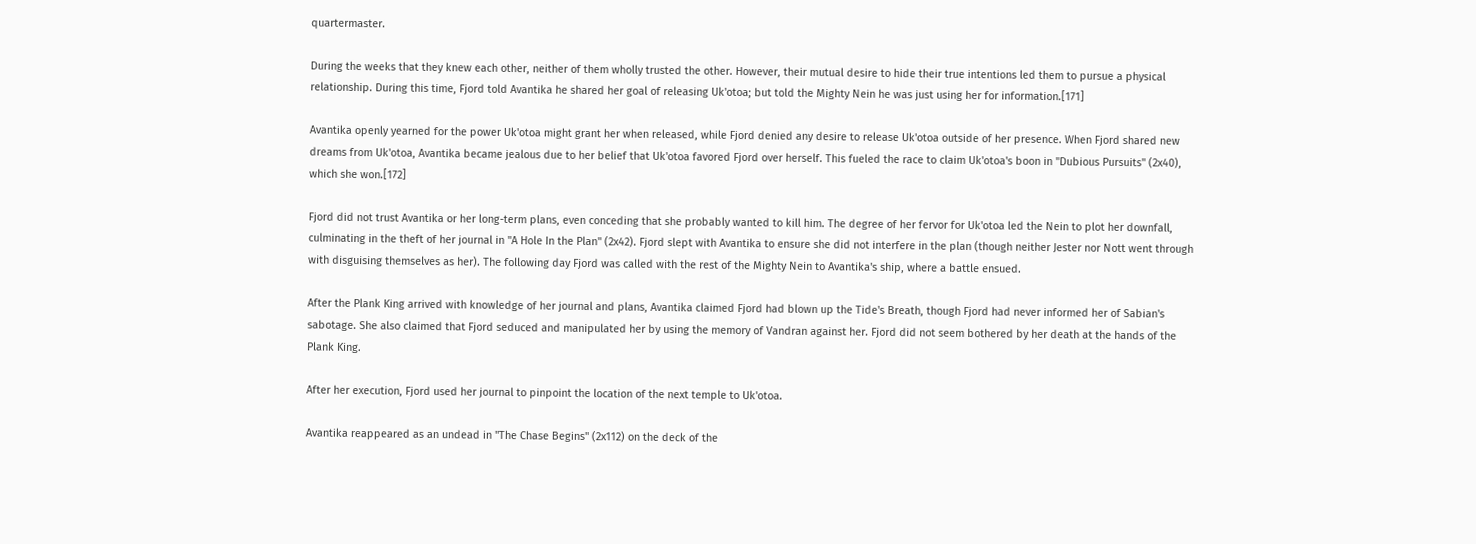quartermaster.

During the weeks that they knew each other, neither of them wholly trusted the other. However, their mutual desire to hide their true intentions led them to pursue a physical relationship. During this time, Fjord told Avantika he shared her goal of releasing Uk'otoa; but told the Mighty Nein he was just using her for information.[171]

Avantika openly yearned for the power Uk'otoa might grant her when released, while Fjord denied any desire to release Uk'otoa outside of her presence. When Fjord shared new dreams from Uk'otoa, Avantika became jealous due to her belief that Uk'otoa favored Fjord over herself. This fueled the race to claim Uk'otoa's boon in "Dubious Pursuits" (2x40), which she won.[172]

Fjord did not trust Avantika or her long-term plans, even conceding that she probably wanted to kill him. The degree of her fervor for Uk'otoa led the Nein to plot her downfall, culminating in the theft of her journal in "A Hole In the Plan" (2x42). Fjord slept with Avantika to ensure she did not interfere in the plan (though neither Jester nor Nott went through with disguising themselves as her). The following day Fjord was called with the rest of the Mighty Nein to Avantika's ship, where a battle ensued.

After the Plank King arrived with knowledge of her journal and plans, Avantika claimed Fjord had blown up the Tide's Breath, though Fjord had never informed her of Sabian's sabotage. She also claimed that Fjord seduced and manipulated her by using the memory of Vandran against her. Fjord did not seem bothered by her death at the hands of the Plank King.

After her execution, Fjord used her journal to pinpoint the location of the next temple to Uk'otoa.

Avantika reappeared as an undead in "The Chase Begins" (2x112) on the deck of the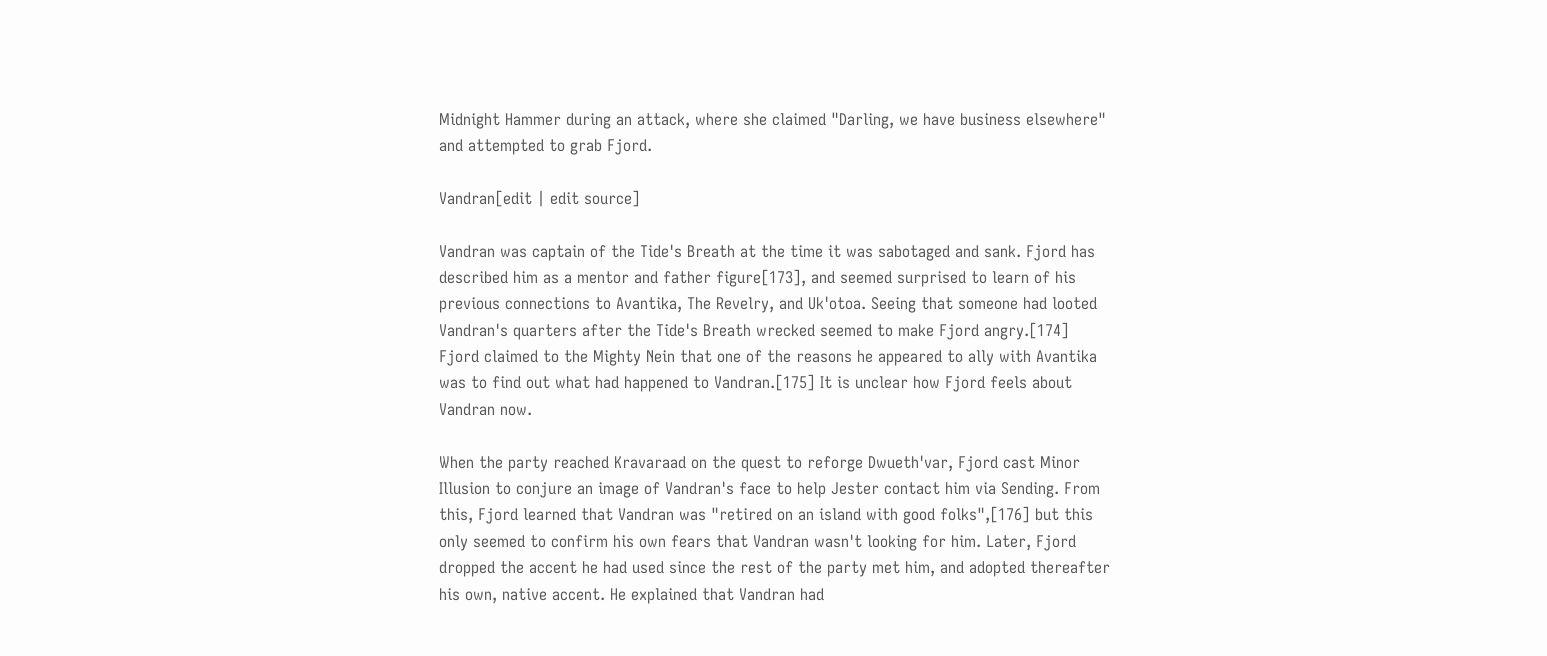Midnight Hammer during an attack, where she claimed "Darling, we have business elsewhere" and attempted to grab Fjord.

Vandran[edit | edit source]

Vandran was captain of the Tide's Breath at the time it was sabotaged and sank. Fjord has described him as a mentor and father figure[173], and seemed surprised to learn of his previous connections to Avantika, The Revelry, and Uk'otoa. Seeing that someone had looted Vandran's quarters after the Tide's Breath wrecked seemed to make Fjord angry.[174] Fjord claimed to the Mighty Nein that one of the reasons he appeared to ally with Avantika was to find out what had happened to Vandran.[175] It is unclear how Fjord feels about Vandran now.

When the party reached Kravaraad on the quest to reforge Dwueth'var, Fjord cast Minor Illusion to conjure an image of Vandran's face to help Jester contact him via Sending. From this, Fjord learned that Vandran was "retired on an island with good folks",[176] but this only seemed to confirm his own fears that Vandran wasn't looking for him. Later, Fjord dropped the accent he had used since the rest of the party met him, and adopted thereafter his own, native accent. He explained that Vandran had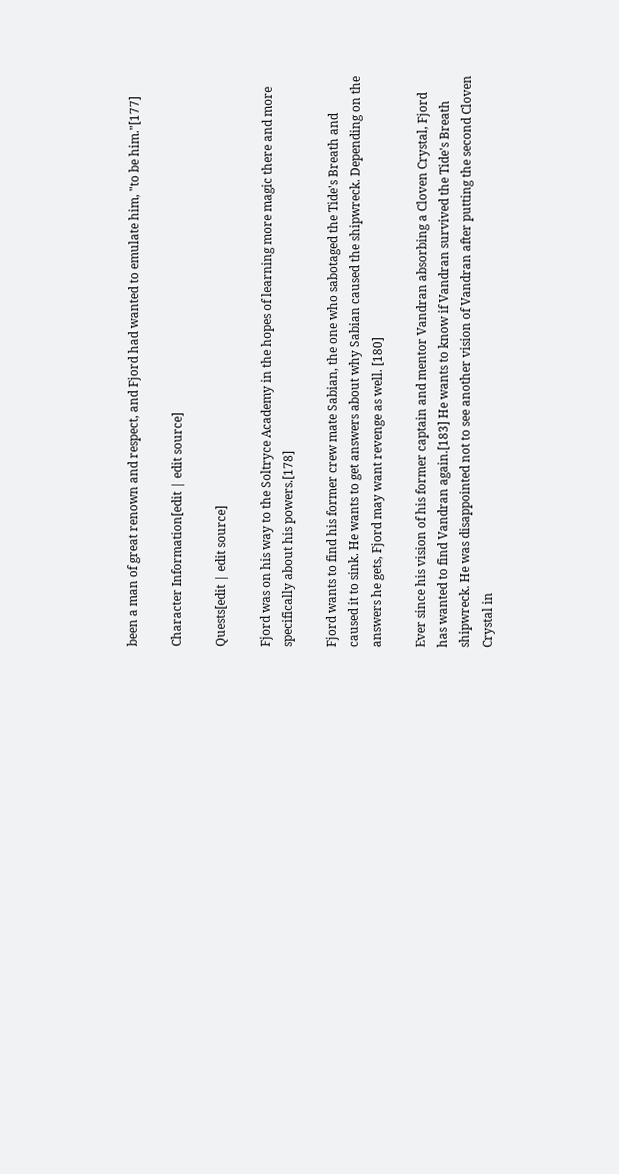been a man of great renown and respect, and Fjord had wanted to emulate him, "to be him."[177]

Character Information[edit | edit source]

Quests[edit | edit source]

Fjord was on his way to the Soltryce Academy in the hopes of learning more magic there and more specifically about his powers.[178]

Fjord wants to find his former crew mate Sabian, the one who sabotaged the Tide's Breath and caused it to sink. He wants to get answers about why Sabian caused the shipwreck. Depending on the answers he gets, Fjord may want revenge as well. [180]

Ever since his vision of his former captain and mentor Vandran absorbing a Cloven Crystal, Fjord has wanted to find Vandran again.[183] He wants to know if Vandran survived the Tide's Breath shipwreck. He was disappointed not to see another vision of Vandran after putting the second Cloven Crystal in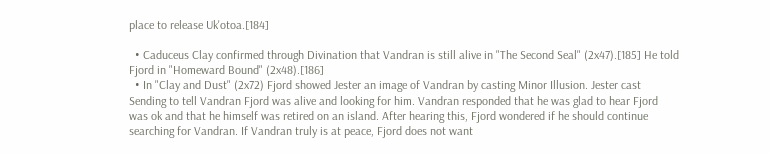place to release Uk'otoa.[184]

  • Caduceus Clay confirmed through Divination that Vandran is still alive in "The Second Seal" (2x47).[185] He told Fjord in "Homeward Bound" (2x48).[186]
  • In "Clay and Dust" (2x72) Fjord showed Jester an image of Vandran by casting Minor Illusion. Jester cast Sending to tell Vandran Fjord was alive and looking for him. Vandran responded that he was glad to hear Fjord was ok and that he himself was retired on an island. After hearing this, Fjord wondered if he should continue searching for Vandran. If Vandran truly is at peace, Fjord does not want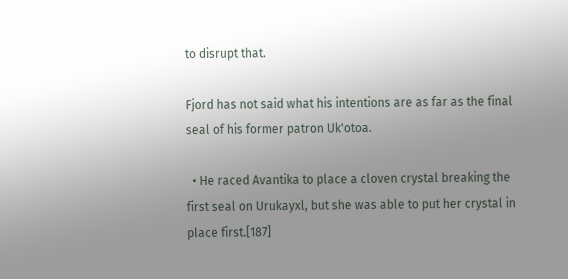to disrupt that.

Fjord has not said what his intentions are as far as the final seal of his former patron Uk'otoa.

  • He raced Avantika to place a cloven crystal breaking the first seal on Urukayxl, but she was able to put her crystal in place first.[187]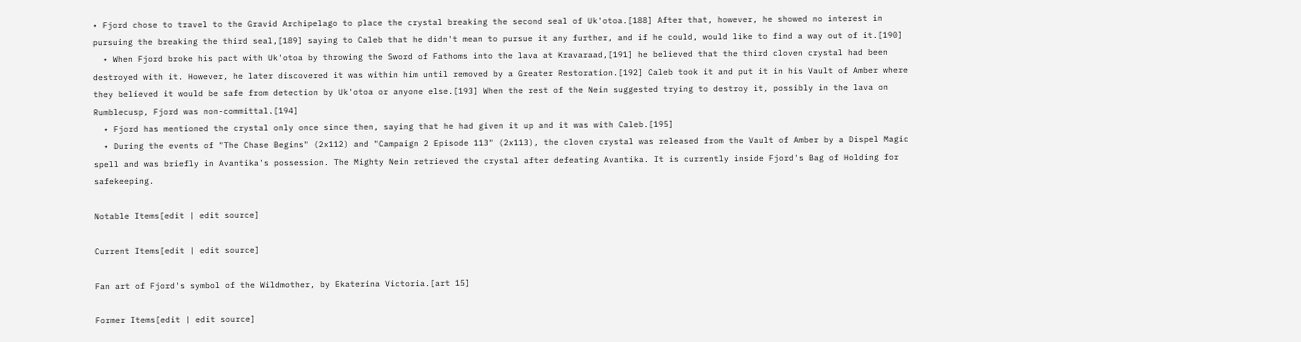• Fjord chose to travel to the Gravid Archipelago to place the crystal breaking the second seal of Uk'otoa.[188] After that, however, he showed no interest in pursuing the breaking the third seal,[189] saying to Caleb that he didn't mean to pursue it any further, and if he could, would like to find a way out of it.[190]
  • When Fjord broke his pact with Uk'otoa by throwing the Sword of Fathoms into the lava at Kravaraad,[191] he believed that the third cloven crystal had been destroyed with it. However, he later discovered it was within him until removed by a Greater Restoration.[192] Caleb took it and put it in his Vault of Amber where they believed it would be safe from detection by Uk'otoa or anyone else.[193] When the rest of the Nein suggested trying to destroy it, possibly in the lava on Rumblecusp, Fjord was non-committal.[194]
  • Fjord has mentioned the crystal only once since then, saying that he had given it up and it was with Caleb.[195]
  • During the events of "The Chase Begins" (2x112) and "Campaign 2 Episode 113" (2x113), the cloven crystal was released from the Vault of Amber by a Dispel Magic spell and was briefly in Avantika's possession. The Mighty Nein retrieved the crystal after defeating Avantika. It is currently inside Fjord's Bag of Holding for safekeeping.

Notable Items[edit | edit source]

Current Items[edit | edit source]

Fan art of Fjord's symbol of the Wildmother, by Ekaterina Victoria.[art 15]

Former Items[edit | edit source]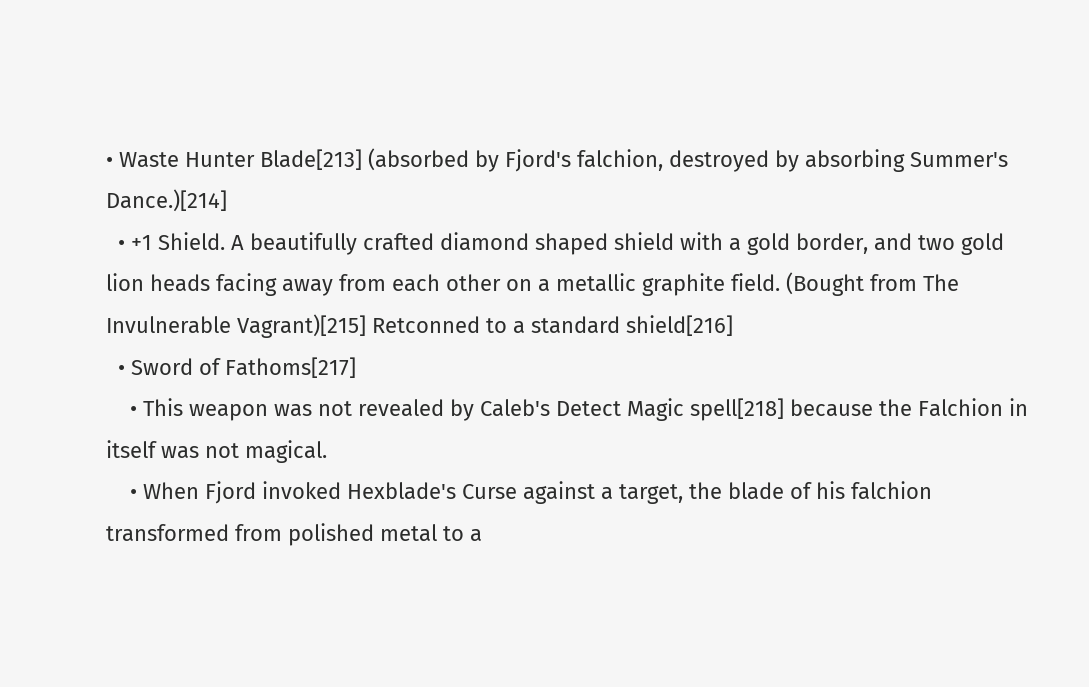• Waste Hunter Blade[213] (absorbed by Fjord's falchion, destroyed by absorbing Summer's Dance.)[214]
  • +1 Shield. A beautifully crafted diamond shaped shield with a gold border, and two gold lion heads facing away from each other on a metallic graphite field. (Bought from The Invulnerable Vagrant)[215] Retconned to a standard shield[216]
  • Sword of Fathoms[217]
    • This weapon was not revealed by Caleb's Detect Magic spell[218] because the Falchion in itself was not magical.
    • When Fjord invoked Hexblade's Curse against a target, the blade of his falchion transformed from polished metal to a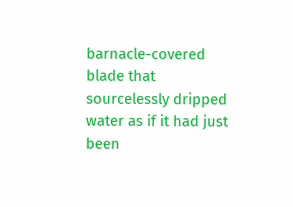barnacle-covered blade that sourcelessly dripped water as if it had just been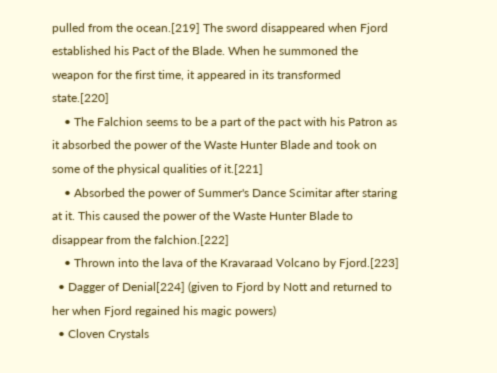pulled from the ocean.[219] The sword disappeared when Fjord established his Pact of the Blade. When he summoned the weapon for the first time, it appeared in its transformed state.[220]
    • The Falchion seems to be a part of the pact with his Patron as it absorbed the power of the Waste Hunter Blade and took on some of the physical qualities of it.[221]
    • Absorbed the power of Summer's Dance Scimitar after staring at it. This caused the power of the Waste Hunter Blade to disappear from the falchion.[222]
    • Thrown into the lava of the Kravaraad Volcano by Fjord.[223]
  • Dagger of Denial[224] (given to Fjord by Nott and returned to her when Fjord regained his magic powers)
  • Cloven Crystals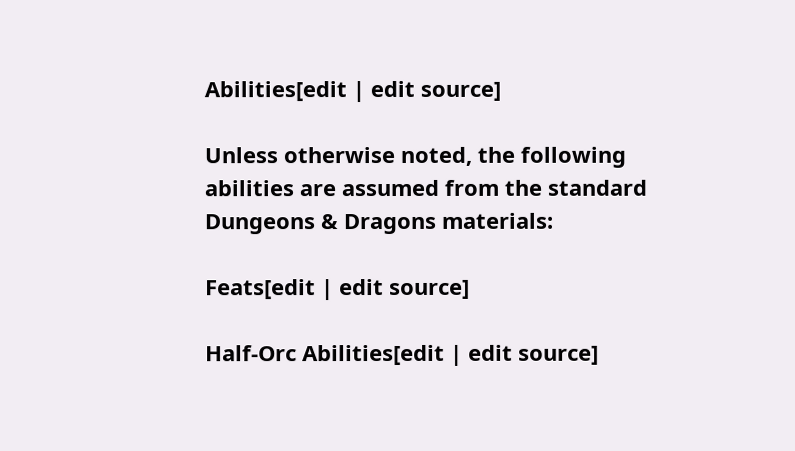Abilities[edit | edit source]

Unless otherwise noted, the following abilities are assumed from the standard Dungeons & Dragons materials:

Feats[edit | edit source]

Half-Orc Abilities[edit | edit source]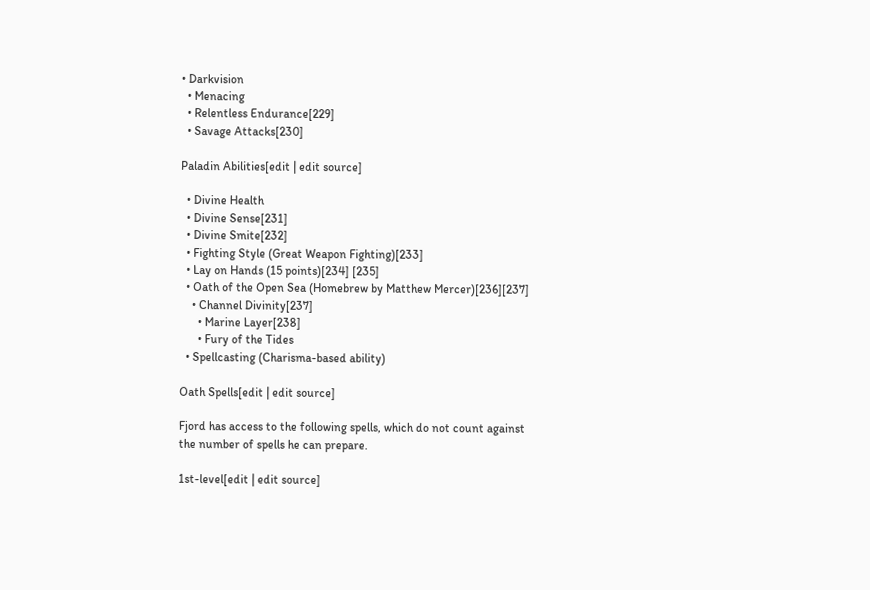• Darkvision
  • Menacing
  • Relentless Endurance[229]
  • Savage Attacks[230]

Paladin Abilities[edit | edit source]

  • Divine Health
  • Divine Sense[231]
  • Divine Smite[232]
  • Fighting Style (Great Weapon Fighting)[233]
  • Lay on Hands (15 points)[234] [235]
  • Oath of the Open Sea (Homebrew by Matthew Mercer)[236][237]
    • Channel Divinity[237]
      • Marine Layer[238]
      • Fury of the Tides
  • Spellcasting (Charisma-based ability)

Oath Spells[edit | edit source]

Fjord has access to the following spells, which do not count against the number of spells he can prepare.

1st-level[edit | edit source]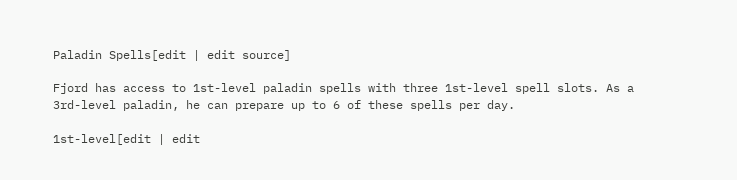Paladin Spells[edit | edit source]

Fjord has access to 1st-level paladin spells with three 1st-level spell slots. As a 3rd-level paladin, he can prepare up to 6 of these spells per day.

1st-level[edit | edit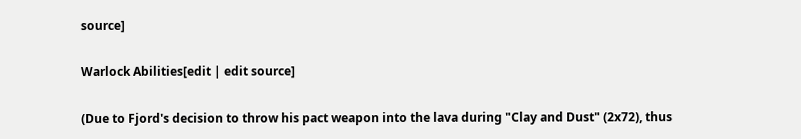source]

Warlock Abilities[edit | edit source]

(Due to Fjord's decision to throw his pact weapon into the lava during "Clay and Dust" (2x72), thus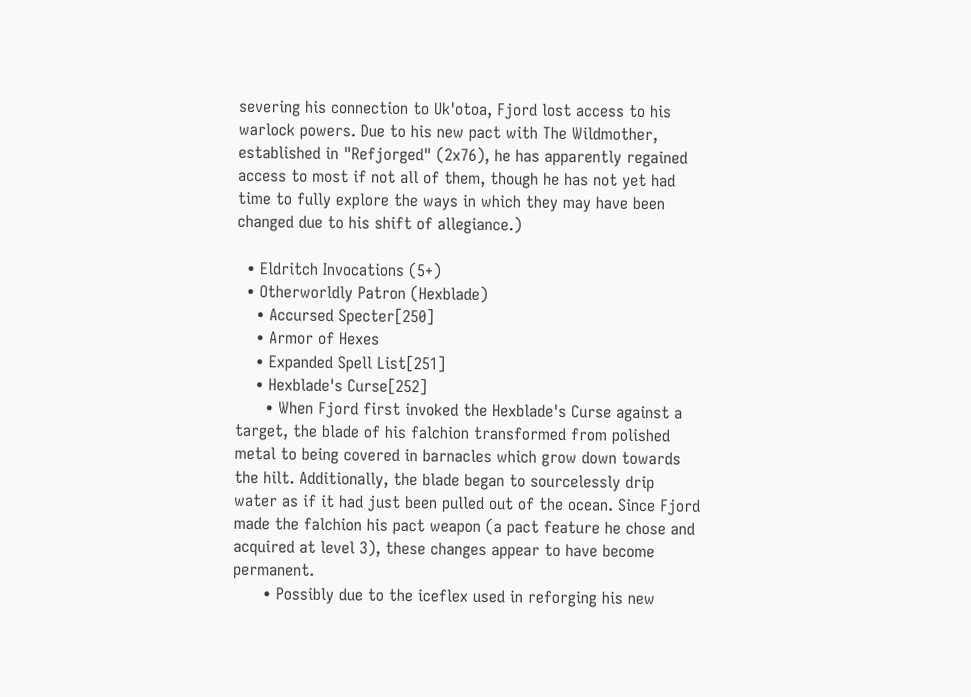severing his connection to Uk'otoa, Fjord lost access to his warlock powers. Due to his new pact with The Wildmother, established in "Refjorged" (2x76), he has apparently regained access to most if not all of them, though he has not yet had time to fully explore the ways in which they may have been changed due to his shift of allegiance.)

  • Eldritch Invocations (5+)
  • Otherworldly Patron (Hexblade)
    • Accursed Specter[250]
    • Armor of Hexes
    • Expanded Spell List[251]
    • Hexblade's Curse[252]
      • When Fjord first invoked the Hexblade's Curse against a target, the blade of his falchion transformed from polished metal to being covered in barnacles which grow down towards the hilt. Additionally, the blade began to sourcelessly drip water as if it had just been pulled out of the ocean. Since Fjord made the falchion his pact weapon (a pact feature he chose and acquired at level 3), these changes appear to have become permanent.
      • Possibly due to the iceflex used in reforging his new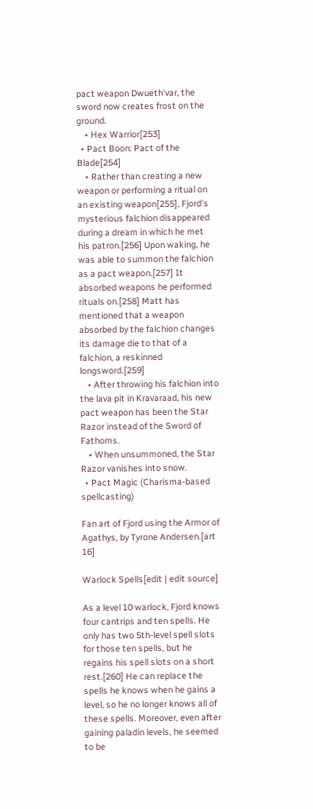pact weapon Dwueth'var, the sword now creates frost on the ground.
    • Hex Warrior[253]
  • Pact Boon: Pact of the Blade[254]
    • Rather than creating a new weapon or performing a ritual on an existing weapon[255], Fjord's mysterious falchion disappeared during a dream in which he met his patron.[256] Upon waking, he was able to summon the falchion as a pact weapon.[257] It absorbed weapons he performed rituals on.[258] Matt has mentioned that a weapon absorbed by the falchion changes its damage die to that of a falchion, a reskinned longsword.[259]
    • After throwing his falchion into the lava pit in Kravaraad, his new pact weapon has been the Star Razor instead of the Sword of Fathoms.
    • When unsummoned, the Star Razor vanishes into snow.
  • Pact Magic (Charisma-based spellcasting)

Fan art of Fjord using the Armor of Agathys, by Tyrone Andersen.[art 16]

Warlock Spells[edit | edit source]

As a level 10 warlock, Fjord knows four cantrips and ten spells. He only has two 5th-level spell slots for those ten spells, but he regains his spell slots on a short rest.[260] He can replace the spells he knows when he gains a level, so he no longer knows all of these spells. Moreover, even after gaining paladin levels, he seemed to be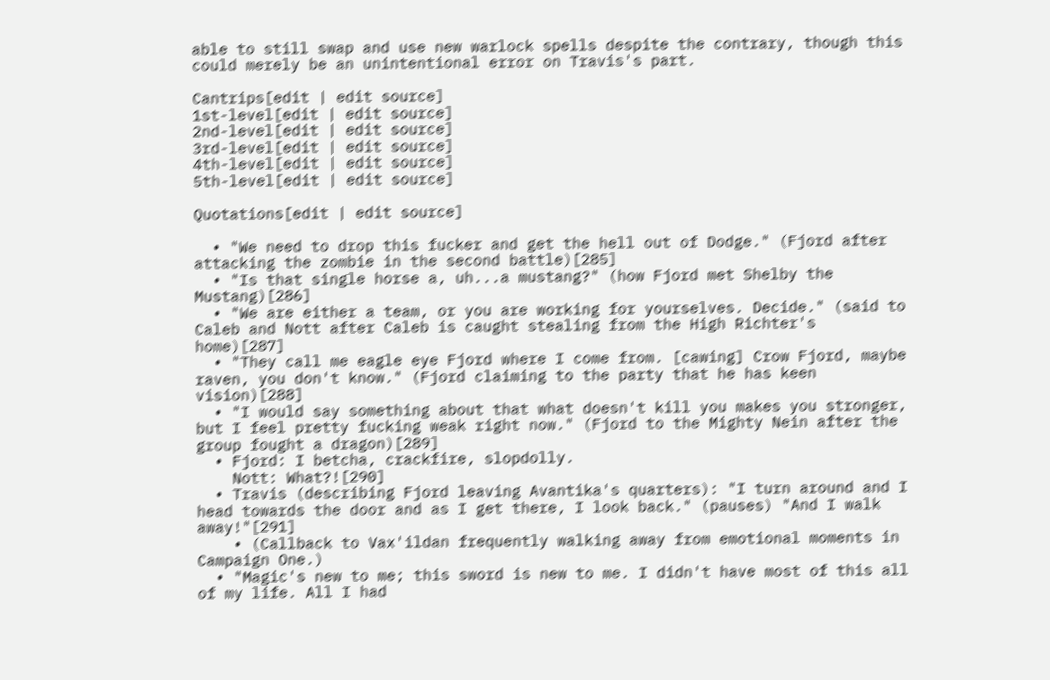able to still swap and use new warlock spells despite the contrary, though this could merely be an unintentional error on Travis's part.

Cantrips[edit | edit source]
1st-level[edit | edit source]
2nd-level[edit | edit source]
3rd-level[edit | edit source]
4th-level[edit | edit source]
5th-level[edit | edit source]

Quotations[edit | edit source]

  • "We need to drop this fucker and get the hell out of Dodge." (Fjord after attacking the zombie in the second battle)[285]
  • "Is that single horse a, uh...a mustang?" (how Fjord met Shelby the Mustang)[286]
  • "We are either a team, or you are working for yourselves. Decide." (said to Caleb and Nott after Caleb is caught stealing from the High Richter's home)[287]
  • "They call me eagle eye Fjord where I come from. [cawing] Crow Fjord, maybe raven, you don't know." (Fjord claiming to the party that he has keen vision)[288]
  • "I would say something about that what doesn't kill you makes you stronger, but I feel pretty fucking weak right now." (Fjord to the Mighty Nein after the group fought a dragon)[289]
  • Fjord: I betcha, crackfire, slopdolly.
    Nott: What?![290]
  • Travis (describing Fjord leaving Avantika's quarters): "I turn around and I head towards the door and as I get there, I look back." (pauses) "And I walk away!"[291]
    • (Callback to Vax'ildan frequently walking away from emotional moments in Campaign One.)
  • "Magic's new to me; this sword is new to me. I didn't have most of this all of my life. All I had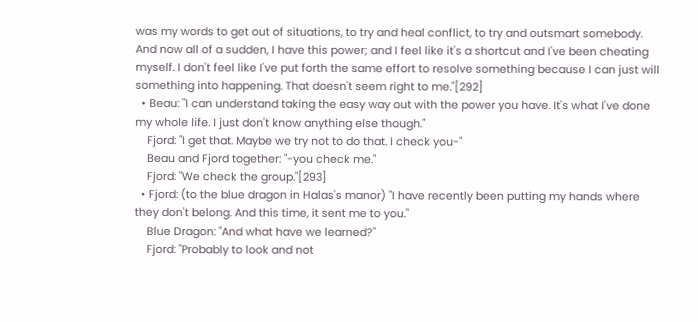was my words to get out of situations, to try and heal conflict, to try and outsmart somebody. And now all of a sudden, I have this power; and I feel like it's a shortcut and I've been cheating myself. I don't feel like I've put forth the same effort to resolve something because I can just will something into happening. That doesn't seem right to me."[292]
  • Beau: "I can understand taking the easy way out with the power you have. It's what I've done my whole life. I just don't know anything else though."
    Fjord: "I get that. Maybe we try not to do that. I check you-"
    Beau and Fjord together: "-you check me."
    Fjord: "We check the group."[293]
  • Fjord: (to the blue dragon in Halas's manor) "I have recently been putting my hands where they don't belong. And this time, it sent me to you."
    Blue Dragon: "And what have we learned?"
    Fjord: "Probably to look and not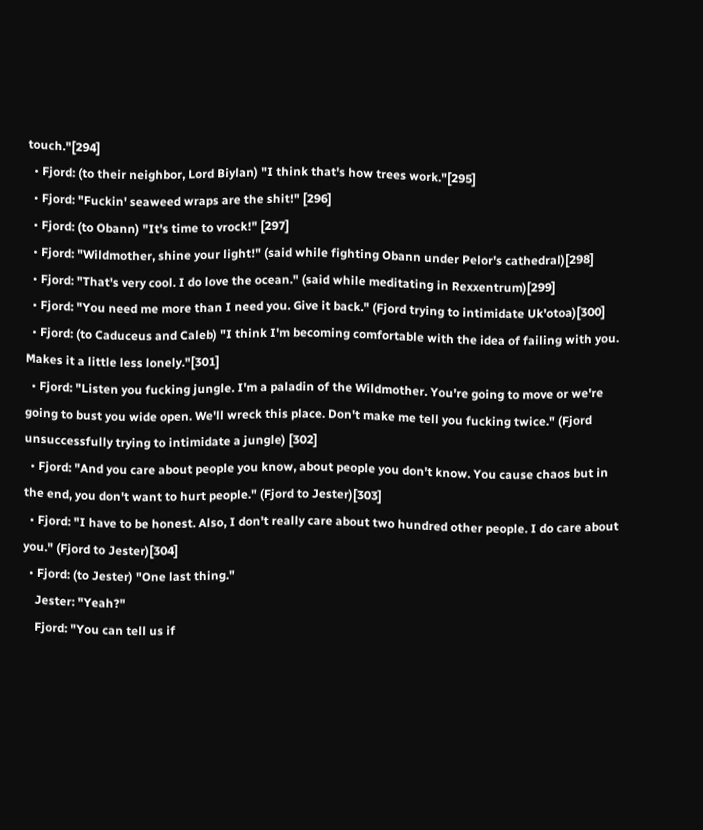touch."[294]
  • Fjord: (to their neighbor, Lord Biylan) "I think that's how trees work."[295]
  • Fjord: "Fuckin' seaweed wraps are the shit!" [296]
  • Fjord: (to Obann) "It's time to vrock!" [297]
  • Fjord: "Wildmother, shine your light!" (said while fighting Obann under Pelor's cathedral)[298]
  • Fjord: "That's very cool. I do love the ocean." (said while meditating in Rexxentrum)[299]
  • Fjord: "You need me more than I need you. Give it back." (Fjord trying to intimidate Uk'otoa)[300]
  • Fjord: (to Caduceus and Caleb) "I think I'm becoming comfortable with the idea of failing with you. Makes it a little less lonely."[301]
  • Fjord: "Listen you fucking jungle. I'm a paladin of the Wildmother. You're going to move or we're going to bust you wide open. We'll wreck this place. Don't make me tell you fucking twice." (Fjord unsuccessfully trying to intimidate a jungle) [302]
  • Fjord: "And you care about people you know, about people you don't know. You cause chaos but in the end, you don't want to hurt people." (Fjord to Jester)[303]
  • Fjord: "I have to be honest. Also, I don't really care about two hundred other people. I do care about you." (Fjord to Jester)[304]
  • Fjord: (to Jester) "One last thing."
    Jester: "Yeah?"
    Fjord: "You can tell us if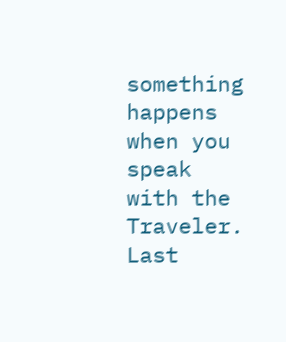something happens when you speak with the Traveler. Last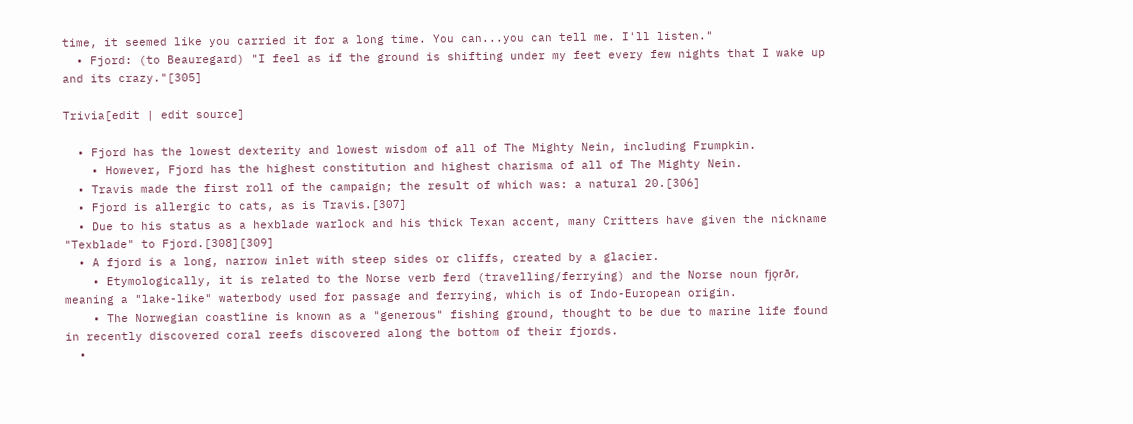time, it seemed like you carried it for a long time. You can...you can tell me. I'll listen."
  • Fjord: (to Beauregard) "I feel as if the ground is shifting under my feet every few nights that I wake up and its crazy."[305]

Trivia[edit | edit source]

  • Fjord has the lowest dexterity and lowest wisdom of all of The Mighty Nein, including Frumpkin.
    • However, Fjord has the highest constitution and highest charisma of all of The Mighty Nein.
  • Travis made the first roll of the campaign; the result of which was: a natural 20.[306]
  • Fjord is allergic to cats, as is Travis.[307]
  • Due to his status as a hexblade warlock and his thick Texan accent, many Critters have given the nickname "Texblade" to Fjord.[308][309]
  • A fjord is a long, narrow inlet with steep sides or cliffs, created by a glacier.
    • Etymologically, it is related to the Norse verb ferd (travelling/ferrying) and the Norse noun fjǫrðr, meaning a "lake-like" waterbody used for passage and ferrying, which is of Indo-European origin.
    • The Norwegian coastline is known as a "generous" fishing ground, thought to be due to marine life found in recently discovered coral reefs discovered along the bottom of their fjords.
  •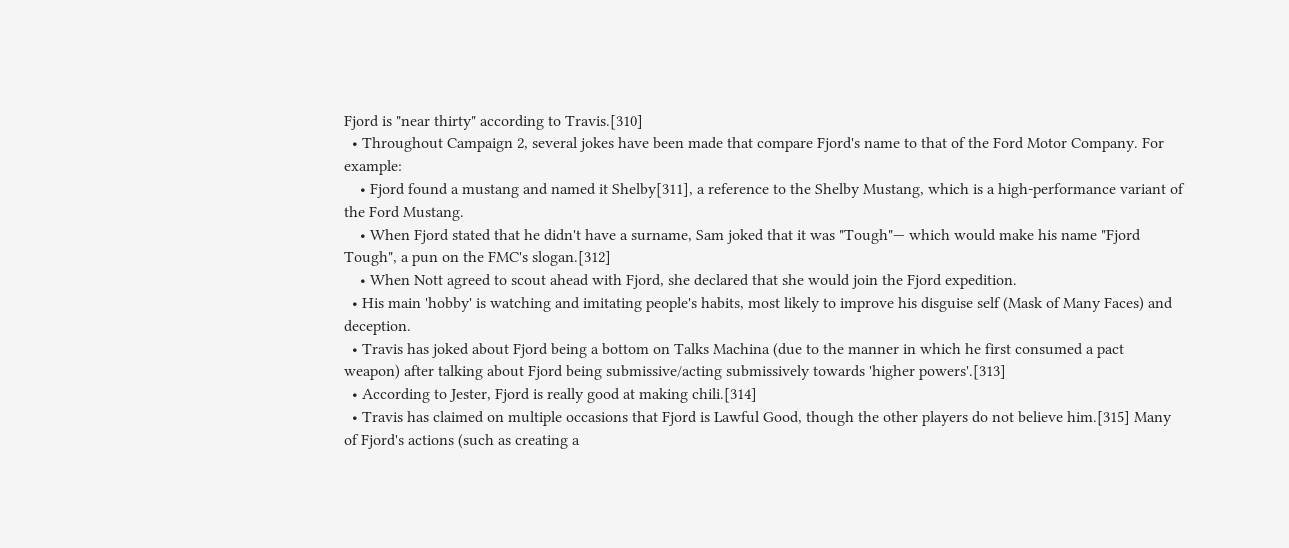Fjord is "near thirty" according to Travis.[310]
  • Throughout Campaign 2, several jokes have been made that compare Fjord's name to that of the Ford Motor Company. For example:
    • Fjord found a mustang and named it Shelby[311], a reference to the Shelby Mustang, which is a high-performance variant of the Ford Mustang.
    • When Fjord stated that he didn't have a surname, Sam joked that it was "Tough"— which would make his name "Fjord Tough", a pun on the FMC's slogan.[312]
    • When Nott agreed to scout ahead with Fjord, she declared that she would join the Fjord expedition.
  • His main 'hobby' is watching and imitating people's habits, most likely to improve his disguise self (Mask of Many Faces) and deception.
  • Travis has joked about Fjord being a bottom on Talks Machina (due to the manner in which he first consumed a pact weapon) after talking about Fjord being submissive/acting submissively towards 'higher powers'.[313]
  • According to Jester, Fjord is really good at making chili.[314]
  • Travis has claimed on multiple occasions that Fjord is Lawful Good, though the other players do not believe him.[315] Many of Fjord's actions (such as creating a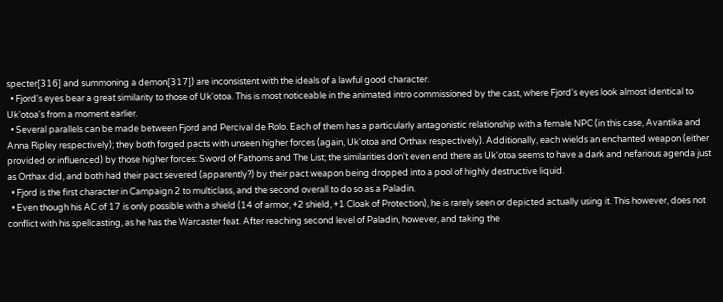specter[316] and summoning a demon[317]) are inconsistent with the ideals of a lawful good character.
  • Fjord's eyes bear a great similarity to those of Uk'otoa. This is most noticeable in the animated intro commissioned by the cast, where Fjord's eyes look almost identical to Uk'otoa's from a moment earlier.
  • Several parallels can be made between Fjord and Percival de Rolo. Each of them has a particularly antagonistic relationship with a female NPC (in this case, Avantika and Anna Ripley respectively); they both forged pacts with unseen higher forces (again, Uk'otoa and Orthax respectively). Additionally, each wields an enchanted weapon (either provided or influenced) by those higher forces: Sword of Fathoms and The List; the similarities don't even end there as Uk'otoa seems to have a dark and nefarious agenda just as Orthax did, and both had their pact severed (apparently?) by their pact weapon being dropped into a pool of highly destructive liquid.
  • Fjord is the first character in Campaign 2 to multiclass, and the second overall to do so as a Paladin.
  • Even though his AC of 17 is only possible with a shield (14 of armor, +2 shield, +1 Cloak of Protection), he is rarely seen or depicted actually using it. This however, does not conflict with his spellcasting, as he has the Warcaster feat. After reaching second level of Paladin, however, and taking the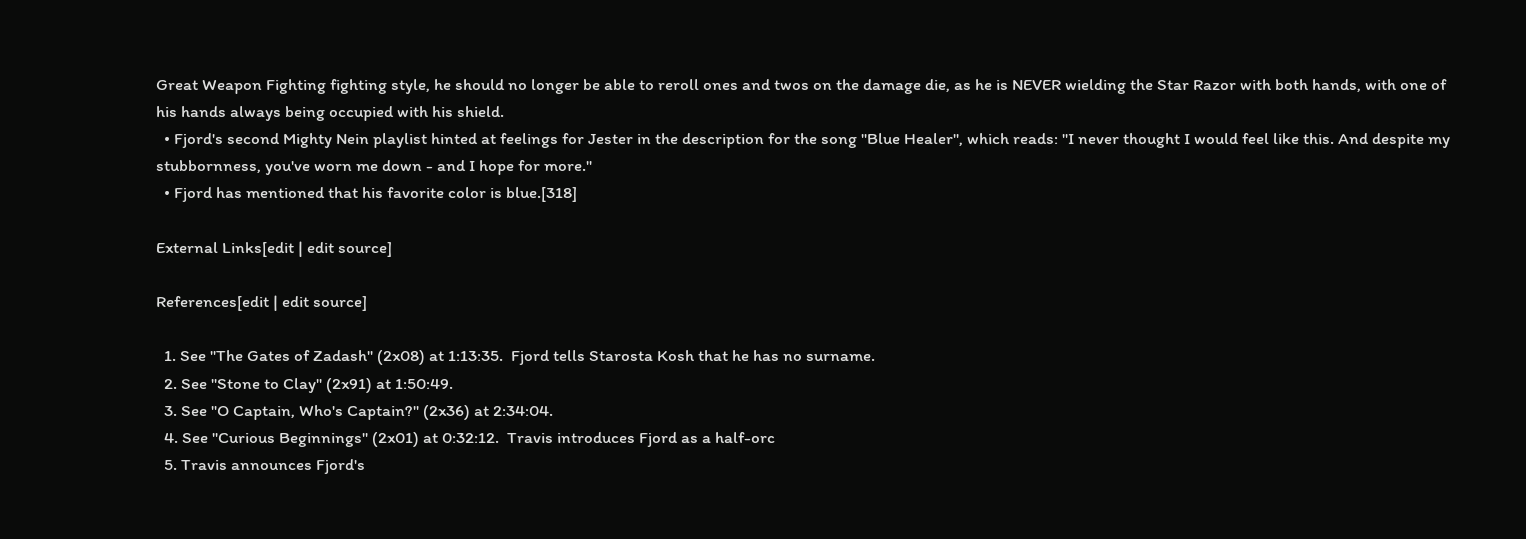Great Weapon Fighting fighting style, he should no longer be able to reroll ones and twos on the damage die, as he is NEVER wielding the Star Razor with both hands, with one of his hands always being occupied with his shield.
  • Fjord's second Mighty Nein playlist hinted at feelings for Jester in the description for the song "Blue Healer", which reads: "I never thought I would feel like this. And despite my stubbornness, you've worn me down - and I hope for more."
  • Fjord has mentioned that his favorite color is blue.[318]

External Links[edit | edit source]

References[edit | edit source]

  1. See "The Gates of Zadash" (2x08) at 1:13:35.  Fjord tells Starosta Kosh that he has no surname.
  2. See "Stone to Clay" (2x91) at 1:50:49.
  3. See "O Captain, Who's Captain?" (2x36) at 2:34:04.
  4. See "Curious Beginnings" (2x01) at 0:32:12.  Travis introduces Fjord as a half-orc
  5. Travis announces Fjord's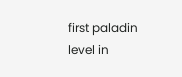first paladin level in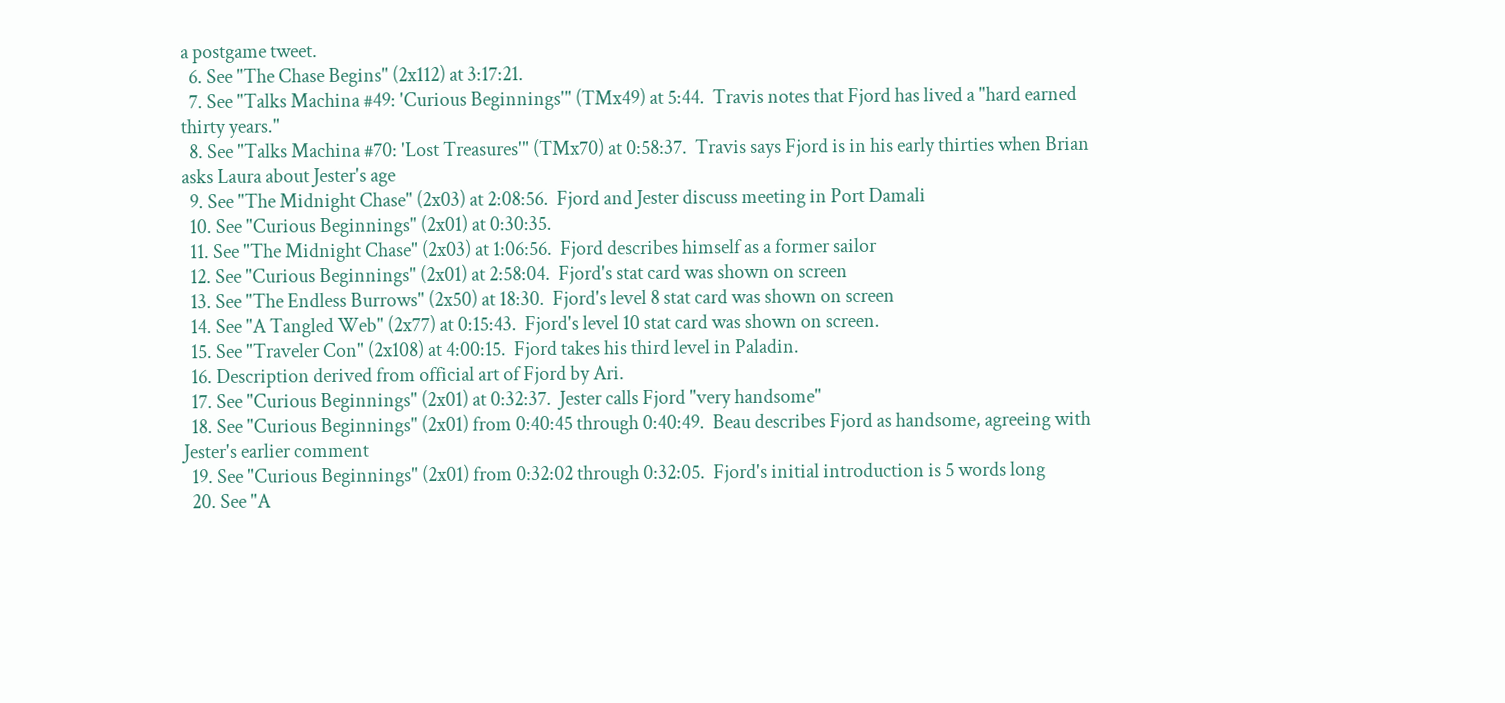a postgame tweet.
  6. See "The Chase Begins" (2x112) at 3:17:21.
  7. See "Talks Machina #49: 'Curious Beginnings'" (TMx49) at 5:44.  Travis notes that Fjord has lived a "hard earned thirty years."
  8. See "Talks Machina #70: 'Lost Treasures'" (TMx70) at 0:58:37.  Travis says Fjord is in his early thirties when Brian asks Laura about Jester's age
  9. See "The Midnight Chase" (2x03) at 2:08:56.  Fjord and Jester discuss meeting in Port Damali
  10. See "Curious Beginnings" (2x01) at 0:30:35.
  11. See "The Midnight Chase" (2x03) at 1:06:56.  Fjord describes himself as a former sailor
  12. See "Curious Beginnings" (2x01) at 2:58:04.  Fjord's stat card was shown on screen
  13. See "The Endless Burrows" (2x50) at 18:30.  Fjord's level 8 stat card was shown on screen
  14. See "A Tangled Web" (2x77) at 0:15:43.  Fjord's level 10 stat card was shown on screen.
  15. See "Traveler Con" (2x108) at 4:00:15.  Fjord takes his third level in Paladin.
  16. Description derived from official art of Fjord by Ari.
  17. See "Curious Beginnings" (2x01) at 0:32:37.  Jester calls Fjord "very handsome"
  18. See "Curious Beginnings" (2x01) from 0:40:45 through 0:40:49.  Beau describes Fjord as handsome, agreeing with Jester's earlier comment
  19. See "Curious Beginnings" (2x01) from 0:32:02 through 0:32:05.  Fjord's initial introduction is 5 words long
  20. See "A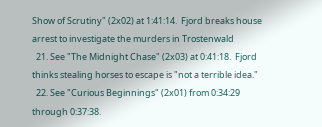Show of Scrutiny" (2x02) at 1:41:14.  Fjord breaks house arrest to investigate the murders in Trostenwald
  21. See "The Midnight Chase" (2x03) at 0:41:18.  Fjord thinks stealing horses to escape is "not a terrible idea."
  22. See "Curious Beginnings" (2x01) from 0:34:29 through 0:37:38.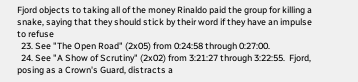Fjord objects to taking all of the money Rinaldo paid the group for killing a snake, saying that they should stick by their word if they have an impulse to refuse
  23. See "The Open Road" (2x05) from 0:24:58 through 0:27:00.
  24. See "A Show of Scrutiny" (2x02) from 3:21:27 through 3:22:55.  Fjord, posing as a Crown's Guard, distracts a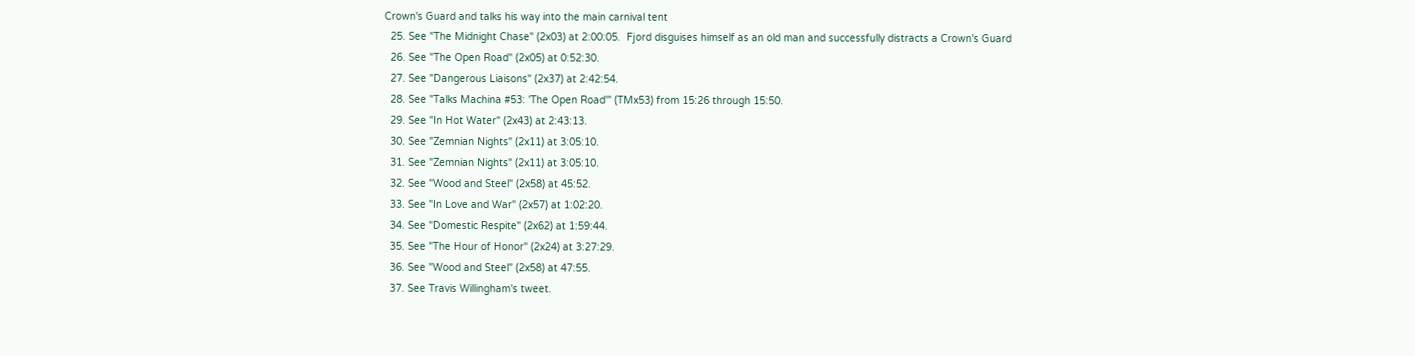Crown's Guard and talks his way into the main carnival tent
  25. See "The Midnight Chase" (2x03) at 2:00:05.  Fjord disguises himself as an old man and successfully distracts a Crown's Guard
  26. See "The Open Road" (2x05) at 0:52:30.
  27. See "Dangerous Liaisons" (2x37) at 2:42:54.
  28. See "Talks Machina #53: 'The Open Road'" (TMx53) from 15:26 through 15:50.
  29. See "In Hot Water" (2x43) at 2:43:13.
  30. See "Zemnian Nights" (2x11) at 3:05:10.
  31. See "Zemnian Nights" (2x11) at 3:05:10.
  32. See "Wood and Steel" (2x58) at 45:52.
  33. See "In Love and War" (2x57) at 1:02:20.
  34. See "Domestic Respite" (2x62) at 1:59:44.
  35. See "The Hour of Honor" (2x24) at 3:27:29.
  36. See "Wood and Steel" (2x58) at 47:55.
  37. See Travis Willingham's tweet.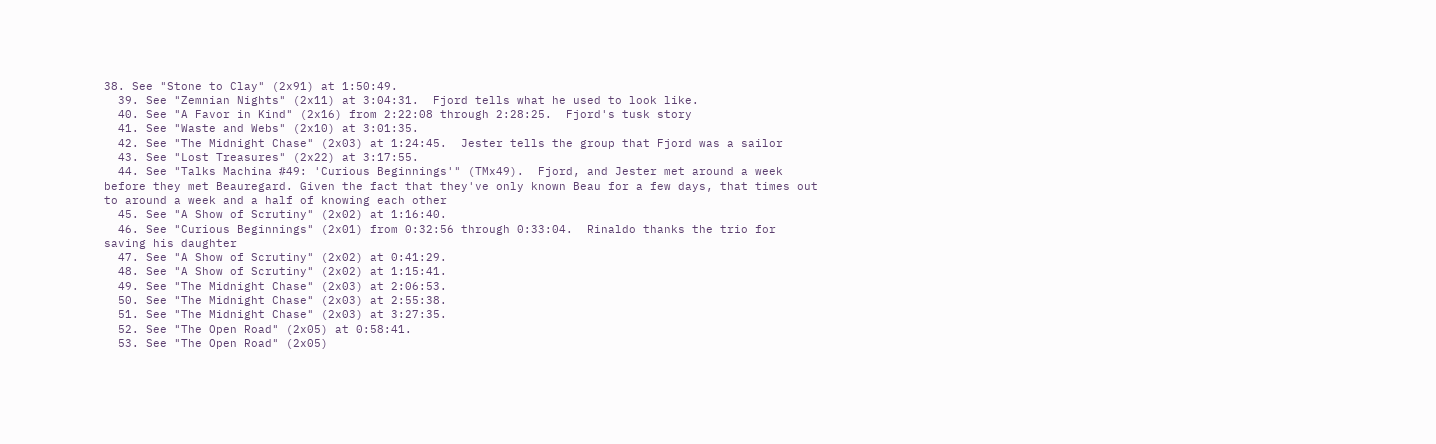38. See "Stone to Clay" (2x91) at 1:50:49.
  39. See "Zemnian Nights" (2x11) at 3:04:31.  Fjord tells what he used to look like.
  40. See "A Favor in Kind" (2x16) from 2:22:08 through 2:28:25.  Fjord's tusk story
  41. See "Waste and Webs" (2x10) at 3:01:35.
  42. See "The Midnight Chase" (2x03) at 1:24:45.  Jester tells the group that Fjord was a sailor
  43. See "Lost Treasures" (2x22) at 3:17:55.
  44. See "Talks Machina #49: 'Curious Beginnings'" (TMx49).  Fjord, and Jester met around a week before they met Beauregard. Given the fact that they've only known Beau for a few days, that times out to around a week and a half of knowing each other
  45. See "A Show of Scrutiny" (2x02) at 1:16:40.
  46. See "Curious Beginnings" (2x01) from 0:32:56 through 0:33:04.  Rinaldo thanks the trio for saving his daughter
  47. See "A Show of Scrutiny" (2x02) at 0:41:29.
  48. See "A Show of Scrutiny" (2x02) at 1:15:41.
  49. See "The Midnight Chase" (2x03) at 2:06:53.
  50. See "The Midnight Chase" (2x03) at 2:55:38.
  51. See "The Midnight Chase" (2x03) at 3:27:35.
  52. See "The Open Road" (2x05) at 0:58:41.
  53. See "The Open Road" (2x05)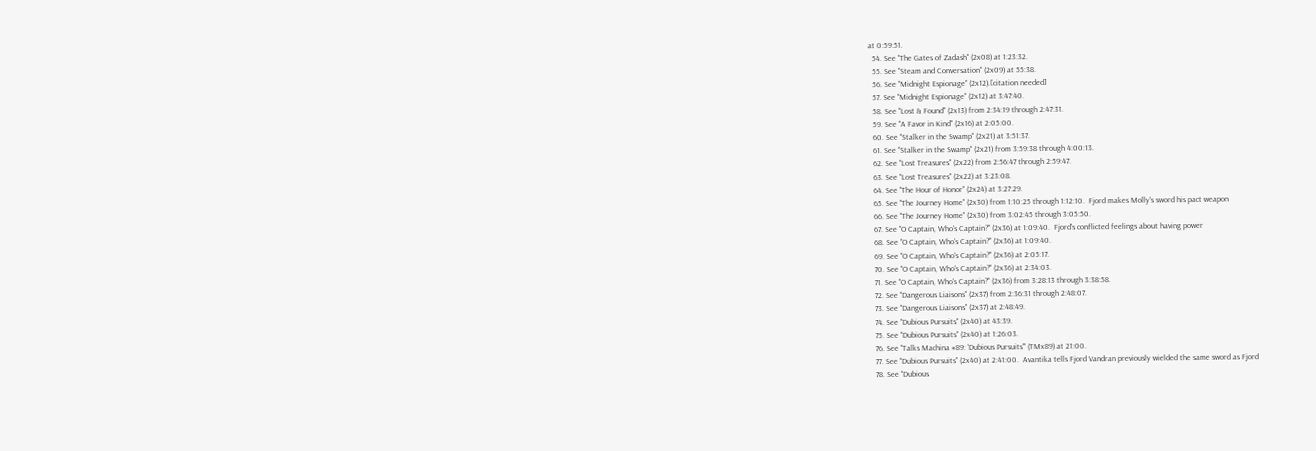at 0:59:51.
  54. See "The Gates of Zadash" (2x08) at 1:23:32.
  55. See "Steam and Conversation" (2x09) at 55:38.
  56. See "Midnight Espionage" (2x12).[citation needed]
  57. See "Midnight Espionage" (2x12) at 3:47:40.
  58. See "Lost & Found" (2x13) from 2:34:19 through 2:47:31.
  59. See "A Favor in Kind" (2x16) at 2:05:00.
  60. See "Stalker in the Swamp" (2x21) at 3:51:37.
  61. See "Stalker in the Swamp" (2x21) from 3:59:38 through 4:00:13.
  62. See "Lost Treasures" (2x22) from 2:56:47 through 2:59:47.
  63. See "Lost Treasures" (2x22) at 3:23:08.
  64. See "The Hour of Honor" (2x24) at 3:27:29.
  65. See "The Journey Home" (2x30) from 1:10:25 through 1:12:10.  Fjord makes Molly's sword his pact weapon
  66. See "The Journey Home" (2x30) from 3:02:45 through 3:05:50.
  67. See "O Captain, Who's Captain?" (2x36) at 1:09:40.  Fjord's conflicted feelings about having power
  68. See "O Captain, Who's Captain?" (2x36) at 1:09:40.
  69. See "O Captain, Who's Captain?" (2x36) at 2:05:17.
  70. See "O Captain, Who's Captain?" (2x36) at 2:34:03.
  71. See "O Captain, Who's Captain?" (2x36) from 3:28:13 through 3:38:58.
  72. See "Dangerous Liaisons" (2x37) from 2:36:31 through 2:48:07.
  73. See "Dangerous Liaisons" (2x37) at 2:48:49.
  74. See "Dubious Pursuits" (2x40) at 43:39.
  75. See "Dubious Pursuits" (2x40) at 1:26:03.
  76. See "Talks Machina #89: 'Dubious Pursuits'" (TMx89) at 21:00.
  77. See "Dubious Pursuits" (2x40) at 2:41:00.  Avantika tells Fjord Vandran previously wielded the same sword as Fjord
  78. See "Dubious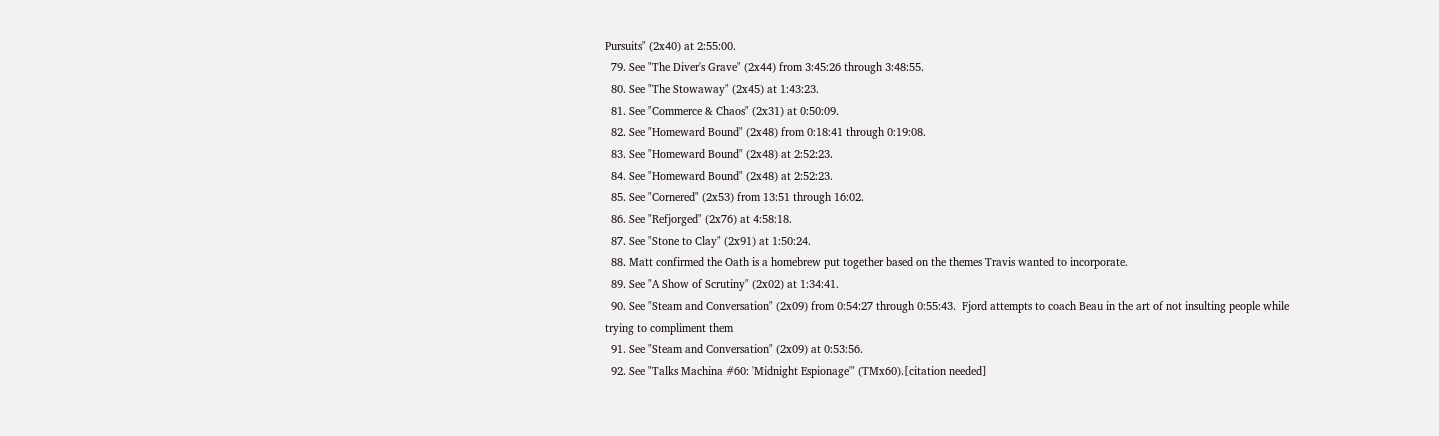Pursuits" (2x40) at 2:55:00.
  79. See "The Diver's Grave" (2x44) from 3:45:26 through 3:48:55.
  80. See "The Stowaway" (2x45) at 1:43:23.
  81. See "Commerce & Chaos" (2x31) at 0:50:09.
  82. See "Homeward Bound" (2x48) from 0:18:41 through 0:19:08.
  83. See "Homeward Bound" (2x48) at 2:52:23.
  84. See "Homeward Bound" (2x48) at 2:52:23.
  85. See "Cornered" (2x53) from 13:51 through 16:02.
  86. See "Refjorged" (2x76) at 4:58:18.
  87. See "Stone to Clay" (2x91) at 1:50:24.
  88. Matt confirmed the Oath is a homebrew put together based on the themes Travis wanted to incorporate.
  89. See "A Show of Scrutiny" (2x02) at 1:34:41.
  90. See "Steam and Conversation" (2x09) from 0:54:27 through 0:55:43.  Fjord attempts to coach Beau in the art of not insulting people while trying to compliment them
  91. See "Steam and Conversation" (2x09) at 0:53:56.
  92. See "Talks Machina #60: 'Midnight Espionage'" (TMx60).[citation needed]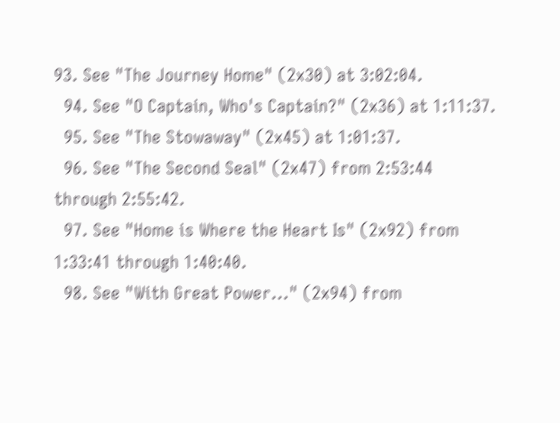93. See "The Journey Home" (2x30) at 3:02:04.
  94. See "O Captain, Who's Captain?" (2x36) at 1:11:37.
  95. See "The Stowaway" (2x45) at 1:01:37.
  96. See "The Second Seal" (2x47) from 2:53:44 through 2:55:42.
  97. See "Home is Where the Heart Is" (2x92) from 1:33:41 through 1:40:40.
  98. See "With Great Power..." (2x94) from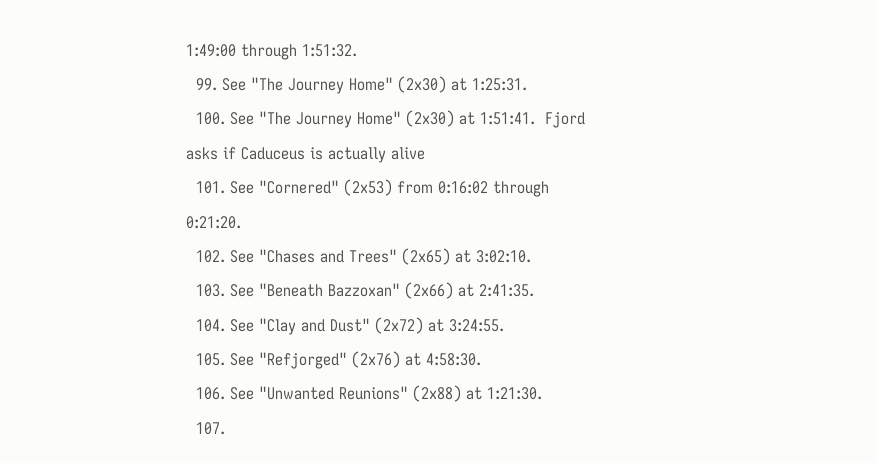1:49:00 through 1:51:32.
  99. See "The Journey Home" (2x30) at 1:25:31.
  100. See "The Journey Home" (2x30) at 1:51:41.  Fjord asks if Caduceus is actually alive
  101. See "Cornered" (2x53) from 0:16:02 through 0:21:20.
  102. See "Chases and Trees" (2x65) at 3:02:10.
  103. See "Beneath Bazzoxan" (2x66) at 2:41:35.
  104. See "Clay and Dust" (2x72) at 3:24:55.
  105. See "Refjorged" (2x76) at 4:58:30.
  106. See "Unwanted Reunions" (2x88) at 1:21:30.
  107.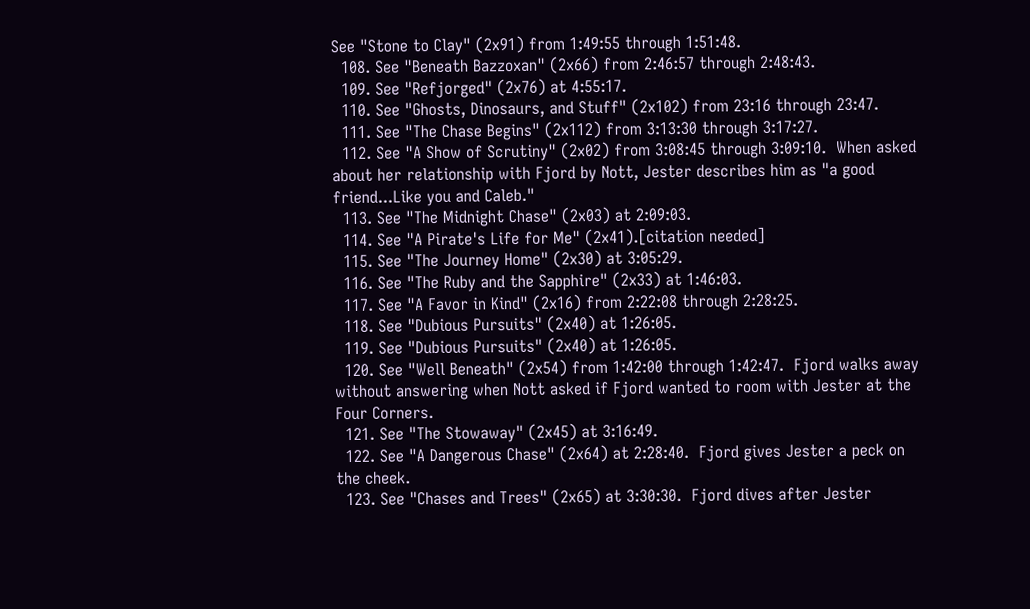See "Stone to Clay" (2x91) from 1:49:55 through 1:51:48.
  108. See "Beneath Bazzoxan" (2x66) from 2:46:57 through 2:48:43.
  109. See "Refjorged" (2x76) at 4:55:17.
  110. See "Ghosts, Dinosaurs, and Stuff" (2x102) from 23:16 through 23:47.
  111. See "The Chase Begins" (2x112) from 3:13:30 through 3:17:27.
  112. See "A Show of Scrutiny" (2x02) from 3:08:45 through 3:09:10.  When asked about her relationship with Fjord by Nott, Jester describes him as "a good friend...Like you and Caleb."
  113. See "The Midnight Chase" (2x03) at 2:09:03.
  114. See "A Pirate's Life for Me" (2x41).[citation needed]
  115. See "The Journey Home" (2x30) at 3:05:29.
  116. See "The Ruby and the Sapphire" (2x33) at 1:46:03.
  117. See "A Favor in Kind" (2x16) from 2:22:08 through 2:28:25.
  118. See "Dubious Pursuits" (2x40) at 1:26:05.
  119. See "Dubious Pursuits" (2x40) at 1:26:05.
  120. See "Well Beneath" (2x54) from 1:42:00 through 1:42:47.  Fjord walks away without answering when Nott asked if Fjord wanted to room with Jester at the Four Corners.
  121. See "The Stowaway" (2x45) at 3:16:49.
  122. See "A Dangerous Chase" (2x64) at 2:28:40.  Fjord gives Jester a peck on the cheek.
  123. See "Chases and Trees" (2x65) at 3:30:30.  Fjord dives after Jester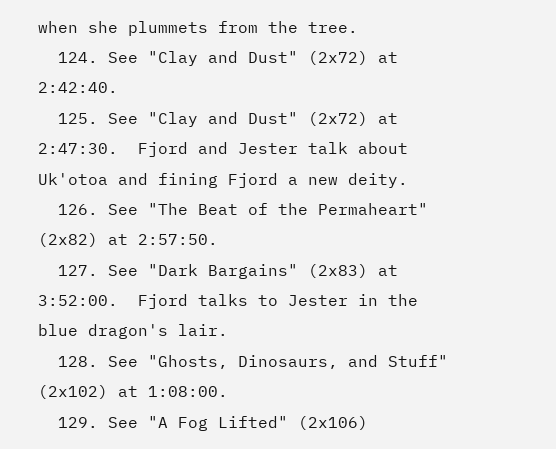when she plummets from the tree.
  124. See "Clay and Dust" (2x72) at 2:42:40.
  125. See "Clay and Dust" (2x72) at 2:47:30.  Fjord and Jester talk about Uk'otoa and fining Fjord a new deity.
  126. See "The Beat of the Permaheart" (2x82) at 2:57:50.
  127. See "Dark Bargains" (2x83) at 3:52:00.  Fjord talks to Jester in the blue dragon's lair.
  128. See "Ghosts, Dinosaurs, and Stuff" (2x102) at 1:08:00.
  129. See "A Fog Lifted" (2x106)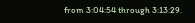from 3:04:54 through 3:13:29.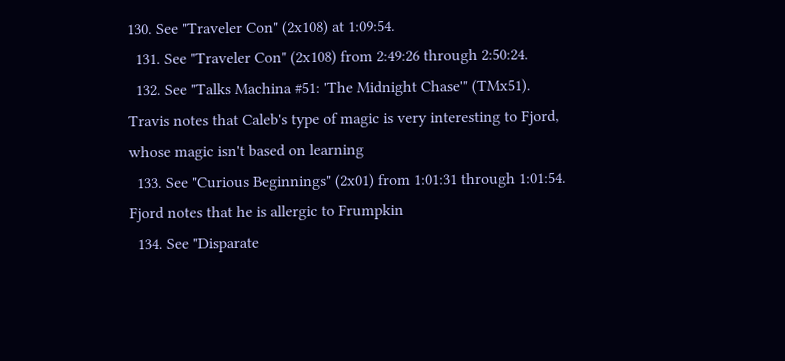130. See "Traveler Con" (2x108) at 1:09:54.
  131. See "Traveler Con" (2x108) from 2:49:26 through 2:50:24.
  132. See "Talks Machina #51: 'The Midnight Chase'" (TMx51).  Travis notes that Caleb's type of magic is very interesting to Fjord, whose magic isn't based on learning
  133. See "Curious Beginnings" (2x01) from 1:01:31 through 1:01:54.  Fjord notes that he is allergic to Frumpkin
  134. See "Disparate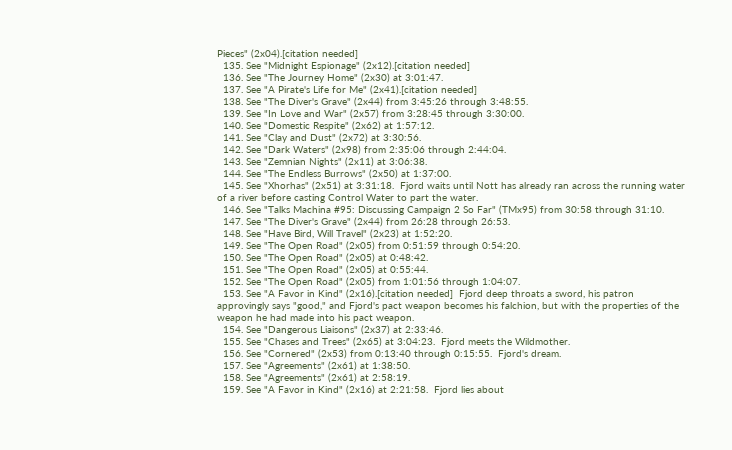Pieces" (2x04).[citation needed]
  135. See "Midnight Espionage" (2x12).[citation needed]
  136. See "The Journey Home" (2x30) at 3:01:47.
  137. See "A Pirate's Life for Me" (2x41).[citation needed]
  138. See "The Diver's Grave" (2x44) from 3:45:26 through 3:48:55.
  139. See "In Love and War" (2x57) from 3:28:45 through 3:30:00.
  140. See "Domestic Respite" (2x62) at 1:57:12.
  141. See "Clay and Dust" (2x72) at 3:30:56.
  142. See "Dark Waters" (2x98) from 2:35:06 through 2:44:04.
  143. See "Zemnian Nights" (2x11) at 3:06:38.
  144. See "The Endless Burrows" (2x50) at 1:37:00.
  145. See "Xhorhas" (2x51) at 3:31:18.  Fjord waits until Nott has already ran across the running water of a river before casting Control Water to part the water.
  146. See "Talks Machina #95: Discussing Campaign 2 So Far" (TMx95) from 30:58 through 31:10.
  147. See "The Diver's Grave" (2x44) from 26:28 through 26:53.
  148. See "Have Bird, Will Travel" (2x23) at 1:52:20.
  149. See "The Open Road" (2x05) from 0:51:59 through 0:54:20.
  150. See "The Open Road" (2x05) at 0:48:42.
  151. See "The Open Road" (2x05) at 0:55:44.
  152. See "The Open Road" (2x05) from 1:01:56 through 1:04:07.
  153. See "A Favor in Kind" (2x16).[citation needed]  Fjord deep throats a sword, his patron approvingly says "good," and Fjord's pact weapon becomes his falchion, but with the properties of the weapon he had made into his pact weapon.
  154. See "Dangerous Liaisons" (2x37) at 2:33:46.
  155. See "Chases and Trees" (2x65) at 3:04:23.  Fjord meets the Wildmother.
  156. See "Cornered" (2x53) from 0:13:40 through 0:15:55.  Fjord's dream.
  157. See "Agreements" (2x61) at 1:38:50.
  158. See "Agreements" (2x61) at 2:58:19.
  159. See "A Favor in Kind" (2x16) at 2:21:58.  Fjord lies about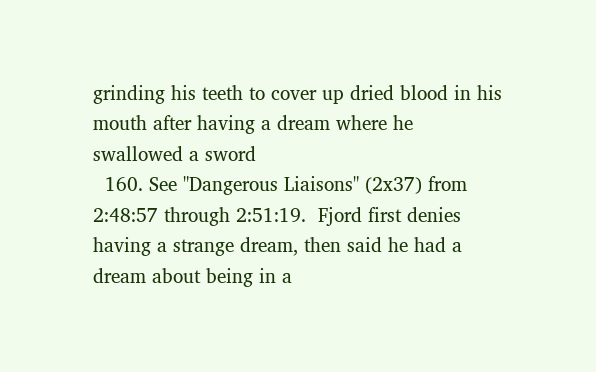grinding his teeth to cover up dried blood in his mouth after having a dream where he swallowed a sword
  160. See "Dangerous Liaisons" (2x37) from 2:48:57 through 2:51:19.  Fjord first denies having a strange dream, then said he had a dream about being in a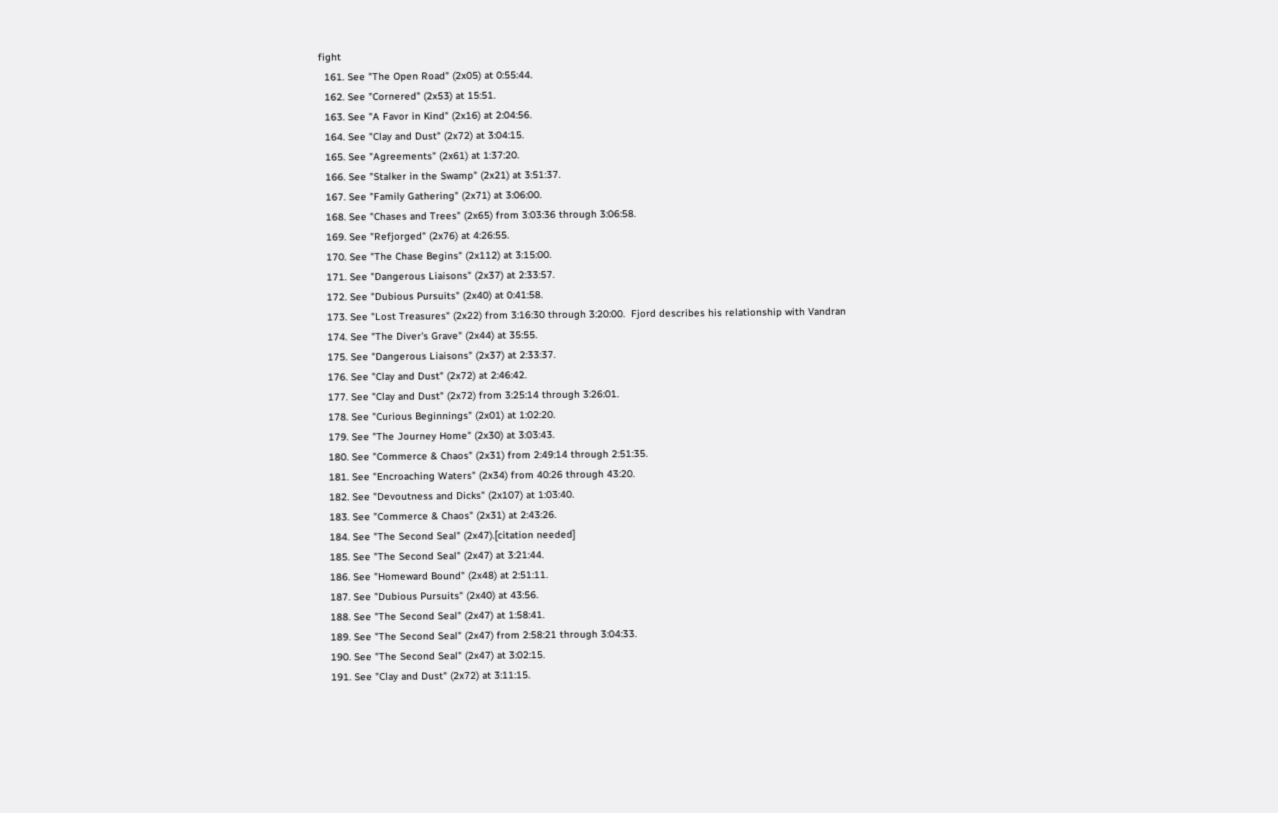fight
  161. See "The Open Road" (2x05) at 0:55:44.
  162. See "Cornered" (2x53) at 15:51.
  163. See "A Favor in Kind" (2x16) at 2:04:56.
  164. See "Clay and Dust" (2x72) at 3:04:15.
  165. See "Agreements" (2x61) at 1:37:20.
  166. See "Stalker in the Swamp" (2x21) at 3:51:37.
  167. See "Family Gathering" (2x71) at 3:06:00.
  168. See "Chases and Trees" (2x65) from 3:03:36 through 3:06:58.
  169. See "Refjorged" (2x76) at 4:26:55.
  170. See "The Chase Begins" (2x112) at 3:15:00.
  171. See "Dangerous Liaisons" (2x37) at 2:33:57.
  172. See "Dubious Pursuits" (2x40) at 0:41:58.
  173. See "Lost Treasures" (2x22) from 3:16:30 through 3:20:00.  Fjord describes his relationship with Vandran
  174. See "The Diver's Grave" (2x44) at 35:55.
  175. See "Dangerous Liaisons" (2x37) at 2:33:37.
  176. See "Clay and Dust" (2x72) at 2:46:42.
  177. See "Clay and Dust" (2x72) from 3:25:14 through 3:26:01.
  178. See "Curious Beginnings" (2x01) at 1:02:20.
  179. See "The Journey Home" (2x30) at 3:03:43.
  180. See "Commerce & Chaos" (2x31) from 2:49:14 through 2:51:35.
  181. See "Encroaching Waters" (2x34) from 40:26 through 43:20.
  182. See "Devoutness and Dicks" (2x107) at 1:03:40.
  183. See "Commerce & Chaos" (2x31) at 2:43:26.
  184. See "The Second Seal" (2x47).[citation needed]
  185. See "The Second Seal" (2x47) at 3:21:44.
  186. See "Homeward Bound" (2x48) at 2:51:11.
  187. See "Dubious Pursuits" (2x40) at 43:56.
  188. See "The Second Seal" (2x47) at 1:58:41.
  189. See "The Second Seal" (2x47) from 2:58:21 through 3:04:33.
  190. See "The Second Seal" (2x47) at 3:02:15.
  191. See "Clay and Dust" (2x72) at 3:11:15.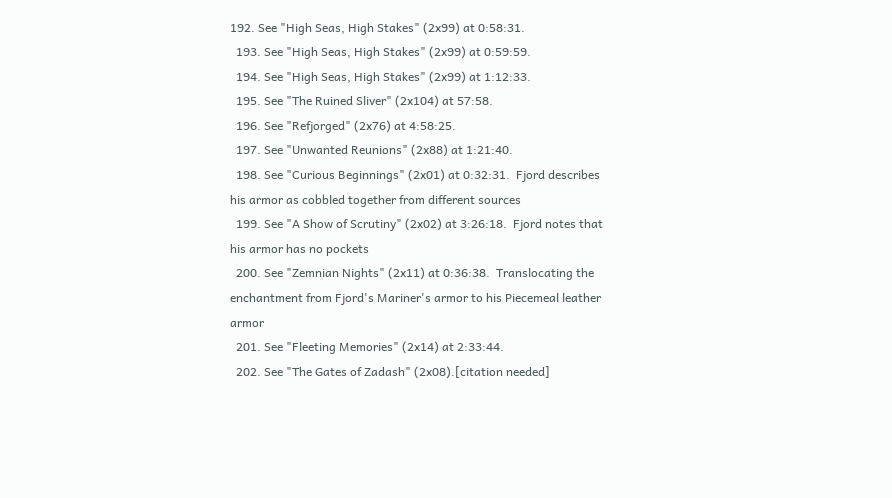192. See "High Seas, High Stakes" (2x99) at 0:58:31.
  193. See "High Seas, High Stakes" (2x99) at 0:59:59.
  194. See "High Seas, High Stakes" (2x99) at 1:12:33.
  195. See "The Ruined Sliver" (2x104) at 57:58.
  196. See "Refjorged" (2x76) at 4:58:25.
  197. See "Unwanted Reunions" (2x88) at 1:21:40.
  198. See "Curious Beginnings" (2x01) at 0:32:31.  Fjord describes his armor as cobbled together from different sources
  199. See "A Show of Scrutiny" (2x02) at 3:26:18.  Fjord notes that his armor has no pockets
  200. See "Zemnian Nights" (2x11) at 0:36:38.  Translocating the enchantment from Fjord's Mariner's armor to his Piecemeal leather armor
  201. See "Fleeting Memories" (2x14) at 2:33:44.
  202. See "The Gates of Zadash" (2x08).[citation needed]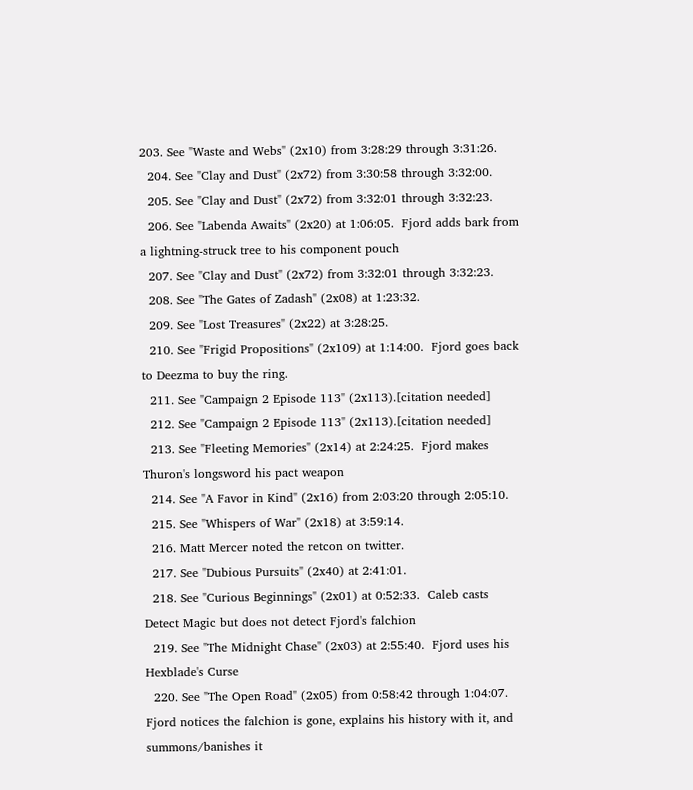203. See "Waste and Webs" (2x10) from 3:28:29 through 3:31:26.
  204. See "Clay and Dust" (2x72) from 3:30:58 through 3:32:00.
  205. See "Clay and Dust" (2x72) from 3:32:01 through 3:32:23.
  206. See "Labenda Awaits" (2x20) at 1:06:05.  Fjord adds bark from a lightning-struck tree to his component pouch
  207. See "Clay and Dust" (2x72) from 3:32:01 through 3:32:23.
  208. See "The Gates of Zadash" (2x08) at 1:23:32.
  209. See "Lost Treasures" (2x22) at 3:28:25.
  210. See "Frigid Propositions" (2x109) at 1:14:00.  Fjord goes back to Deezma to buy the ring.
  211. See "Campaign 2 Episode 113" (2x113).[citation needed]
  212. See "Campaign 2 Episode 113" (2x113).[citation needed]
  213. See "Fleeting Memories" (2x14) at 2:24:25.  Fjord makes Thuron's longsword his pact weapon
  214. See "A Favor in Kind" (2x16) from 2:03:20 through 2:05:10.
  215. See "Whispers of War" (2x18) at 3:59:14.
  216. Matt Mercer noted the retcon on twitter.
  217. See "Dubious Pursuits" (2x40) at 2:41:01.
  218. See "Curious Beginnings" (2x01) at 0:52:33.  Caleb casts Detect Magic but does not detect Fjord's falchion
  219. See "The Midnight Chase" (2x03) at 2:55:40.  Fjord uses his Hexblade's Curse
  220. See "The Open Road" (2x05) from 0:58:42 through 1:04:07.  Fjord notices the falchion is gone, explains his history with it, and summons/banishes it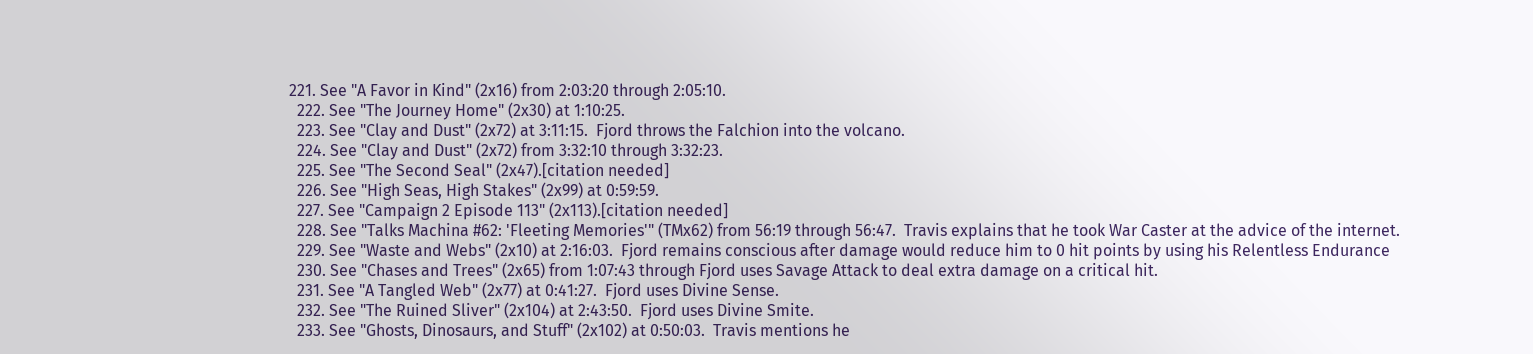221. See "A Favor in Kind" (2x16) from 2:03:20 through 2:05:10.
  222. See "The Journey Home" (2x30) at 1:10:25.
  223. See "Clay and Dust" (2x72) at 3:11:15.  Fjord throws the Falchion into the volcano.
  224. See "Clay and Dust" (2x72) from 3:32:10 through 3:32:23.
  225. See "The Second Seal" (2x47).[citation needed]
  226. See "High Seas, High Stakes" (2x99) at 0:59:59.
  227. See "Campaign 2 Episode 113" (2x113).[citation needed]
  228. See "Talks Machina #62: 'Fleeting Memories'" (TMx62) from 56:19 through 56:47.  Travis explains that he took War Caster at the advice of the internet.
  229. See "Waste and Webs" (2x10) at 2:16:03.  Fjord remains conscious after damage would reduce him to 0 hit points by using his Relentless Endurance
  230. See "Chases and Trees" (2x65) from 1:07:43 through Fjord uses Savage Attack to deal extra damage on a critical hit.
  231. See "A Tangled Web" (2x77) at 0:41:27.  Fjord uses Divine Sense.
  232. See "The Ruined Sliver" (2x104) at 2:43:50.  Fjord uses Divine Smite.
  233. See "Ghosts, Dinosaurs, and Stuff" (2x102) at 0:50:03.  Travis mentions he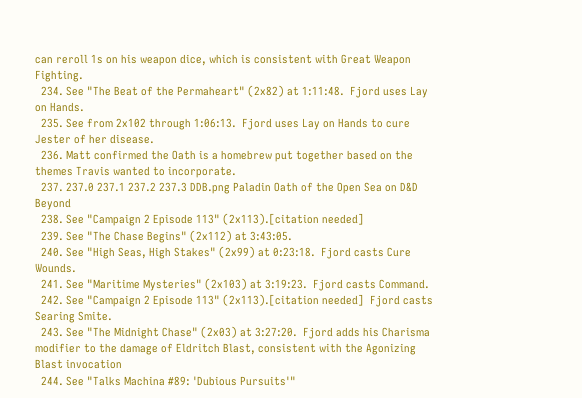can reroll 1s on his weapon dice, which is consistent with Great Weapon Fighting.
  234. See "The Beat of the Permaheart" (2x82) at 1:11:48.  Fjord uses Lay on Hands.
  235. See from 2x102 through 1:06:13.  Fjord uses Lay on Hands to cure Jester of her disease.
  236. Matt confirmed the Oath is a homebrew put together based on the themes Travis wanted to incorporate.
  237. 237.0 237.1 237.2 237.3 DDB.png Paladin Oath of the Open Sea on D&D Beyond
  238. See "Campaign 2 Episode 113" (2x113).[citation needed]
  239. See "The Chase Begins" (2x112) at 3:43:05.
  240. See "High Seas, High Stakes" (2x99) at 0:23:18.  Fjord casts Cure Wounds.
  241. See "Maritime Mysteries" (2x103) at 3:19:23.  Fjord casts Command.
  242. See "Campaign 2 Episode 113" (2x113).[citation needed]  Fjord casts Searing Smite.
  243. See "The Midnight Chase" (2x03) at 3:27:20.  Fjord adds his Charisma modifier to the damage of Eldritch Blast, consistent with the Agonizing Blast invocation
  244. See "Talks Machina #89: 'Dubious Pursuits'"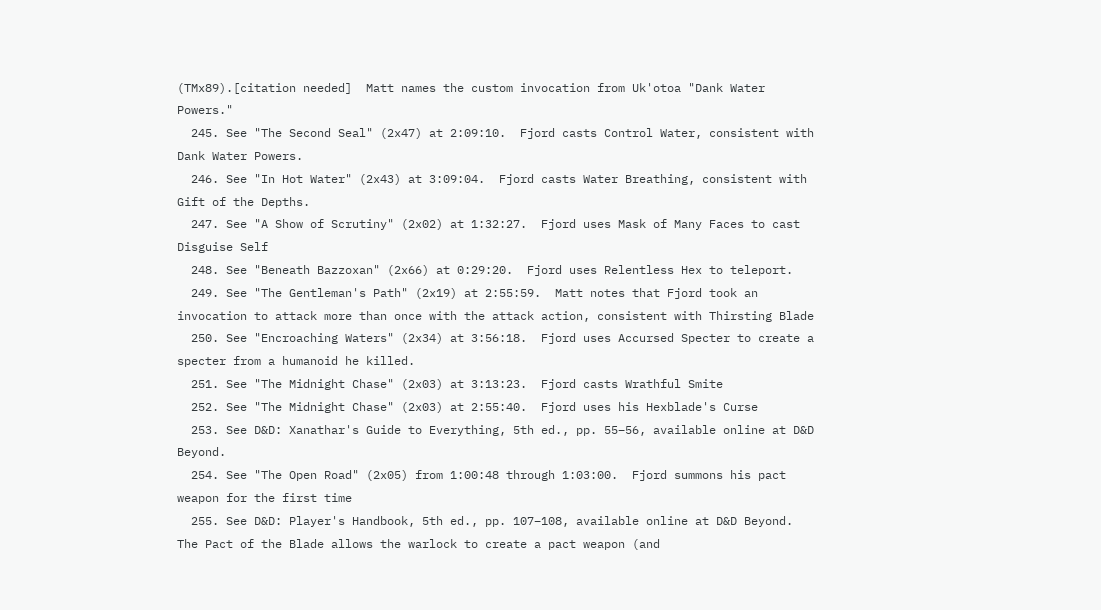(TMx89).[citation needed]  Matt names the custom invocation from Uk'otoa "Dank Water Powers."
  245. See "The Second Seal" (2x47) at 2:09:10.  Fjord casts Control Water, consistent with Dank Water Powers.
  246. See "In Hot Water" (2x43) at 3:09:04.  Fjord casts Water Breathing, consistent with Gift of the Depths.
  247. See "A Show of Scrutiny" (2x02) at 1:32:27.  Fjord uses Mask of Many Faces to cast Disguise Self
  248. See "Beneath Bazzoxan" (2x66) at 0:29:20.  Fjord uses Relentless Hex to teleport.
  249. See "The Gentleman's Path" (2x19) at 2:55:59.  Matt notes that Fjord took an invocation to attack more than once with the attack action, consistent with Thirsting Blade
  250. See "Encroaching Waters" (2x34) at 3:56:18.  Fjord uses Accursed Specter to create a specter from a humanoid he killed.
  251. See "The Midnight Chase" (2x03) at 3:13:23.  Fjord casts Wrathful Smite
  252. See "The Midnight Chase" (2x03) at 2:55:40.  Fjord uses his Hexblade's Curse
  253. See D&D: Xanathar's Guide to Everything, 5th ed., pp. 55–56, available online at D&D Beyond.
  254. See "The Open Road" (2x05) from 1:00:48 through 1:03:00.  Fjord summons his pact weapon for the first time
  255. See D&D: Player's Handbook, 5th ed., pp. 107–108, available online at D&D Beyond.  The Pact of the Blade allows the warlock to create a pact weapon (and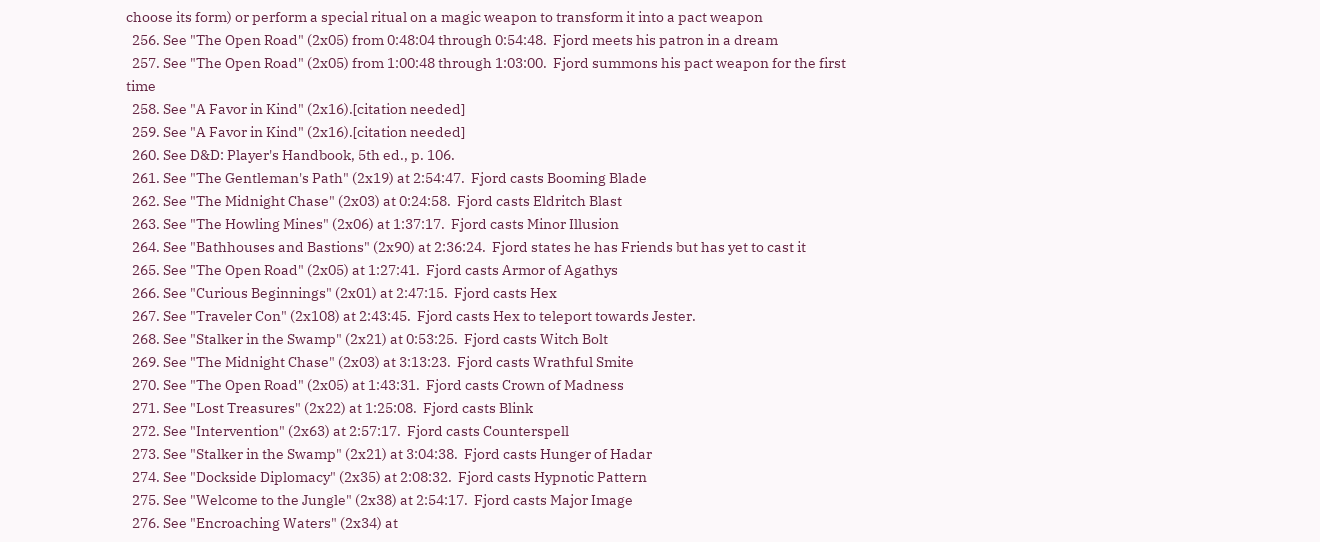choose its form) or perform a special ritual on a magic weapon to transform it into a pact weapon
  256. See "The Open Road" (2x05) from 0:48:04 through 0:54:48.  Fjord meets his patron in a dream
  257. See "The Open Road" (2x05) from 1:00:48 through 1:03:00.  Fjord summons his pact weapon for the first time
  258. See "A Favor in Kind" (2x16).[citation needed]
  259. See "A Favor in Kind" (2x16).[citation needed]
  260. See D&D: Player's Handbook, 5th ed., p. 106.
  261. See "The Gentleman's Path" (2x19) at 2:54:47.  Fjord casts Booming Blade
  262. See "The Midnight Chase" (2x03) at 0:24:58.  Fjord casts Eldritch Blast
  263. See "The Howling Mines" (2x06) at 1:37:17.  Fjord casts Minor Illusion
  264. See "Bathhouses and Bastions" (2x90) at 2:36:24.  Fjord states he has Friends but has yet to cast it
  265. See "The Open Road" (2x05) at 1:27:41.  Fjord casts Armor of Agathys
  266. See "Curious Beginnings" (2x01) at 2:47:15.  Fjord casts Hex
  267. See "Traveler Con" (2x108) at 2:43:45.  Fjord casts Hex to teleport towards Jester.
  268. See "Stalker in the Swamp" (2x21) at 0:53:25.  Fjord casts Witch Bolt
  269. See "The Midnight Chase" (2x03) at 3:13:23.  Fjord casts Wrathful Smite
  270. See "The Open Road" (2x05) at 1:43:31.  Fjord casts Crown of Madness
  271. See "Lost Treasures" (2x22) at 1:25:08.  Fjord casts Blink
  272. See "Intervention" (2x63) at 2:57:17.  Fjord casts Counterspell
  273. See "Stalker in the Swamp" (2x21) at 3:04:38.  Fjord casts Hunger of Hadar
  274. See "Dockside Diplomacy" (2x35) at 2:08:32.  Fjord casts Hypnotic Pattern
  275. See "Welcome to the Jungle" (2x38) at 2:54:17.  Fjord casts Major Image
  276. See "Encroaching Waters" (2x34) at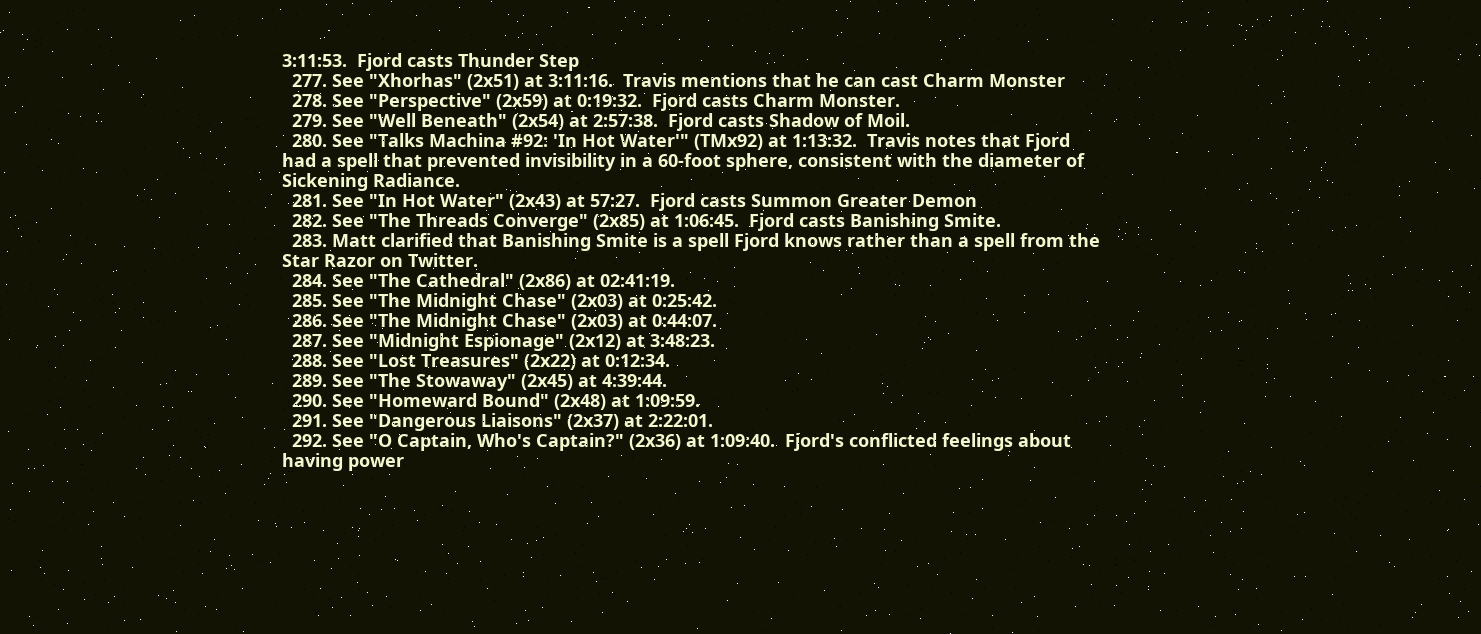3:11:53.  Fjord casts Thunder Step
  277. See "Xhorhas" (2x51) at 3:11:16.  Travis mentions that he can cast Charm Monster
  278. See "Perspective" (2x59) at 0:19:32.  Fjord casts Charm Monster.
  279. See "Well Beneath" (2x54) at 2:57:38.  Fjord casts Shadow of Moil.
  280. See "Talks Machina #92: 'In Hot Water'" (TMx92) at 1:13:32.  Travis notes that Fjord had a spell that prevented invisibility in a 60-foot sphere, consistent with the diameter of Sickening Radiance.
  281. See "In Hot Water" (2x43) at 57:27.  Fjord casts Summon Greater Demon
  282. See "The Threads Converge" (2x85) at 1:06:45.  Fjord casts Banishing Smite.
  283. Matt clarified that Banishing Smite is a spell Fjord knows rather than a spell from the Star Razor on Twitter.
  284. See "The Cathedral" (2x86) at 02:41:19.
  285. See "The Midnight Chase" (2x03) at 0:25:42.
  286. See "The Midnight Chase" (2x03) at 0:44:07.
  287. See "Midnight Espionage" (2x12) at 3:48:23.
  288. See "Lost Treasures" (2x22) at 0:12:34.
  289. See "The Stowaway" (2x45) at 4:39:44.
  290. See "Homeward Bound" (2x48) at 1:09:59.
  291. See "Dangerous Liaisons" (2x37) at 2:22:01.
  292. See "O Captain, Who's Captain?" (2x36) at 1:09:40.  Fjord's conflicted feelings about having power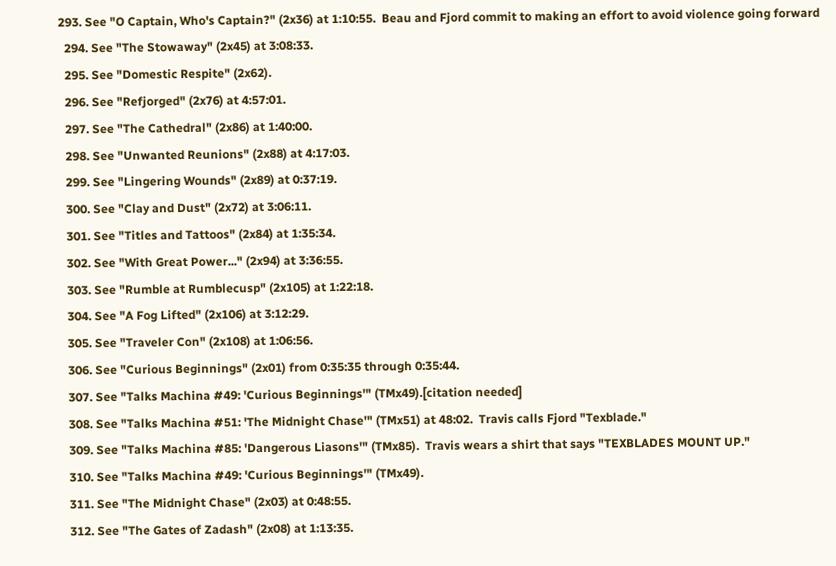293. See "O Captain, Who's Captain?" (2x36) at 1:10:55.  Beau and Fjord commit to making an effort to avoid violence going forward
  294. See "The Stowaway" (2x45) at 3:08:33.
  295. See "Domestic Respite" (2x62).
  296. See "Refjorged" (2x76) at 4:57:01.
  297. See "The Cathedral" (2x86) at 1:40:00.
  298. See "Unwanted Reunions" (2x88) at 4:17:03.
  299. See "Lingering Wounds" (2x89) at 0:37:19.
  300. See "Clay and Dust" (2x72) at 3:06:11.
  301. See "Titles and Tattoos" (2x84) at 1:35:34.
  302. See "With Great Power..." (2x94) at 3:36:55.
  303. See "Rumble at Rumblecusp" (2x105) at 1:22:18.
  304. See "A Fog Lifted" (2x106) at 3:12:29.
  305. See "Traveler Con" (2x108) at 1:06:56.
  306. See "Curious Beginnings" (2x01) from 0:35:35 through 0:35:44.
  307. See "Talks Machina #49: 'Curious Beginnings'" (TMx49).[citation needed]
  308. See "Talks Machina #51: 'The Midnight Chase'" (TMx51) at 48:02.  Travis calls Fjord "Texblade."
  309. See "Talks Machina #85: 'Dangerous Liasons'" (TMx85).  Travis wears a shirt that says "TEXBLADES MOUNT UP."
  310. See "Talks Machina #49: 'Curious Beginnings'" (TMx49).
  311. See "The Midnight Chase" (2x03) at 0:48:55.
  312. See "The Gates of Zadash" (2x08) at 1:13:35.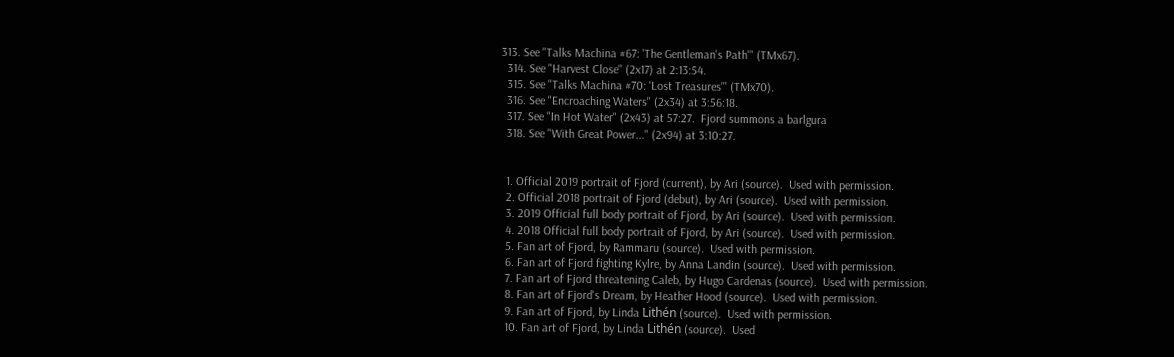313. See "Talks Machina #67: 'The Gentleman's Path'" (TMx67).
  314. See "Harvest Close" (2x17) at 2:13:54.
  315. See "Talks Machina #70: 'Lost Treasures'" (TMx70).
  316. See "Encroaching Waters" (2x34) at 3:56:18.
  317. See "In Hot Water" (2x43) at 57:27.  Fjord summons a barlgura
  318. See "With Great Power..." (2x94) at 3:10:27.


  1. Official 2019 portrait of Fjord (current), by Ari (source).  Used with permission.
  2. Official 2018 portrait of Fjord (debut), by Ari (source).  Used with permission.
  3. 2019 Official full body portrait of Fjord, by Ari (source).  Used with permission.
  4. 2018 Official full body portrait of Fjord, by Ari (source).  Used with permission.
  5. Fan art of Fjord, by Rammaru (source).  Used with permission.
  6. Fan art of Fjord fighting Kylre, by Anna Landin (source).  Used with permission.
  7. Fan art of Fjord threatening Caleb, by Hugo Cardenas (source).  Used with permission.
  8. Fan art of Fjord's Dream, by Heather Hood (source).  Used with permission.
  9. Fan art of Fjord, by Linda Lithén (source).  Used with permission.
  10. Fan art of Fjord, by Linda Lithén (source).  Used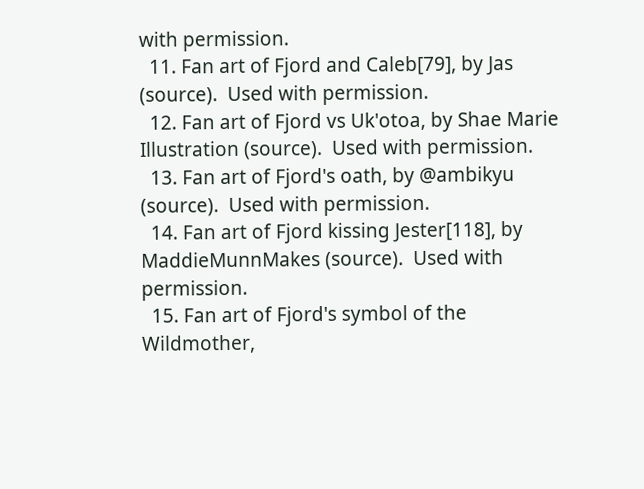with permission.
  11. Fan art of Fjord and Caleb[79], by Jas (source).  Used with permission.
  12. Fan art of Fjord vs Uk'otoa, by Shae Marie Illustration (source).  Used with permission.
  13. Fan art of Fjord's oath, by @ambikyu (source).  Used with permission.
  14. Fan art of Fjord kissing Jester[118], by MaddieMunnMakes (source).  Used with permission.
  15. Fan art of Fjord's symbol of the Wildmother,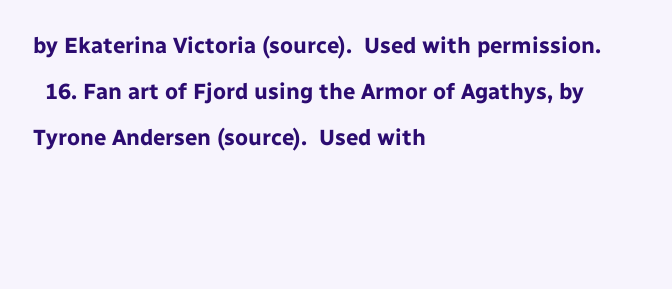by Ekaterina Victoria (source).  Used with permission.
  16. Fan art of Fjord using the Armor of Agathys, by Tyrone Andersen (source).  Used with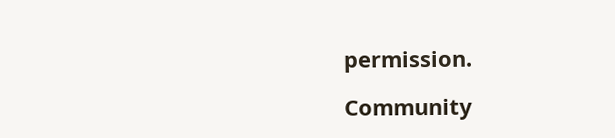permission.

Community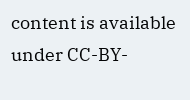content is available under CC-BY-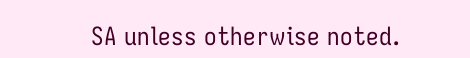SA unless otherwise noted.